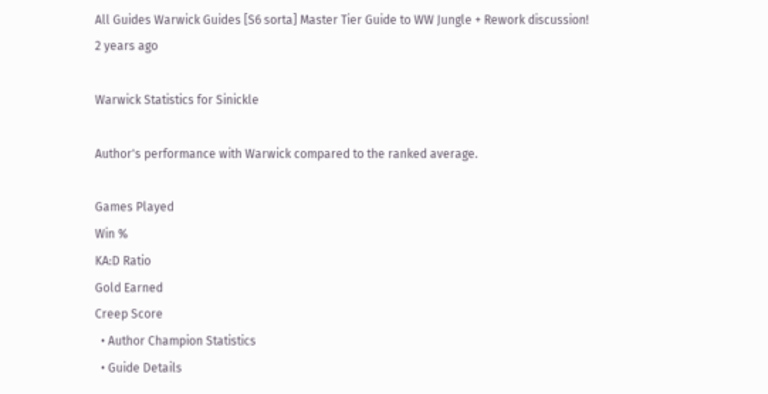All Guides Warwick Guides [S6 sorta] Master Tier Guide to WW Jungle + Rework discussion!
2 years ago

Warwick Statistics for Sinickle

Author's performance with Warwick compared to the ranked average.

Games Played
Win %
KA:D Ratio
Gold Earned
Creep Score
  • Author Champion Statistics
  • Guide Details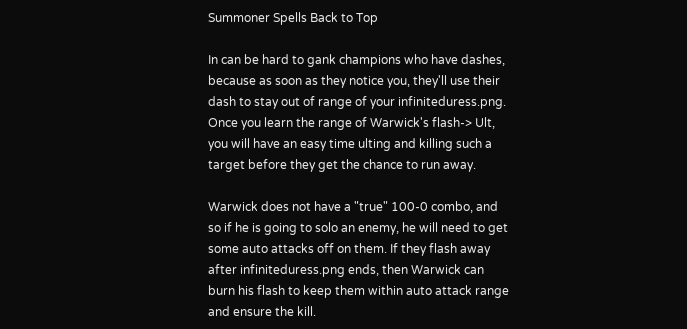Summoner Spells Back to Top

In can be hard to gank champions who have dashes, because as soon as they notice you, they'll use their dash to stay out of range of your infiniteduress.png. Once you learn the range of Warwick's flash-> Ult, you will have an easy time ulting and killing such a target before they get the chance to run away.

Warwick does not have a "true" 100-0 combo, and so if he is going to solo an enemy, he will need to get some auto attacks off on them. If they flash away after infiniteduress.png ends, then Warwick can burn his flash to keep them within auto attack range and ensure the kill.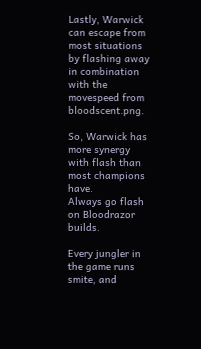Lastly, Warwick can escape from most situations by flashing away in combination with the movespeed from bloodscent.png.

So, Warwick has more synergy with flash than most champions have.
Always go flash on Bloodrazor builds.

Every jungler in the game runs smite, and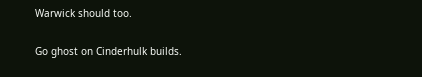Warwick should too.

Go ghost on Cinderhulk builds.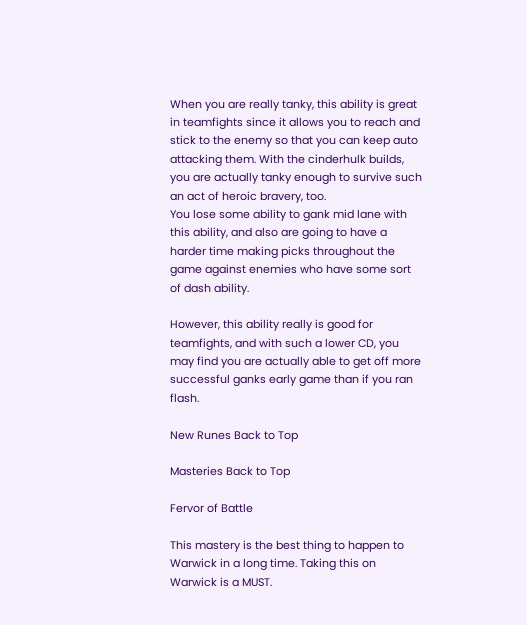When you are really tanky, this ability is great in teamfights since it allows you to reach and stick to the enemy so that you can keep auto attacking them. With the cinderhulk builds, you are actually tanky enough to survive such an act of heroic bravery, too.
You lose some ability to gank mid lane with this ability, and also are going to have a harder time making picks throughout the game against enemies who have some sort of dash ability.

However, this ability really is good for teamfights, and with such a lower CD, you may find you are actually able to get off more successful ganks early game than if you ran flash.

New Runes Back to Top

Masteries Back to Top

Fervor of Battle

This mastery is the best thing to happen to Warwick in a long time. Taking this on Warwick is a MUST.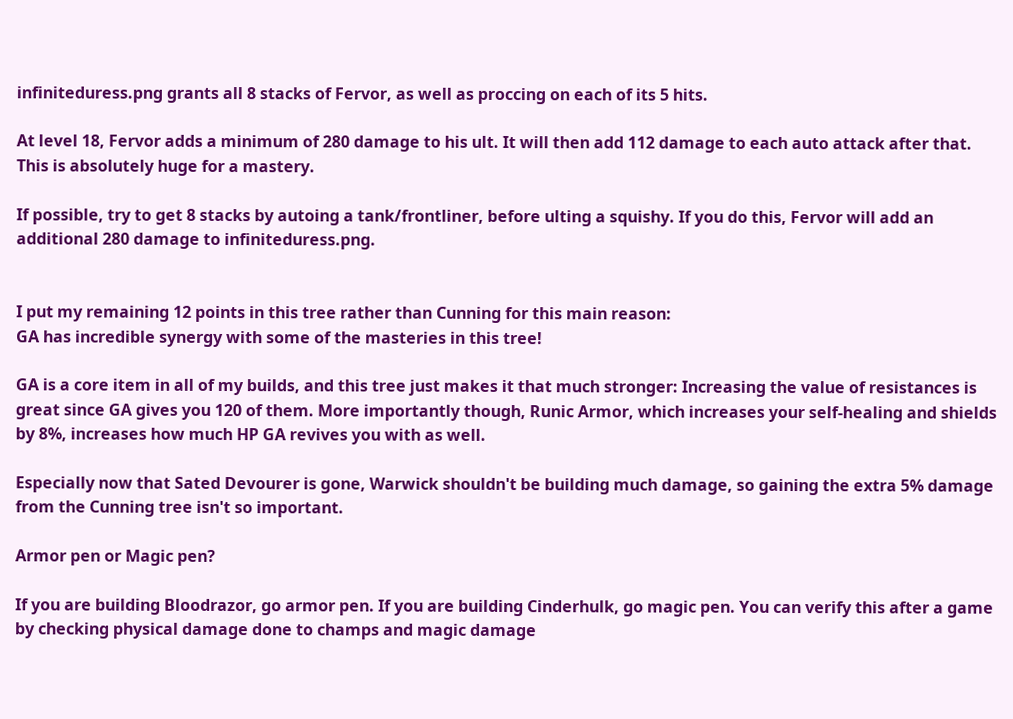infiniteduress.png grants all 8 stacks of Fervor, as well as proccing on each of its 5 hits.

At level 18, Fervor adds a minimum of 280 damage to his ult. It will then add 112 damage to each auto attack after that. This is absolutely huge for a mastery.

If possible, try to get 8 stacks by autoing a tank/frontliner, before ulting a squishy. If you do this, Fervor will add an additional 280 damage to infiniteduress.png.


I put my remaining 12 points in this tree rather than Cunning for this main reason:
GA has incredible synergy with some of the masteries in this tree!

GA is a core item in all of my builds, and this tree just makes it that much stronger: Increasing the value of resistances is great since GA gives you 120 of them. More importantly though, Runic Armor, which increases your self-healing and shields by 8%, increases how much HP GA revives you with as well.

Especially now that Sated Devourer is gone, Warwick shouldn't be building much damage, so gaining the extra 5% damage from the Cunning tree isn't so important.

Armor pen or Magic pen?

If you are building Bloodrazor, go armor pen. If you are building Cinderhulk, go magic pen. You can verify this after a game by checking physical damage done to champs and magic damage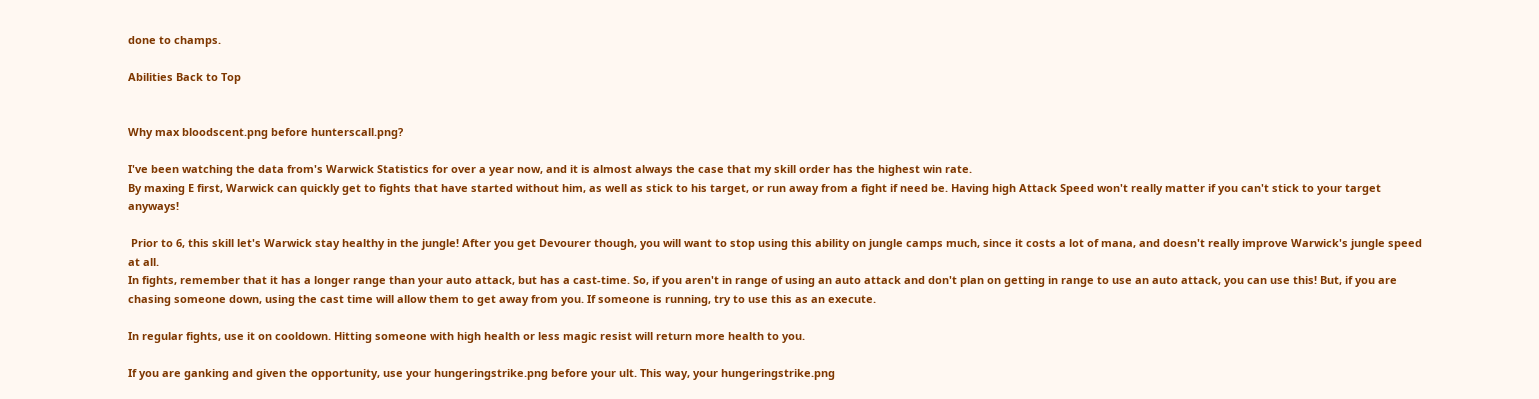done to champs.

Abilities Back to Top


Why max bloodscent.png before hunterscall.png?

I've been watching the data from's Warwick Statistics for over a year now, and it is almost always the case that my skill order has the highest win rate.
By maxing E first, Warwick can quickly get to fights that have started without him, as well as stick to his target, or run away from a fight if need be. Having high Attack Speed won't really matter if you can't stick to your target anyways!

 Prior to 6, this skill let's Warwick stay healthy in the jungle! After you get Devourer though, you will want to stop using this ability on jungle camps much, since it costs a lot of mana, and doesn't really improve Warwick's jungle speed at all.
In fights, remember that it has a longer range than your auto attack, but has a cast-time. So, if you aren't in range of using an auto attack and don't plan on getting in range to use an auto attack, you can use this! But, if you are chasing someone down, using the cast time will allow them to get away from you. If someone is running, try to use this as an execute.

In regular fights, use it on cooldown. Hitting someone with high health or less magic resist will return more health to you.

If you are ganking and given the opportunity, use your hungeringstrike.png before your ult. This way, your hungeringstrike.png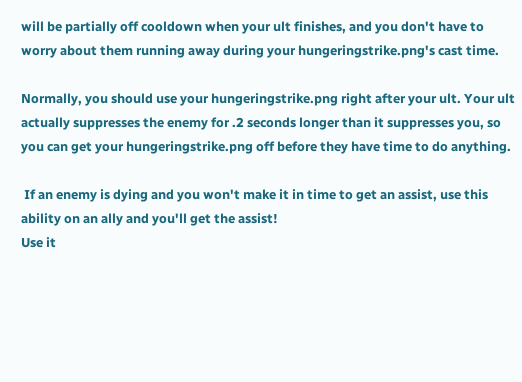will be partially off cooldown when your ult finishes, and you don't have to worry about them running away during your hungeringstrike.png's cast time.

Normally, you should use your hungeringstrike.png right after your ult. Your ult actually suppresses the enemy for .2 seconds longer than it suppresses you, so you can get your hungeringstrike.png off before they have time to do anything.

 If an enemy is dying and you won't make it in time to get an assist, use this ability on an ally and you'll get the assist!
Use it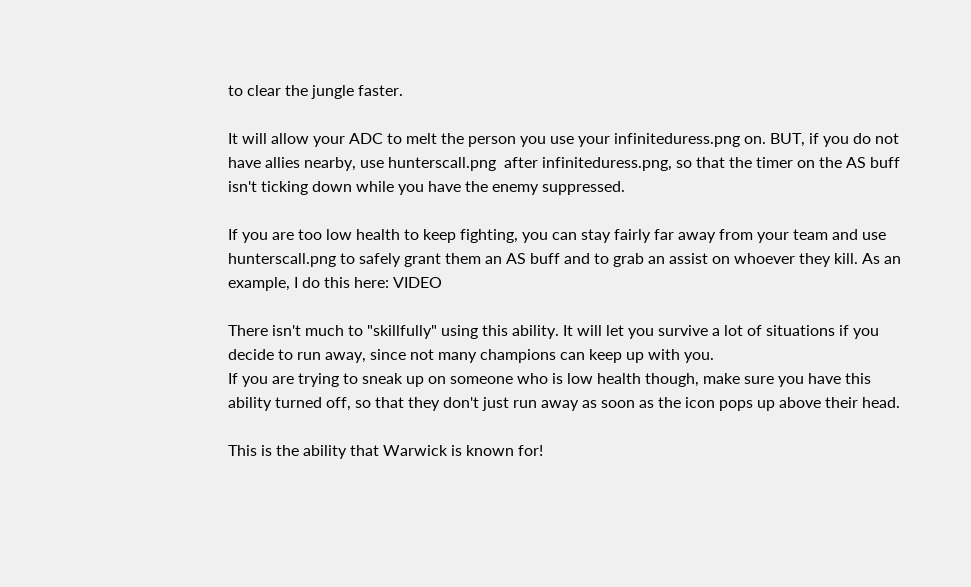to clear the jungle faster.

It will allow your ADC to melt the person you use your infiniteduress.png on. BUT, if you do not have allies nearby, use hunterscall.png  after infiniteduress.png, so that the timer on the AS buff isn't ticking down while you have the enemy suppressed.

If you are too low health to keep fighting, you can stay fairly far away from your team and use hunterscall.png to safely grant them an AS buff and to grab an assist on whoever they kill. As an example, I do this here: VIDEO

There isn't much to "skillfully" using this ability. It will let you survive a lot of situations if you decide to run away, since not many champions can keep up with you.
If you are trying to sneak up on someone who is low health though, make sure you have this ability turned off, so that they don't just run away as soon as the icon pops up above their head.

This is the ability that Warwick is known for!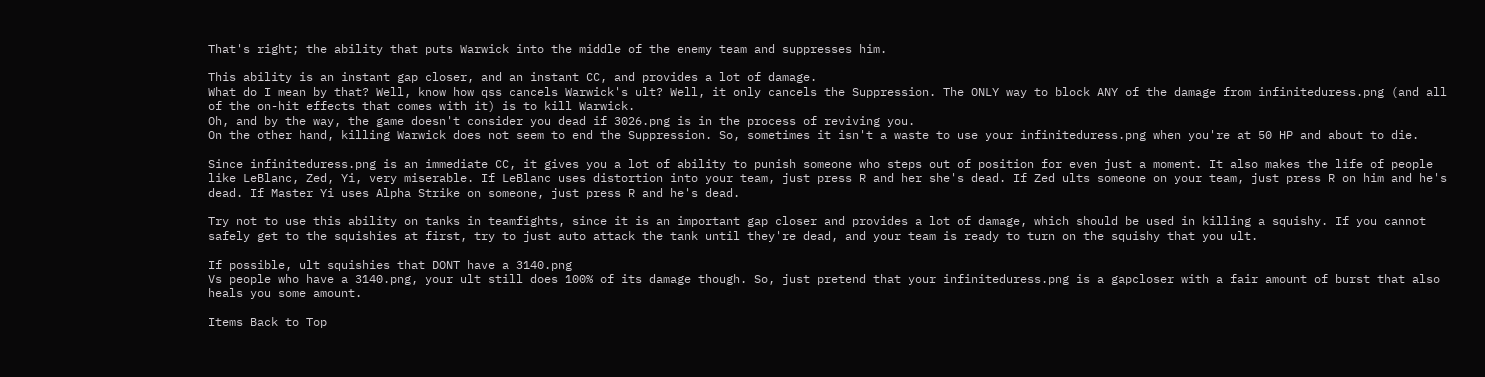That's right; the ability that puts Warwick into the middle of the enemy team and suppresses him.

This ability is an instant gap closer, and an instant CC, and provides a lot of damage.
What do I mean by that? Well, know how qss cancels Warwick's ult? Well, it only cancels the Suppression. The ONLY way to block ANY of the damage from infiniteduress.png (and all of the on-hit effects that comes with it) is to kill Warwick.
Oh, and by the way, the game doesn't consider you dead if 3026.png is in the process of reviving you.
On the other hand, killing Warwick does not seem to end the Suppression. So, sometimes it isn't a waste to use your infiniteduress.png when you're at 50 HP and about to die.

Since infiniteduress.png is an immediate CC, it gives you a lot of ability to punish someone who steps out of position for even just a moment. It also makes the life of people like LeBlanc, Zed, Yi, very miserable. If LeBlanc uses distortion into your team, just press R and her she's dead. If Zed ults someone on your team, just press R on him and he's dead. If Master Yi uses Alpha Strike on someone, just press R and he's dead.

Try not to use this ability on tanks in teamfights, since it is an important gap closer and provides a lot of damage, which should be used in killing a squishy. If you cannot safely get to the squishies at first, try to just auto attack the tank until they're dead, and your team is ready to turn on the squishy that you ult.

If possible, ult squishies that DONT have a 3140.png
Vs people who have a 3140.png, your ult still does 100% of its damage though. So, just pretend that your infiniteduress.png is a gapcloser with a fair amount of burst that also heals you some amount.

Items Back to Top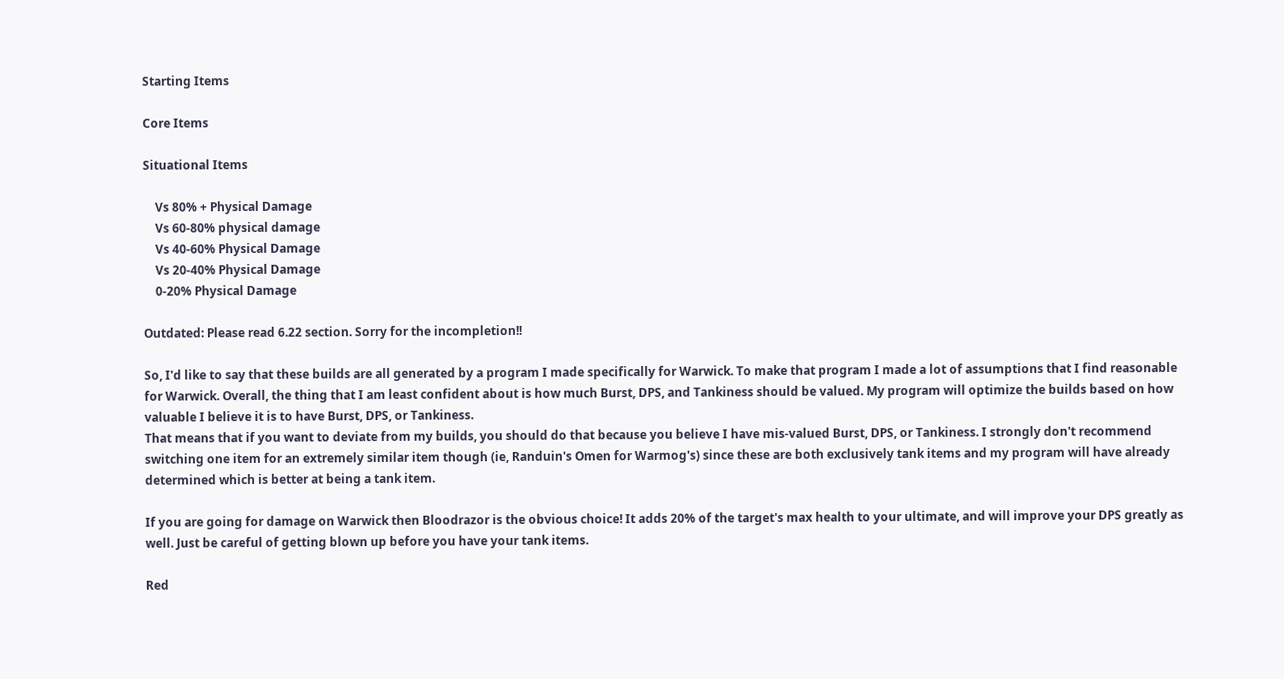Starting Items

Core Items

Situational Items

    Vs 80% + Physical Damage
    Vs 60-80% physical damage
    Vs 40-60% Physical Damage
    Vs 20-40% Physical Damage
    0-20% Physical Damage

Outdated: Please read 6.22 section. Sorry for the incompletion!!

So, I'd like to say that these builds are all generated by a program I made specifically for Warwick. To make that program I made a lot of assumptions that I find reasonable for Warwick. Overall, the thing that I am least confident about is how much Burst, DPS, and Tankiness should be valued. My program will optimize the builds based on how valuable I believe it is to have Burst, DPS, or Tankiness.
That means that if you want to deviate from my builds, you should do that because you believe I have mis-valued Burst, DPS, or Tankiness. I strongly don't recommend switching one item for an extremely similar item though (ie, Randuin's Omen for Warmog's) since these are both exclusively tank items and my program will have already determined which is better at being a tank item.

If you are going for damage on Warwick then Bloodrazor is the obvious choice! It adds 20% of the target's max health to your ultimate, and will improve your DPS greatly as well. Just be careful of getting blown up before you have your tank items.

Red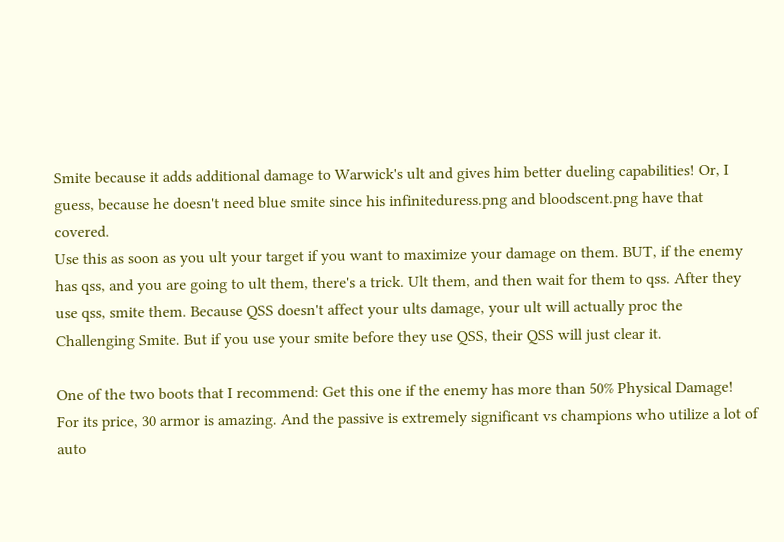Smite because it adds additional damage to Warwick's ult and gives him better dueling capabilities! Or, I guess, because he doesn't need blue smite since his infiniteduress.png and bloodscent.png have that covered.
Use this as soon as you ult your target if you want to maximize your damage on them. BUT, if the enemy has qss, and you are going to ult them, there's a trick. Ult them, and then wait for them to qss. After they use qss, smite them. Because QSS doesn't affect your ults damage, your ult will actually proc the Challenging Smite. But if you use your smite before they use QSS, their QSS will just clear it.

One of the two boots that I recommend: Get this one if the enemy has more than 50% Physical Damage!
For its price, 30 armor is amazing. And the passive is extremely significant vs champions who utilize a lot of auto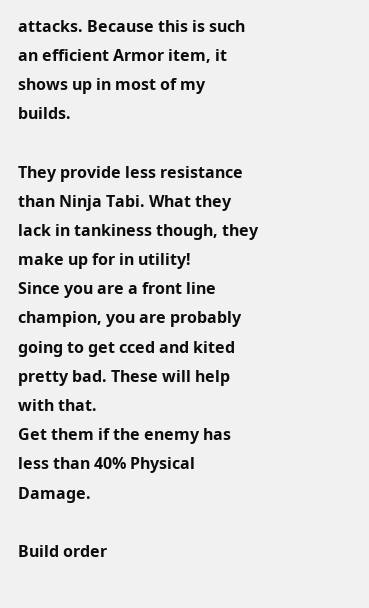attacks. Because this is such an efficient Armor item, it shows up in most of my builds.

They provide less resistance than Ninja Tabi. What they lack in tankiness though, they make up for in utility!
Since you are a front line champion, you are probably going to get cced and kited pretty bad. These will help with that.
Get them if the enemy has less than 40% Physical Damage.

Build order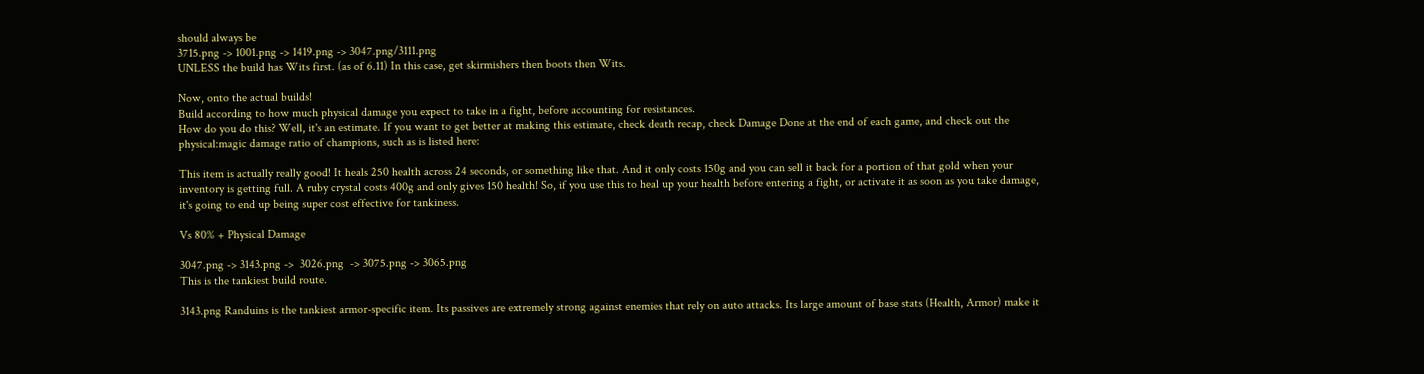should always be
3715.png -> 1001.png -> 1419.png -> 3047.png/3111.png
UNLESS the build has Wits first. (as of 6.11) In this case, get skirmishers then boots then Wits.

Now, onto the actual builds!
Build according to how much physical damage you expect to take in a fight, before accounting for resistances.
How do you do this? Well, it's an estimate. If you want to get better at making this estimate, check death recap, check Damage Done at the end of each game, and check out the physical:magic damage ratio of champions, such as is listed here:

This item is actually really good! It heals 250 health across 24 seconds, or something like that. And it only costs 150g and you can sell it back for a portion of that gold when your inventory is getting full. A ruby crystal costs 400g and only gives 150 health! So, if you use this to heal up your health before entering a fight, or activate it as soon as you take damage, it's going to end up being super cost effective for tankiness.

Vs 80% + Physical Damage

3047.png -> 3143.png ->  3026.png  -> 3075.png -> 3065.png
This is the tankiest build route.

3143.png Randuins is the tankiest armor-specific item. Its passives are extremely strong against enemies that rely on auto attacks. Its large amount of base stats (Health, Armor) make it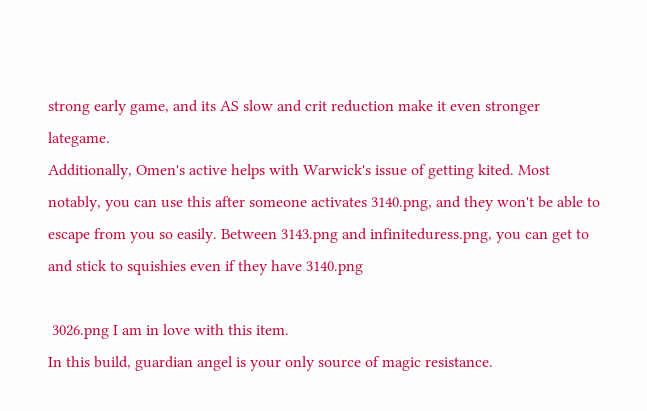strong early game, and its AS slow and crit reduction make it even stronger lategame.
Additionally, Omen's active helps with Warwick's issue of getting kited. Most notably, you can use this after someone activates 3140.png, and they won't be able to escape from you so easily. Between 3143.png and infiniteduress.png, you can get to and stick to squishies even if they have 3140.png

 3026.png I am in love with this item.
In this build, guardian angel is your only source of magic resistance.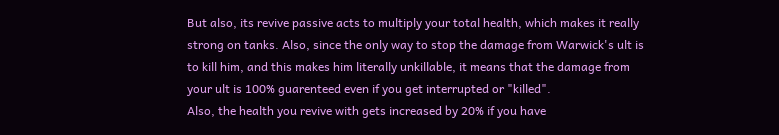But also, its revive passive acts to multiply your total health, which makes it really strong on tanks. Also, since the only way to stop the damage from Warwick's ult is to kill him, and this makes him literally unkillable, it means that the damage from your ult is 100% guarenteed even if you get interrupted or "killed".
Also, the health you revive with gets increased by 20% if you have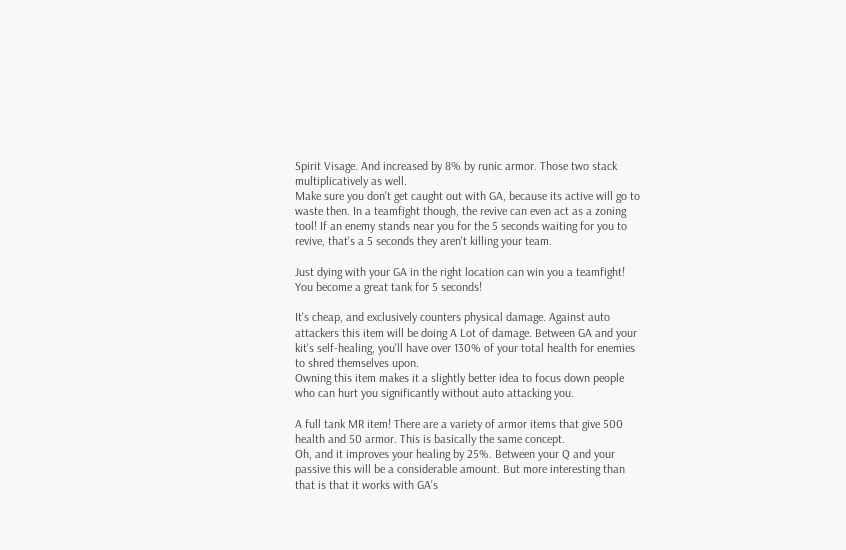Spirit Visage. And increased by 8% by runic armor. Those two stack multiplicatively as well.
Make sure you don't get caught out with GA, because its active will go to waste then. In a teamfight though, the revive can even act as a zoning tool! If an enemy stands near you for the 5 seconds waiting for you to revive, that's a 5 seconds they aren't killing your team.

Just dying with your GA in the right location can win you a teamfight! You become a great tank for 5 seconds!

It's cheap, and exclusively counters physical damage. Against auto attackers this item will be doing A Lot of damage. Between GA and your kit's self-healing, you'll have over 130% of your total health for enemies to shred themselves upon.
Owning this item makes it a slightly better idea to focus down people who can hurt you significantly without auto attacking you.

A full tank MR item! There are a variety of armor items that give 500 health and 50 armor. This is basically the same concept.
Oh, and it improves your healing by 25%. Between your Q and your passive this will be a considerable amount. But more interesting than that is that it works with GA's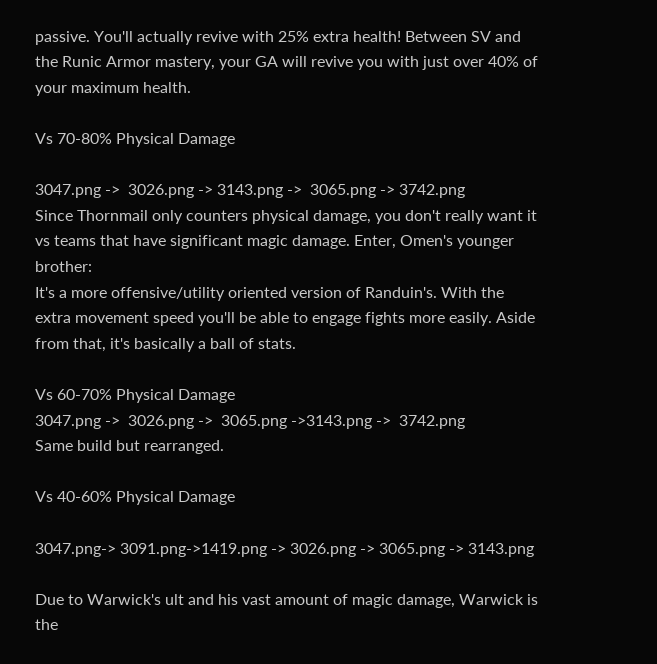passive. You'll actually revive with 25% extra health! Between SV and the Runic Armor mastery, your GA will revive you with just over 40% of your maximum health.

Vs 70-80% Physical Damage

3047.png ->  3026.png -> 3143.png ->  3065.png -> 3742.png
Since Thornmail only counters physical damage, you don't really want it vs teams that have significant magic damage. Enter, Omen's younger brother:
It's a more offensive/utility oriented version of Randuin's. With the extra movement speed you'll be able to engage fights more easily. Aside from that, it's basically a ball of stats.

Vs 60-70% Physical Damage
3047.png ->  3026.png ->  3065.png ->3143.png ->  3742.png
Same build but rearranged.

Vs 40-60% Physical Damage

3047.png-> 3091.png->1419.png -> 3026.png -> 3065.png -> 3143.png

Due to Warwick's ult and his vast amount of magic damage, Warwick is the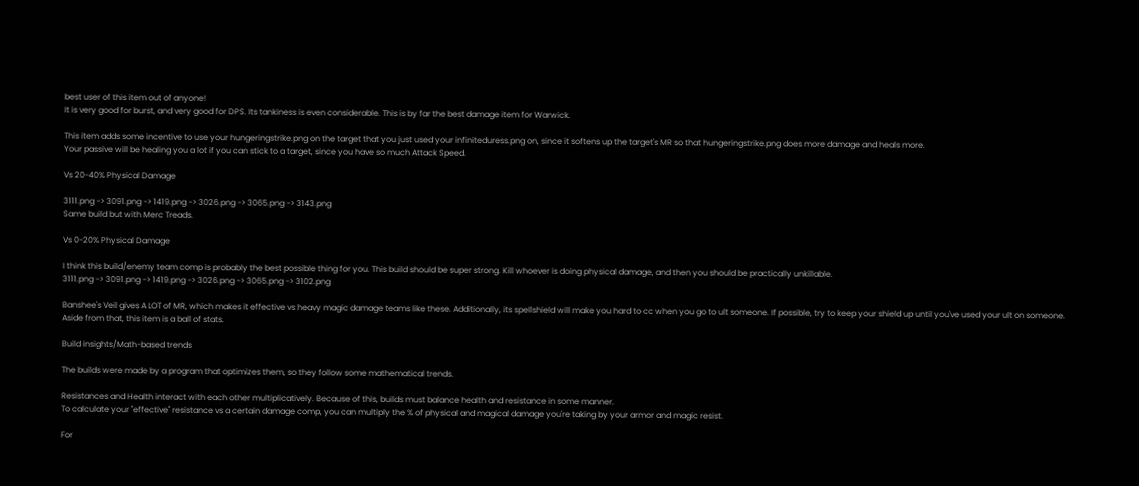best user of this item out of anyone!
It is very good for burst, and very good for DPS. Its tankiness is even considerable. This is by far the best damage item for Warwick.

This item adds some incentive to use your hungeringstrike.png on the target that you just used your infiniteduress.png on, since it softens up the target's MR so that hungeringstrike.png does more damage and heals more.
Your passive will be healing you a lot if you can stick to a target, since you have so much Attack Speed.

Vs 20-40% Physical Damage

3111.png -> 3091.png -> 1419.png -> 3026.png -> 3065.png -> 3143.png
Same build but with Merc Treads.

Vs 0-20% Physical Damage

I think this build/enemy team comp is probably the best possible thing for you. This build should be super strong. Kill whoever is doing physical damage, and then you should be practically unkillable.
3111.png -> 3091.png -> 1419.png -> 3026.png -> 3065.png -> 3102.png

Banshee's Veil gives A LOT of MR, which makes it effective vs heavy magic damage teams like these. Additionally, its spellshield will make you hard to cc when you go to ult someone. If possible, try to keep your shield up until you've used your ult on someone.
Aside from that, this item is a ball of stats.

Build insights/Math-based trends

The builds were made by a program that optimizes them, so they follow some mathematical trends.

Resistances and Health interact with each other multiplicatively. Because of this, builds must balance health and resistance in some manner.
To calculate your "effective" resistance vs a certain damage comp, you can multiply the % of physical and magical damage you're taking by your armor and magic resist.

For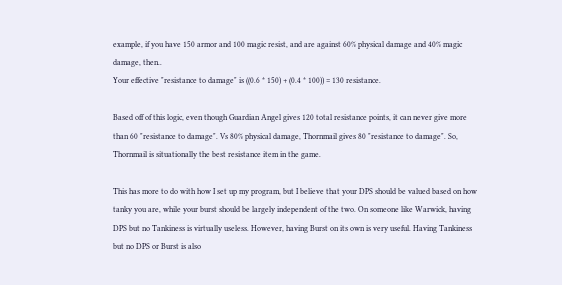example, if you have 150 armor and 100 magic resist, and are against 60% physical damage and 40% magic damage, then..
Your effective "resistance to damage" is ((0.6 * 150) + (0.4 * 100)) = 130 resistance.

Based off of this logic, even though Guardian Angel gives 120 total resistance points, it can never give more than 60 "resistance to damage". Vs 80% physical damage, Thornmail gives 80 "resistance to damage". So, Thornmail is situationally the best resistance item in the game.

This has more to do with how I set up my program, but I believe that your DPS should be valued based on how tanky you are, while your burst should be largely independent of the two. On someone like Warwick, having DPS but no Tankiness is virtually useless. However, having Burst on its own is very useful. Having Tankiness but no DPS or Burst is also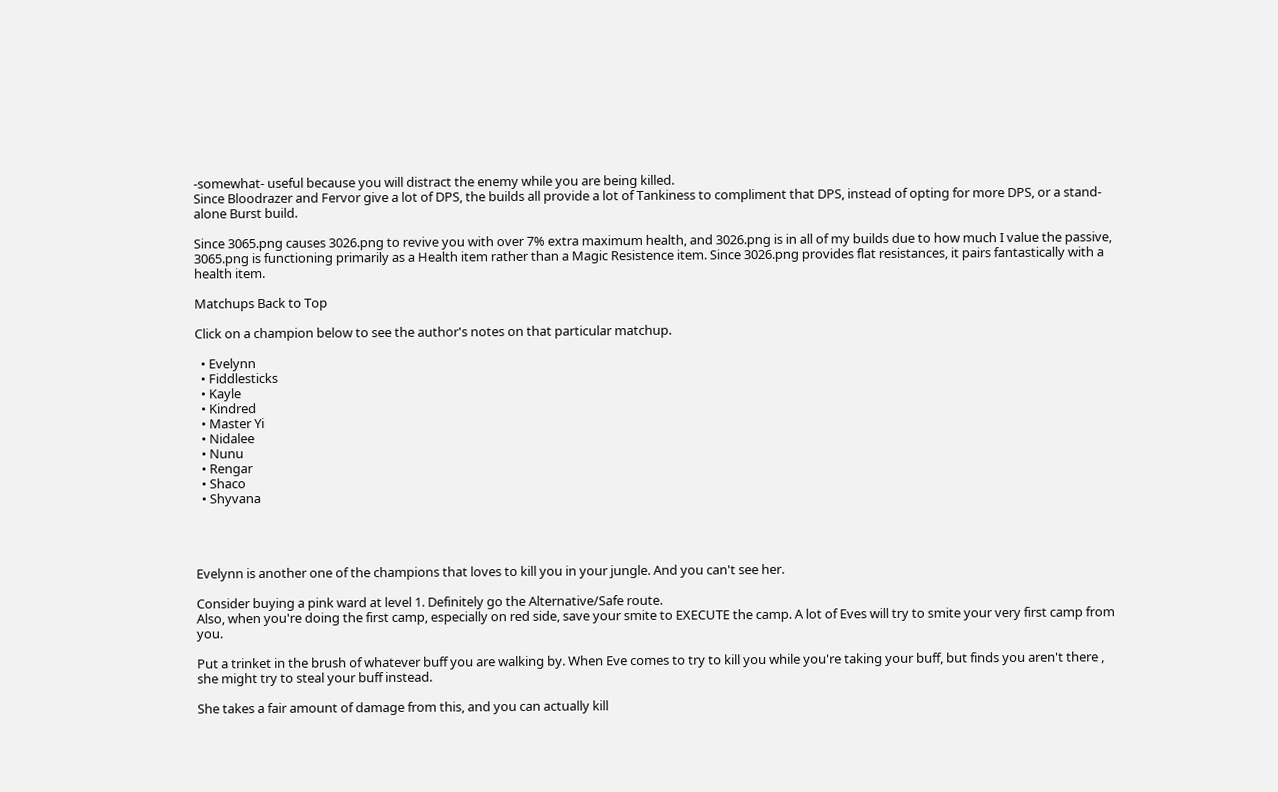-somewhat- useful because you will distract the enemy while you are being killed.
Since Bloodrazer and Fervor give a lot of DPS, the builds all provide a lot of Tankiness to compliment that DPS, instead of opting for more DPS, or a stand-alone Burst build.

Since 3065.png causes 3026.png to revive you with over 7% extra maximum health, and 3026.png is in all of my builds due to how much I value the passive, 3065.png is functioning primarily as a Health item rather than a Magic Resistence item. Since 3026.png provides flat resistances, it pairs fantastically with a health item.

Matchups Back to Top

Click on a champion below to see the author's notes on that particular matchup.

  • Evelynn
  • Fiddlesticks
  • Kayle
  • Kindred
  • Master Yi
  • Nidalee
  • Nunu
  • Rengar
  • Shaco
  • Shyvana




Evelynn is another one of the champions that loves to kill you in your jungle. And you can't see her.

Consider buying a pink ward at level 1. Definitely go the Alternative/Safe route.
Also, when you're doing the first camp, especially on red side, save your smite to EXECUTE the camp. A lot of Eves will try to smite your very first camp from you.

Put a trinket in the brush of whatever buff you are walking by. When Eve comes to try to kill you while you're taking your buff, but finds you aren't there , she might try to steal your buff instead.

She takes a fair amount of damage from this, and you can actually kill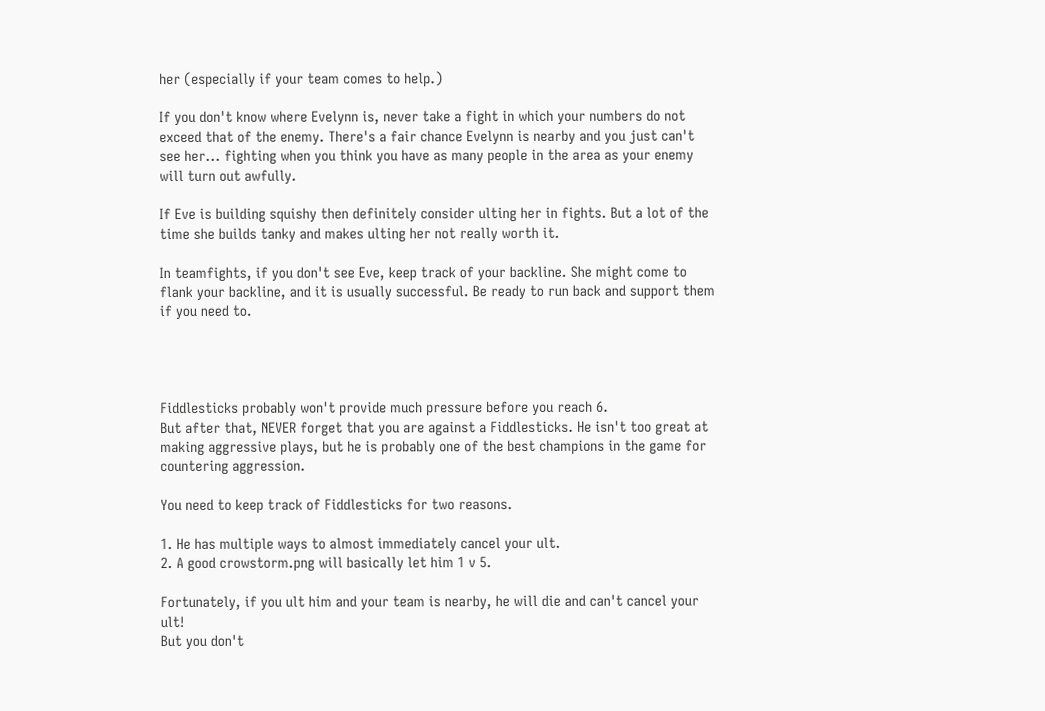her (especially if your team comes to help.)

If you don't know where Evelynn is, never take a fight in which your numbers do not exceed that of the enemy. There's a fair chance Evelynn is nearby and you just can't see her... fighting when you think you have as many people in the area as your enemy will turn out awfully.

If Eve is building squishy then definitely consider ulting her in fights. But a lot of the time she builds tanky and makes ulting her not really worth it.

In teamfights, if you don't see Eve, keep track of your backline. She might come to flank your backline, and it is usually successful. Be ready to run back and support them if you need to.




Fiddlesticks probably won't provide much pressure before you reach 6.
But after that, NEVER forget that you are against a Fiddlesticks. He isn't too great at making aggressive plays, but he is probably one of the best champions in the game for countering aggression.

You need to keep track of Fiddlesticks for two reasons.

1. He has multiple ways to almost immediately cancel your ult.
2. A good crowstorm.png will basically let him 1 v 5.

Fortunately, if you ult him and your team is nearby, he will die and can't cancel your ult!
But you don't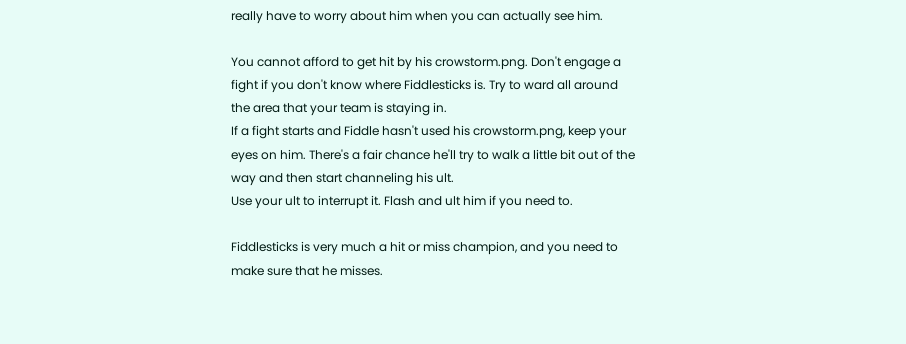really have to worry about him when you can actually see him.

You cannot afford to get hit by his crowstorm.png. Don't engage a fight if you don't know where Fiddlesticks is. Try to ward all around the area that your team is staying in.
If a fight starts and Fiddle hasn't used his crowstorm.png, keep your eyes on him. There's a fair chance he'll try to walk a little bit out of the way and then start channeling his ult.
Use your ult to interrupt it. Flash and ult him if you need to.

Fiddlesticks is very much a hit or miss champion, and you need to make sure that he misses.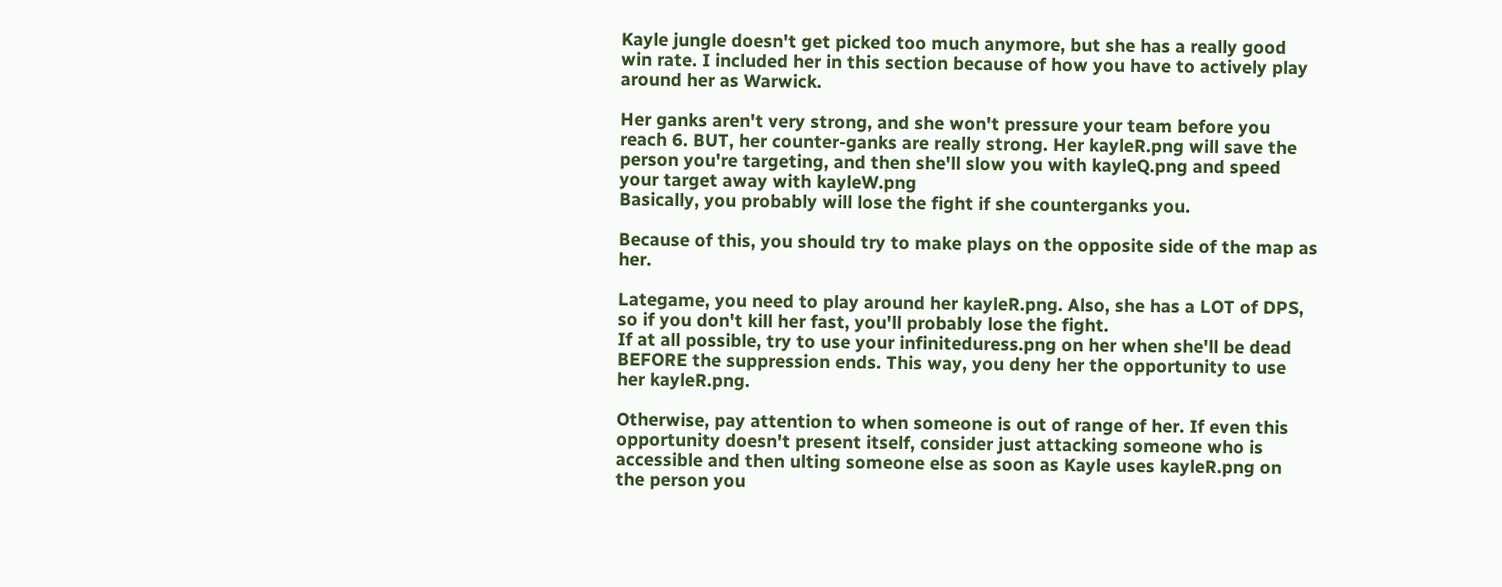Kayle jungle doesn't get picked too much anymore, but she has a really good win rate. I included her in this section because of how you have to actively play around her as Warwick.

Her ganks aren't very strong, and she won't pressure your team before you reach 6. BUT, her counter-ganks are really strong. Her kayleR.png will save the person you're targeting, and then she'll slow you with kayleQ.png and speed your target away with kayleW.png
Basically, you probably will lose the fight if she counterganks you.

Because of this, you should try to make plays on the opposite side of the map as her.

Lategame, you need to play around her kayleR.png. Also, she has a LOT of DPS, so if you don't kill her fast, you'll probably lose the fight.
If at all possible, try to use your infiniteduress.png on her when she'll be dead BEFORE the suppression ends. This way, you deny her the opportunity to use her kayleR.png.

Otherwise, pay attention to when someone is out of range of her. If even this opportunity doesn't present itself, consider just attacking someone who is accessible and then ulting someone else as soon as Kayle uses kayleR.png on the person you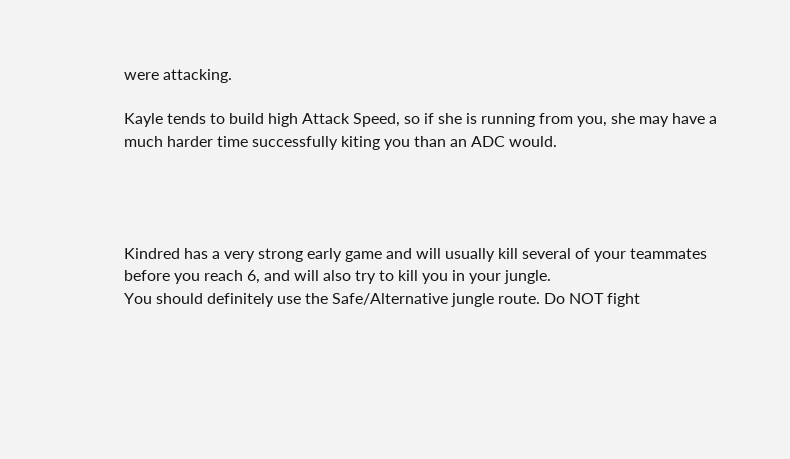were attacking.

Kayle tends to build high Attack Speed, so if she is running from you, she may have a much harder time successfully kiting you than an ADC would.




Kindred has a very strong early game and will usually kill several of your teammates before you reach 6, and will also try to kill you in your jungle.
You should definitely use the Safe/Alternative jungle route. Do NOT fight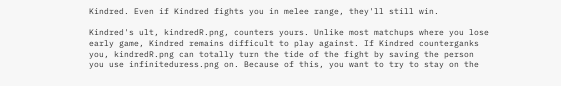Kindred. Even if Kindred fights you in melee range, they'll still win.

Kindred's ult, kindredR.png, counters yours. Unlike most matchups where you lose early game, Kindred remains difficult to play against. If Kindred counterganks you, kindredR.png can totally turn the tide of the fight by saving the person you use infiniteduress.png on. Because of this, you want to try to stay on the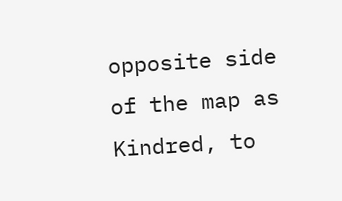opposite side of the map as Kindred, to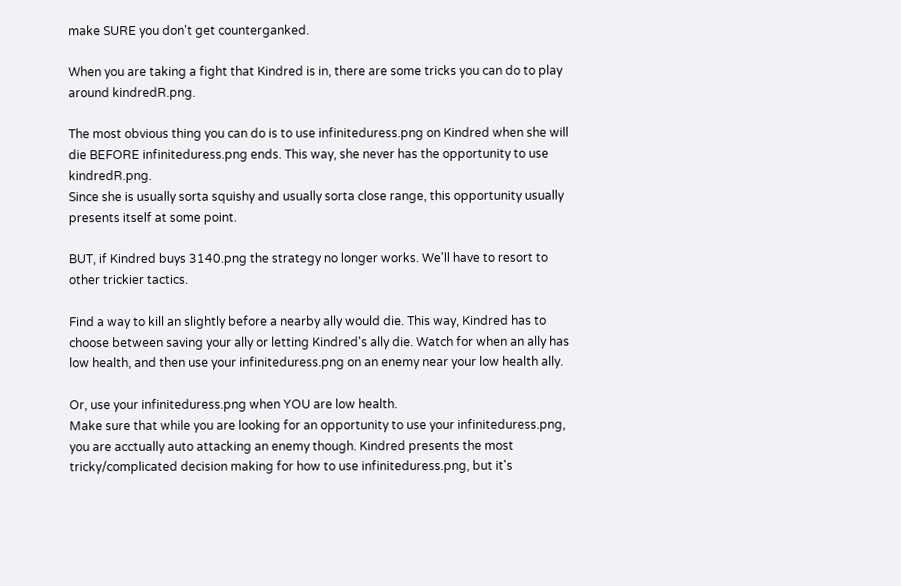make SURE you don't get counterganked.

When you are taking a fight that Kindred is in, there are some tricks you can do to play around kindredR.png.

The most obvious thing you can do is to use infiniteduress.png on Kindred when she will die BEFORE infiniteduress.png ends. This way, she never has the opportunity to use kindredR.png.
Since she is usually sorta squishy and usually sorta close range, this opportunity usually presents itself at some point.

BUT, if Kindred buys 3140.png the strategy no longer works. We'll have to resort to other trickier tactics.

Find a way to kill an slightly before a nearby ally would die. This way, Kindred has to choose between saving your ally or letting Kindred's ally die. Watch for when an ally has low health, and then use your infiniteduress.png on an enemy near your low health ally.

Or, use your infiniteduress.png when YOU are low health.
Make sure that while you are looking for an opportunity to use your infiniteduress.png, you are acctually auto attacking an enemy though. Kindred presents the most tricky/complicated decision making for how to use infiniteduress.png, but it's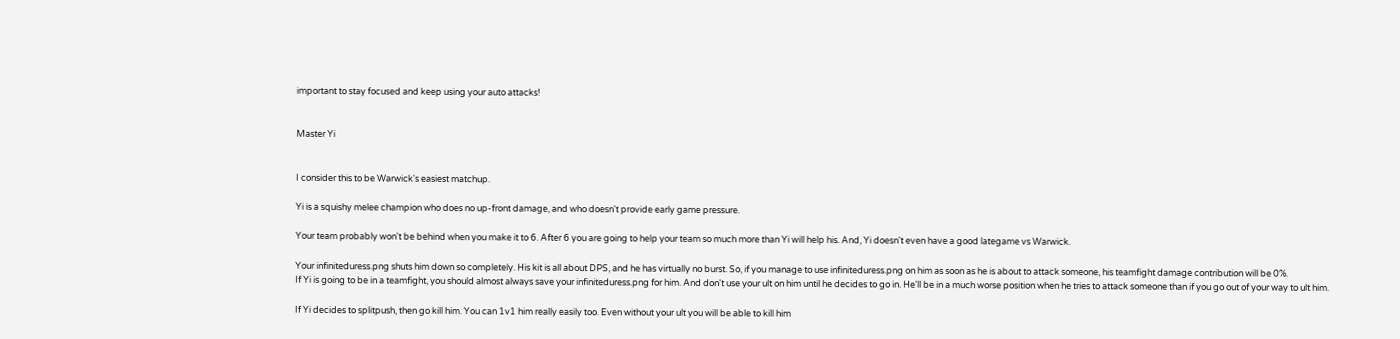important to stay focused and keep using your auto attacks!


Master Yi


I consider this to be Warwick's easiest matchup.

Yi is a squishy melee champion who does no up-front damage, and who doesn't provide early game pressure.

Your team probably won't be behind when you make it to 6. After 6 you are going to help your team so much more than Yi will help his. And, Yi doesn't even have a good lategame vs Warwick.

Your infiniteduress.png shuts him down so completely. His kit is all about DPS, and he has virtually no burst. So, if you manage to use infiniteduress.png on him as soon as he is about to attack someone, his teamfight damage contribution will be 0%.
If Yi is going to be in a teamfight, you should almost always save your infiniteduress.png for him. And don't use your ult on him until he decides to go in. He'll be in a much worse position when he tries to attack someone than if you go out of your way to ult him.

If Yi decides to splitpush, then go kill him. You can 1v1 him really easily too. Even without your ult you will be able to kill him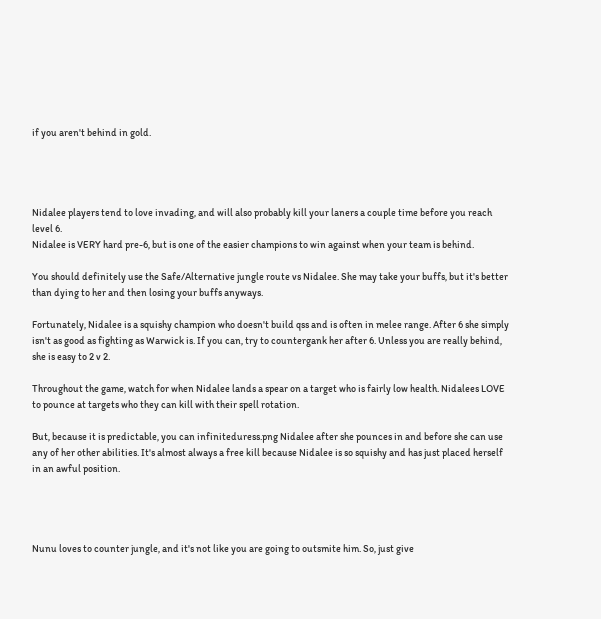if you aren't behind in gold.




Nidalee players tend to love invading, and will also probably kill your laners a couple time before you reach level 6.
Nidalee is VERY hard pre-6, but is one of the easier champions to win against when your team is behind.

You should definitely use the Safe/Alternative jungle route vs Nidalee. She may take your buffs, but it's better than dying to her and then losing your buffs anyways.

Fortunately, Nidalee is a squishy champion who doesn't build qss and is often in melee range. After 6 she simply isn't as good as fighting as Warwick is. If you can, try to countergank her after 6. Unless you are really behind, she is easy to 2 v 2.

Throughout the game, watch for when Nidalee lands a spear on a target who is fairly low health. Nidalees LOVE to pounce at targets who they can kill with their spell rotation.

But, because it is predictable, you can infiniteduress.png Nidalee after she pounces in and before she can use any of her other abilities. It's almost always a free kill because Nidalee is so squishy and has just placed herself in an awful position.




Nunu loves to counter jungle, and it's not like you are going to outsmite him. So, just give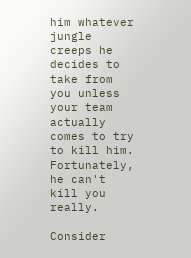him whatever jungle creeps he decides to take from you unless your team actually comes to try to kill him.
Fortunately, he can't kill you really.

Consider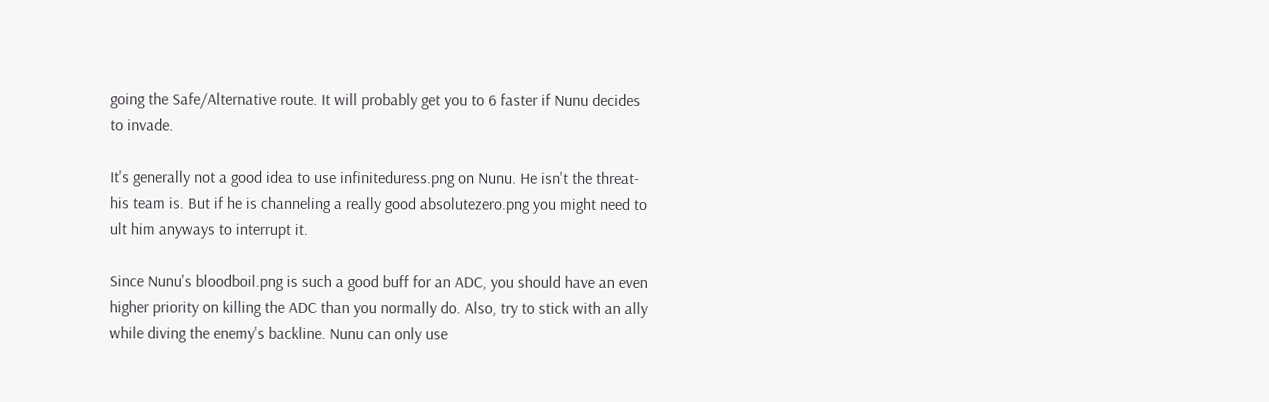going the Safe/Alternative route. It will probably get you to 6 faster if Nunu decides to invade.

It's generally not a good idea to use infiniteduress.png on Nunu. He isn't the threat- his team is. But if he is channeling a really good absolutezero.png you might need to ult him anyways to interrupt it.

Since Nunu's bloodboil.png is such a good buff for an ADC, you should have an even higher priority on killing the ADC than you normally do. Also, try to stick with an ally while diving the enemy's backline. Nunu can only use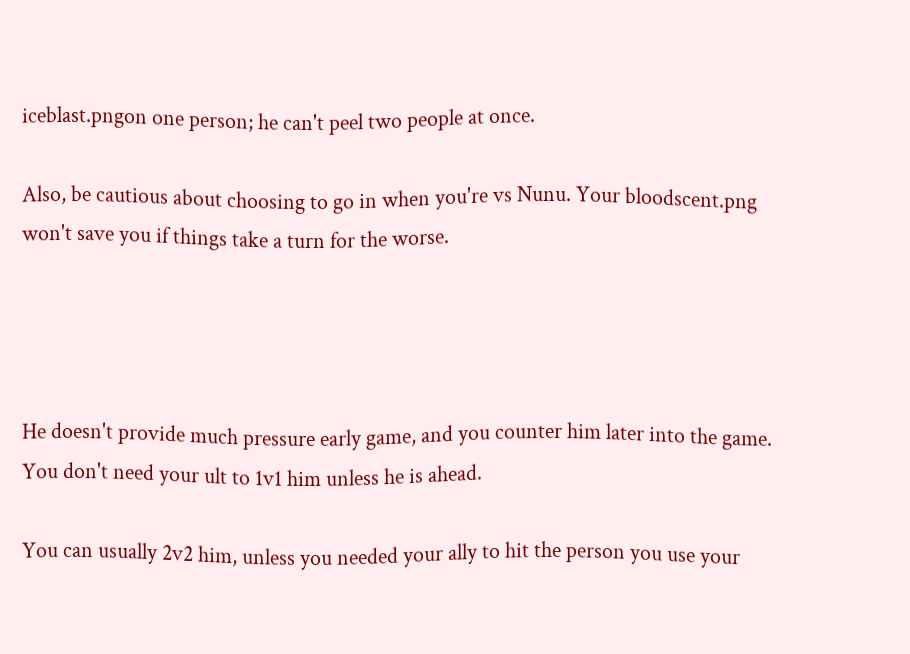iceblast.pngon one person; he can't peel two people at once.

Also, be cautious about choosing to go in when you're vs Nunu. Your bloodscent.png won't save you if things take a turn for the worse.




He doesn't provide much pressure early game, and you counter him later into the game.
You don't need your ult to 1v1 him unless he is ahead.

You can usually 2v2 him, unless you needed your ally to hit the person you use your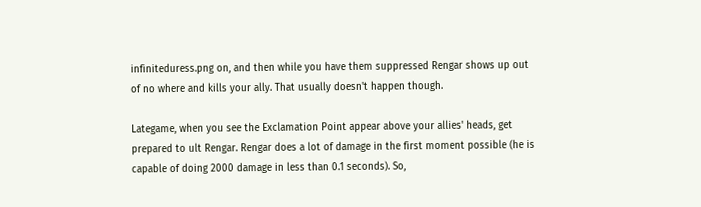infiniteduress.png on, and then while you have them suppressed Rengar shows up out of no where and kills your ally. That usually doesn't happen though.

Lategame, when you see the Exclamation Point appear above your allies' heads, get prepared to ult Rengar. Rengar does a lot of damage in the first moment possible (he is capable of doing 2000 damage in less than 0.1 seconds). So,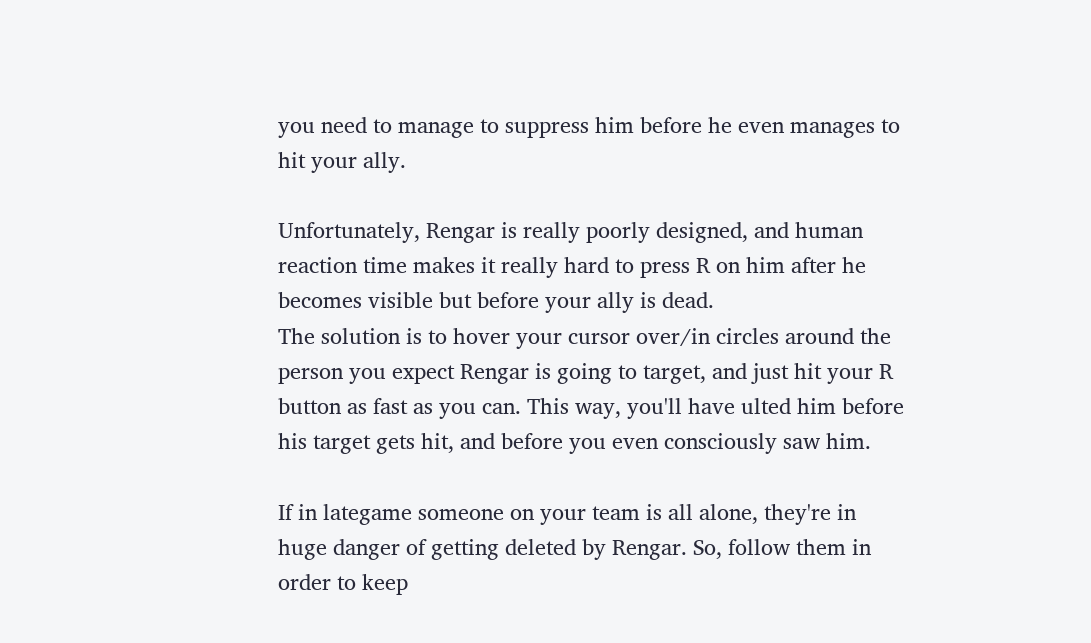you need to manage to suppress him before he even manages to hit your ally.

Unfortunately, Rengar is really poorly designed, and human reaction time makes it really hard to press R on him after he becomes visible but before your ally is dead.
The solution is to hover your cursor over/in circles around the person you expect Rengar is going to target, and just hit your R button as fast as you can. This way, you'll have ulted him before his target gets hit, and before you even consciously saw him.

If in lategame someone on your team is all alone, they're in huge danger of getting deleted by Rengar. So, follow them in order to keep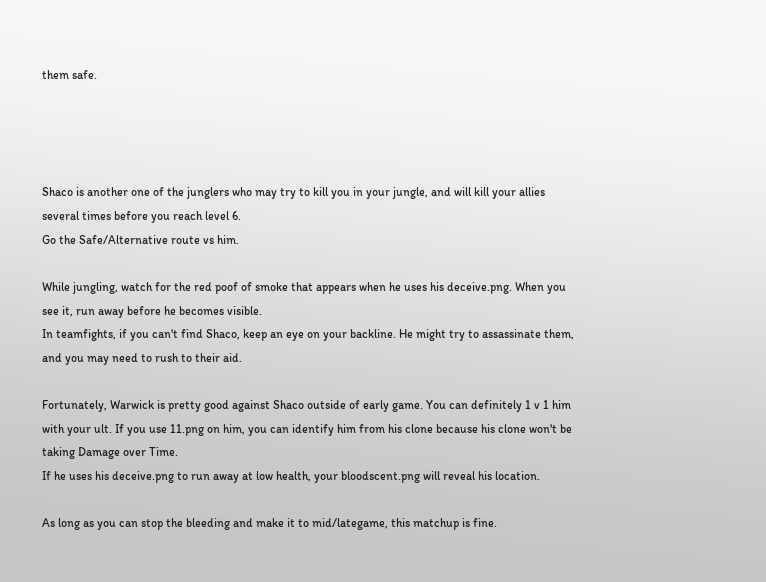them safe.




Shaco is another one of the junglers who may try to kill you in your jungle, and will kill your allies several times before you reach level 6.
Go the Safe/Alternative route vs him.

While jungling, watch for the red poof of smoke that appears when he uses his deceive.png. When you see it, run away before he becomes visible.
In teamfights, if you can't find Shaco, keep an eye on your backline. He might try to assassinate them, and you may need to rush to their aid.

Fortunately, Warwick is pretty good against Shaco outside of early game. You can definitely 1 v 1 him with your ult. If you use 11.png on him, you can identify him from his clone because his clone won't be taking Damage over Time.
If he uses his deceive.png to run away at low health, your bloodscent.png will reveal his location.

As long as you can stop the bleeding and make it to mid/lategame, this matchup is fine.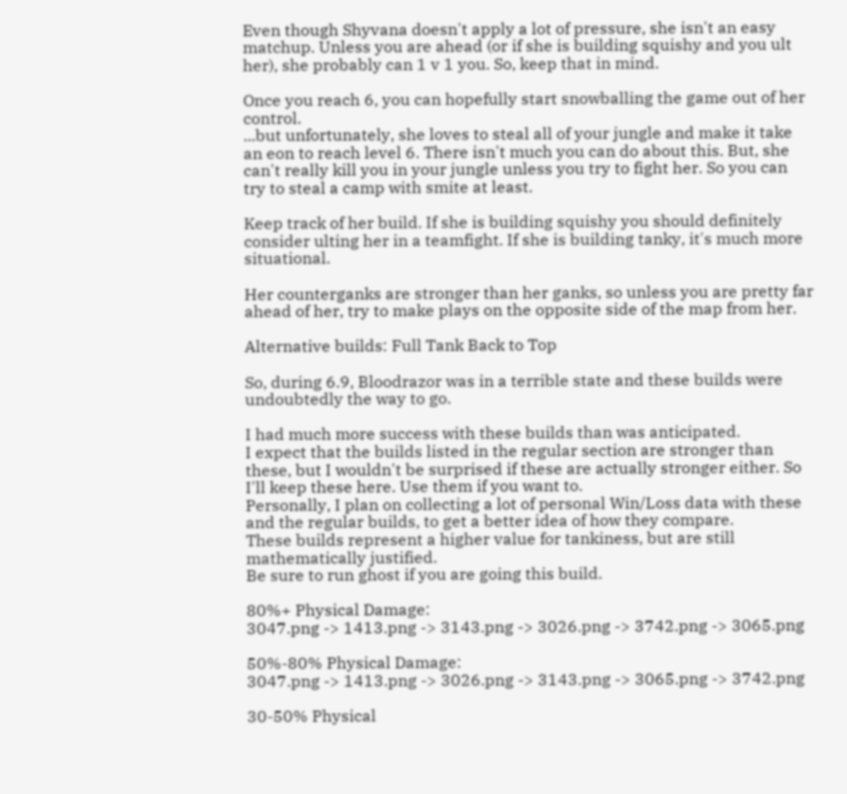Even though Shyvana doesn't apply a lot of pressure, she isn't an easy matchup. Unless you are ahead (or if she is building squishy and you ult her), she probably can 1 v 1 you. So, keep that in mind.

Once you reach 6, you can hopefully start snowballing the game out of her control.
...but unfortunately, she loves to steal all of your jungle and make it take an eon to reach level 6. There isn't much you can do about this. But, she can't really kill you in your jungle unless you try to fight her. So you can try to steal a camp with smite at least.

Keep track of her build. If she is building squishy you should definitely consider ulting her in a teamfight. If she is building tanky, it's much more situational.

Her counterganks are stronger than her ganks, so unless you are pretty far ahead of her, try to make plays on the opposite side of the map from her.

Alternative builds: Full Tank Back to Top

So, during 6.9, Bloodrazor was in a terrible state and these builds were undoubtedly the way to go.

I had much more success with these builds than was anticipated.
I expect that the builds listed in the regular section are stronger than these, but I wouldn't be surprised if these are actually stronger either. So I'll keep these here. Use them if you want to.
Personally, I plan on collecting a lot of personal Win/Loss data with these and the regular builds, to get a better idea of how they compare.
These builds represent a higher value for tankiness, but are still mathematically justified.
Be sure to run ghost if you are going this build.

80%+ Physical Damage:
3047.png -> 1413.png -> 3143.png -> 3026.png -> 3742.png -> 3065.png

50%-80% Physical Damage:
3047.png -> 1413.png -> 3026.png -> 3143.png -> 3065.png -> 3742.png

30-50% Physical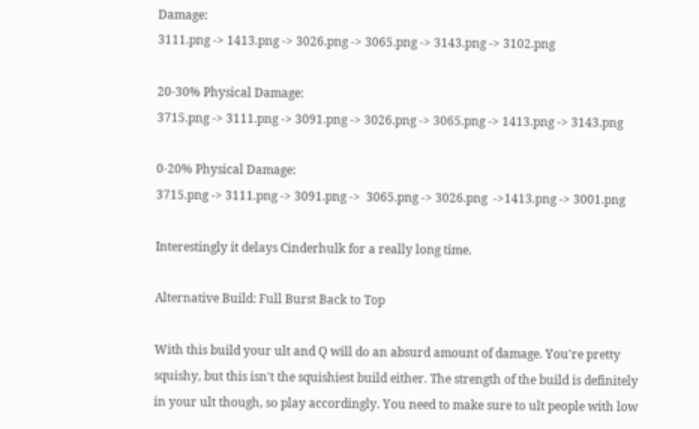Damage:
3111.png -> 1413.png -> 3026.png -> 3065.png -> 3143.png -> 3102.png

20-30% Physical Damage:
3715.png -> 3111.png -> 3091.png -> 3026.png -> 3065.png -> 1413.png -> 3143.png

0-20% Physical Damage:
3715.png -> 3111.png -> 3091.png ->  3065.png -> 3026.png  ->1413.png -> 3001.png

Interestingly it delays Cinderhulk for a really long time.

Alternative Build: Full Burst Back to Top

With this build your ult and Q will do an absurd amount of damage. You're pretty squishy, but this isn't the squishiest build either. The strength of the build is definitely in your ult though, so play accordingly. You need to make sure to ult people with low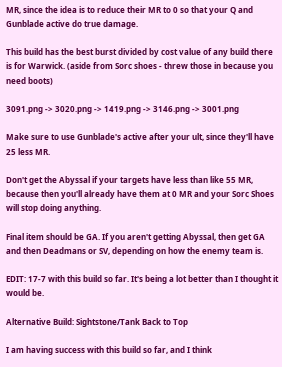MR, since the idea is to reduce their MR to 0 so that your Q and Gunblade active do true damage.

This build has the best burst divided by cost value of any build there is for Warwick. (aside from Sorc shoes - threw those in because you need boots)

3091.png -> 3020.png -> 1419.png -> 3146.png -> 3001.png

Make sure to use Gunblade's active after your ult, since they'll have 25 less MR.

Don't get the Abyssal if your targets have less than like 55 MR, because then you'll already have them at 0 MR and your Sorc Shoes will stop doing anything.

Final item should be GA. If you aren't getting Abyssal, then get GA and then Deadmans or SV, depending on how the enemy team is.

EDIT: 17-7 with this build so far. It's being a lot better than I thought it would be.

Alternative Build: Sightstone/Tank Back to Top

I am having success with this build so far, and I think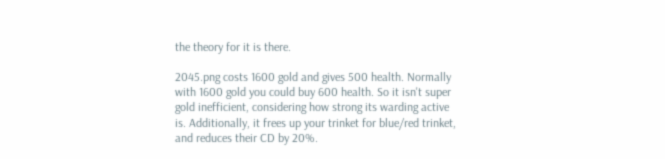the theory for it is there.

2045.png costs 1600 gold and gives 500 health. Normally with 1600 gold you could buy 600 health. So it isn't super gold inefficient, considering how strong its warding active is. Additionally, it frees up your trinket for blue/red trinket, and reduces their CD by 20%.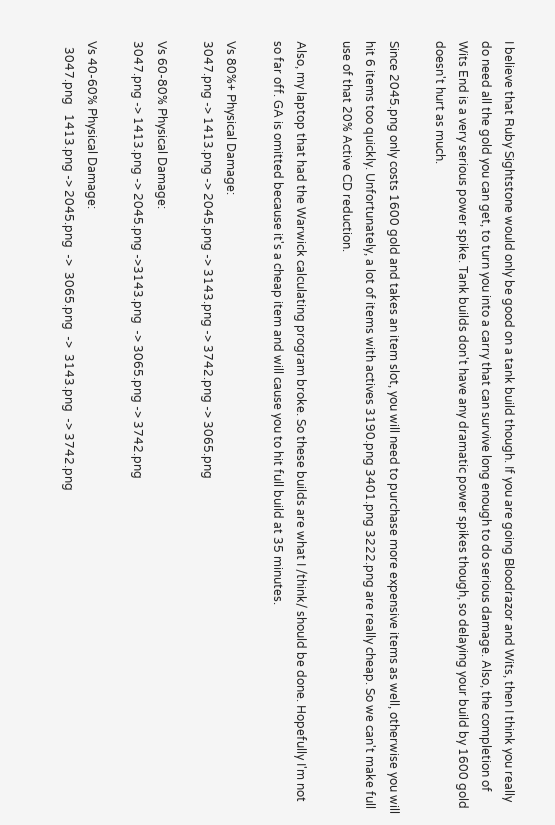I believe that Ruby Sightstone would only be good on a tank build though. If you are going Bloodrazor and Wits, then I think you really do need all the gold you can get, to turn you into a carry that can survive long enough to do serious damage. Also, the completion of Wits End is a very serious power spike. Tank builds don't have any dramatic power spikes though, so delaying your build by 1600 gold doesn't hurt as much.

Since 2045.png only costs 1600 gold and takes an item slot, you will need to purchase more expensive items as well, otherwise you will hit 6 items too quickly. Unfortunately, a lot of items with actives 3190.png 3401.png 3222.png are really cheap. So we can't make full use of that 20% Active CD reduction.

Also, my laptop that had the Warwick calculating program broke. So these builds are what I /think/ should be done. Hopefully I'm not so far off. GA is omitted because it's a cheap item and will cause you to hit full build at 35 minutes.

Vs 80%+ Physical Damage:
3047.png -> 1413.png -> 2045.png -> 3143.png -> 3742.png -> 3065.png

Vs 60-80% Physical Damage:
3047.png -> 1413.png -> 2045.png ->3143.png  -> 3065.png -> 3742.png

Vs 40-60% Physical Damage:
  3047.png   1413.png -> 2045.png  ->  3065.png  ->  3143.png  -> 3742.png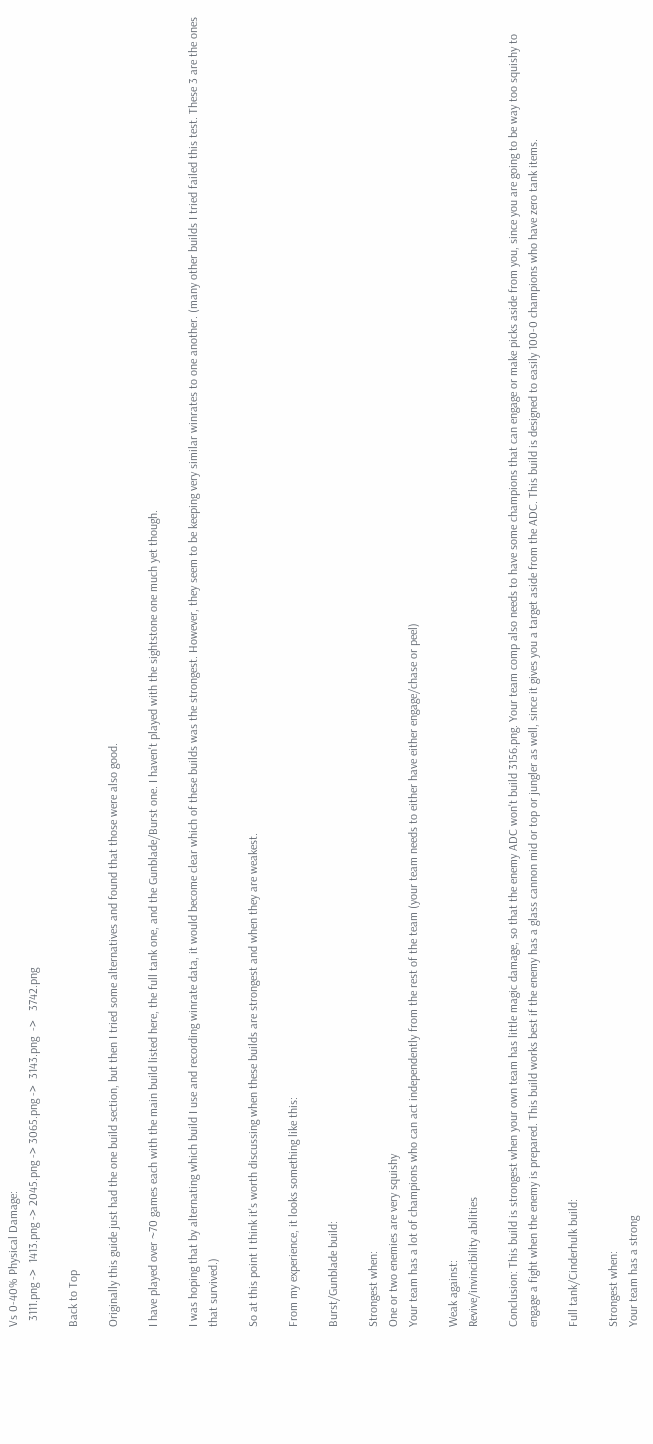Vs 0-40% Physical Damage:
  3111.png ->  1413.png -> 2045.png -> 3065.png ->  3143.png  ->   3742.png

Back to Top

Originally this guide just had the one build section, but then I tried some alternatives and found that those were also good.

I have played over ~70 games each with the main build listed here, the full tank one, and the Gunblade/Burst one. I haven't played with the sightstone one much yet though.

I was hoping that by alternating which build I use and recording winrate data, it would become clear which of these builds was the strongest. However, they seem to be keeping very similar winrates to one another. (many other builds I tried failed this test. These 3 are the ones that survived.)

So at this point I think it's worth discussing when these builds are strongest and when they are weakest.

From my experience, it looks something like this:

Burst/Gunblade build:

Strongest when:
One or two enemies are very squishy
Your team has a lot of champions who can act independently from the rest of the team (your team needs to either have either engage/chase or peel)

Weak against:
Revive/invincibility abilities

Conclusion: This build is strongest when your own team has little magic damage, so that the enemy ADC won't build 3156.png. Your team comp also needs to have some champions that can engage or make picks aside from you, since you are going to be way too squishy to engage a fight when the enemy is prepared. This build works best if the enemy has a glass cannon mid or top or jungler as well, since it gives you a target aside from the ADC. This build is designed to easily 100-0 champions who have zero tank items.

Full tank/Cinderhulk build:

Strongest when:
Your team has a strong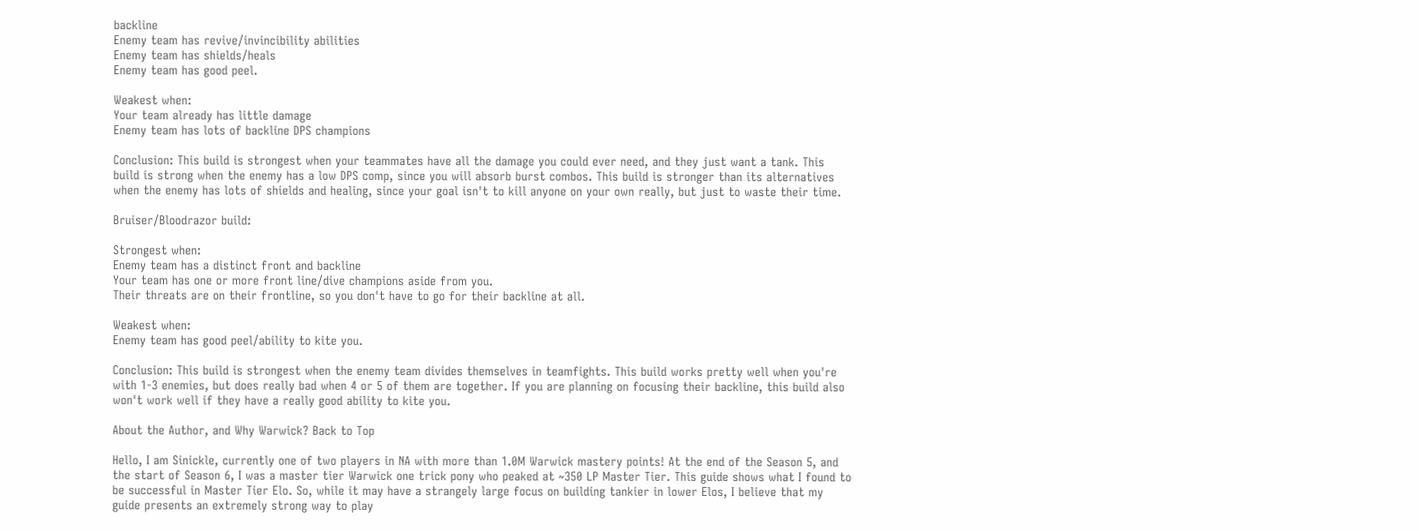backline
Enemy team has revive/invincibility abilities
Enemy team has shields/heals
Enemy team has good peel.

Weakest when:
Your team already has little damage
Enemy team has lots of backline DPS champions

Conclusion: This build is strongest when your teammates have all the damage you could ever need, and they just want a tank. This build is strong when the enemy has a low DPS comp, since you will absorb burst combos. This build is stronger than its alternatives when the enemy has lots of shields and healing, since your goal isn't to kill anyone on your own really, but just to waste their time.

Bruiser/Bloodrazor build:

Strongest when:
Enemy team has a distinct front and backline
Your team has one or more front line/dive champions aside from you.
Their threats are on their frontline, so you don't have to go for their backline at all.

Weakest when:
Enemy team has good peel/ability to kite you.

Conclusion: This build is strongest when the enemy team divides themselves in teamfights. This build works pretty well when you're with 1-3 enemies, but does really bad when 4 or 5 of them are together. If you are planning on focusing their backline, this build also won't work well if they have a really good ability to kite you.

About the Author, and Why Warwick? Back to Top

Hello, I am Sinickle, currently one of two players in NA with more than 1.0M Warwick mastery points! At the end of the Season 5, and the start of Season 6, I was a master tier Warwick one trick pony who peaked at ~350 LP Master Tier. This guide shows what I found to be successful in Master Tier Elo. So, while it may have a strangely large focus on building tankier in lower Elos, I believe that my guide presents an extremely strong way to play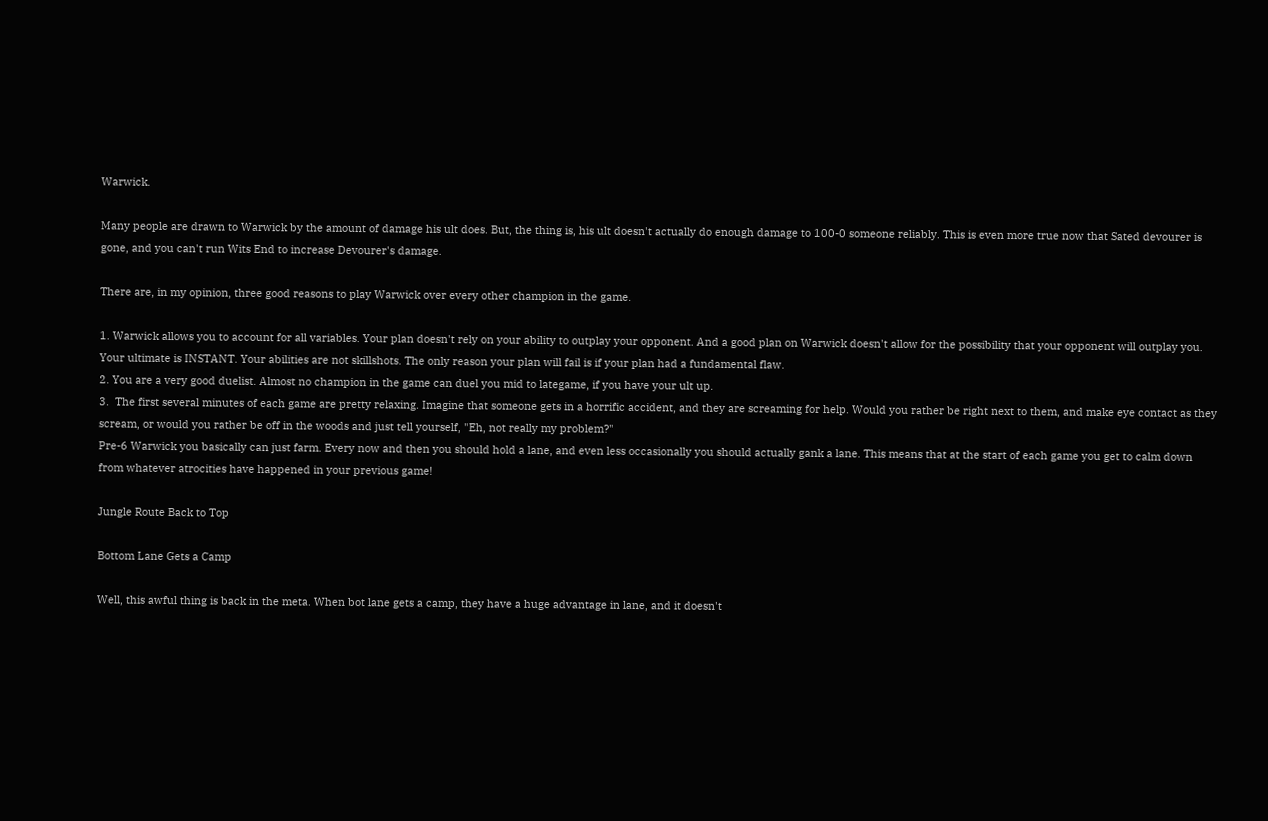Warwick.

Many people are drawn to Warwick by the amount of damage his ult does. But, the thing is, his ult doesn't actually do enough damage to 100-0 someone reliably. This is even more true now that Sated devourer is gone, and you can't run Wits End to increase Devourer's damage.

There are, in my opinion, three good reasons to play Warwick over every other champion in the game.

1. Warwick allows you to account for all variables. Your plan doesn't rely on your ability to outplay your opponent. And a good plan on Warwick doesn't allow for the possibility that your opponent will outplay you. Your ultimate is INSTANT. Your abilities are not skillshots. The only reason your plan will fail is if your plan had a fundamental flaw.
2. You are a very good duelist. Almost no champion in the game can duel you mid to lategame, if you have your ult up.
3.  The first several minutes of each game are pretty relaxing. Imagine that someone gets in a horrific accident, and they are screaming for help. Would you rather be right next to them, and make eye contact as they scream, or would you rather be off in the woods and just tell yourself, "Eh, not really my problem?"
Pre-6 Warwick you basically can just farm. Every now and then you should hold a lane, and even less occasionally you should actually gank a lane. This means that at the start of each game you get to calm down from whatever atrocities have happened in your previous game!

Jungle Route Back to Top

Bottom Lane Gets a Camp

Well, this awful thing is back in the meta. When bot lane gets a camp, they have a huge advantage in lane, and it doesn't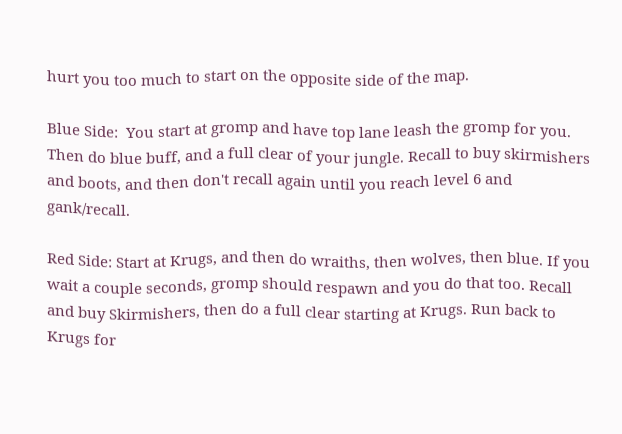hurt you too much to start on the opposite side of the map.

Blue Side:  You start at gromp and have top lane leash the gromp for you. Then do blue buff, and a full clear of your jungle. Recall to buy skirmishers and boots, and then don't recall again until you reach level 6 and gank/recall.

Red Side: Start at Krugs, and then do wraiths, then wolves, then blue. If you wait a couple seconds, gromp should respawn and you do that too. Recall and buy Skirmishers, then do a full clear starting at Krugs. Run back to Krugs for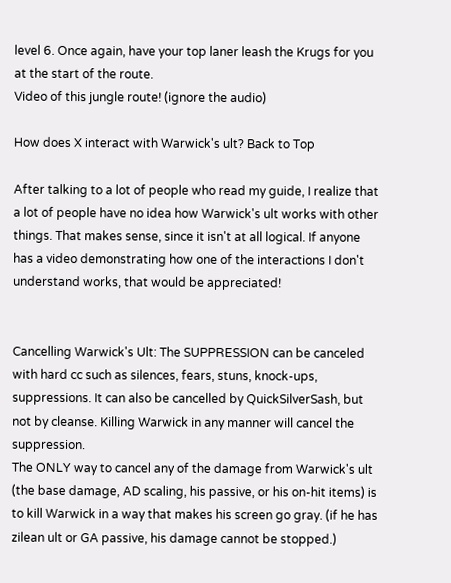level 6. Once again, have your top laner leash the Krugs for you at the start of the route.
Video of this jungle route! (ignore the audio)

How does X interact with Warwick's ult? Back to Top

After talking to a lot of people who read my guide, I realize that a lot of people have no idea how Warwick's ult works with other things. That makes sense, since it isn't at all logical. If anyone has a video demonstrating how one of the interactions I don't understand works, that would be appreciated!


Cancelling Warwick's Ult: The SUPPRESSION can be canceled with hard cc such as silences, fears, stuns, knock-ups, suppressions. It can also be cancelled by QuickSilverSash, but not by cleanse. Killing Warwick in any manner will cancel the suppression.
The ONLY way to cancel any of the damage from Warwick's ult (the base damage, AD scaling, his passive, or his on-hit items) is to kill Warwick in a way that makes his screen go gray. (if he has zilean ult or GA passive, his damage cannot be stopped.)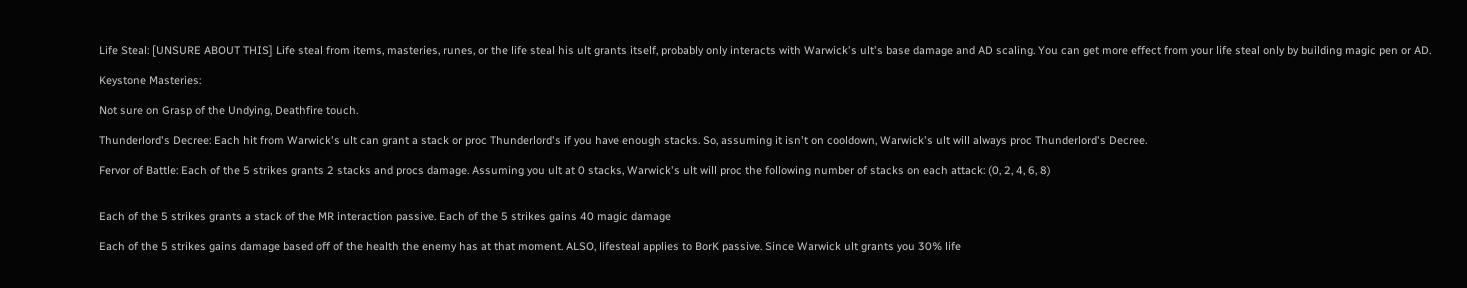Life Steal: [UNSURE ABOUT THIS] Life steal from items, masteries, runes, or the life steal his ult grants itself, probably only interacts with Warwick's ult's base damage and AD scaling. You can get more effect from your life steal only by building magic pen or AD.

Keystone Masteries:

Not sure on Grasp of the Undying, Deathfire touch.

Thunderlord's Decree: Each hit from Warwick's ult can grant a stack or proc Thunderlord's if you have enough stacks. So, assuming it isn't on cooldown, Warwick's ult will always proc Thunderlord's Decree.

Fervor of Battle: Each of the 5 strikes grants 2 stacks and procs damage. Assuming you ult at 0 stacks, Warwick's ult will proc the following number of stacks on each attack: (0, 2, 4, 6, 8)


Each of the 5 strikes grants a stack of the MR interaction passive. Each of the 5 strikes gains 40 magic damage

Each of the 5 strikes gains damage based off of the health the enemy has at that moment. ALSO, lifesteal applies to BorK passive. Since Warwick ult grants you 30% life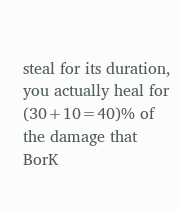steal for its duration, you actually heal for (30+10=40)% of the damage that BorK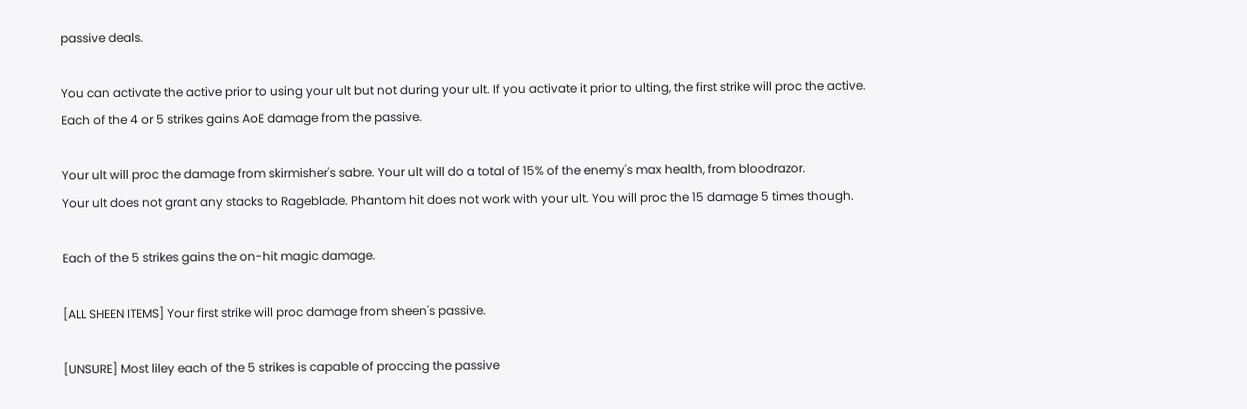passive deals.

You can activate the active prior to using your ult but not during your ult. If you activate it prior to ulting, the first strike will proc the active. Each of the 4 or 5 strikes gains AoE damage from the passive.

Your ult will proc the damage from skirmisher's sabre. Your ult will do a total of 15% of the enemy's max health, from bloodrazor.
Your ult does not grant any stacks to Rageblade. Phantom hit does not work with your ult. You will proc the 15 damage 5 times though.

Each of the 5 strikes gains the on-hit magic damage.

[ALL SHEEN ITEMS] Your first strike will proc damage from sheen's passive.

[UNSURE] Most liley each of the 5 strikes is capable of proccing the passive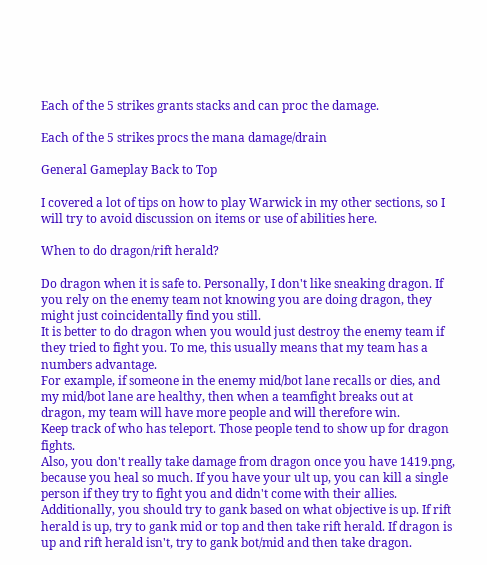Each of the 5 strikes grants stacks and can proc the damage.

Each of the 5 strikes procs the mana damage/drain

General Gameplay Back to Top

I covered a lot of tips on how to play Warwick in my other sections, so I will try to avoid discussion on items or use of abilities here.

When to do dragon/rift herald?

Do dragon when it is safe to. Personally, I don't like sneaking dragon. If you rely on the enemy team not knowing you are doing dragon, they might just coincidentally find you still.
It is better to do dragon when you would just destroy the enemy team if they tried to fight you. To me, this usually means that my team has a numbers advantage.
For example, if someone in the enemy mid/bot lane recalls or dies, and my mid/bot lane are healthy, then when a teamfight breaks out at dragon, my team will have more people and will therefore win.
Keep track of who has teleport. Those people tend to show up for dragon fights.
Also, you don't really take damage from dragon once you have 1419.png, because you heal so much. If you have your ult up, you can kill a single person if they try to fight you and didn't come with their allies.
Additionally, you should try to gank based on what objective is up. If rift herald is up, try to gank mid or top and then take rift herald. If dragon is up and rift herald isn't, try to gank bot/mid and then take dragon.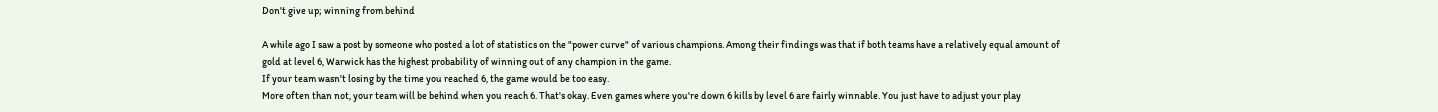Don't give up; winning from behind

A while ago I saw a post by someone who posted a lot of statistics on the "power curve" of various champions. Among their findings was that if both teams have a relatively equal amount of gold at level 6, Warwick has the highest probability of winning out of any champion in the game.
If your team wasn't losing by the time you reached 6, the game would be too easy.
More often than not, your team will be behind when you reach 6. That's okay. Even games where you're down 6 kills by level 6 are fairly winnable. You just have to adjust your play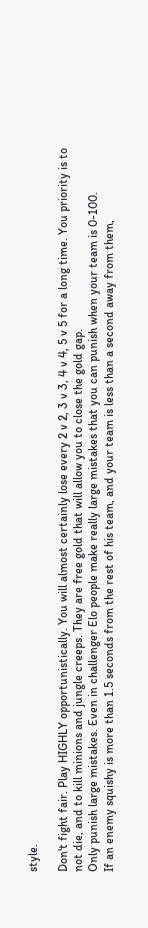style.

Don't fight fair. Play HIGHLY opportunistically. You will almost certainly lose every 2 v 2, 3 v 3, 4 v 4, 5 v 5 for a long time. You priority is to not die, and to kill minions and jungle creeps. They are free gold that will allow you to close the gold gap.
Only punish large mistakes. Even in challenger Elo people make really large mistakes that you can punish when your team is 0-100.
If an enemy squishy is more than 1.5 seconds from the rest of his team, and your team is less than a second away from them,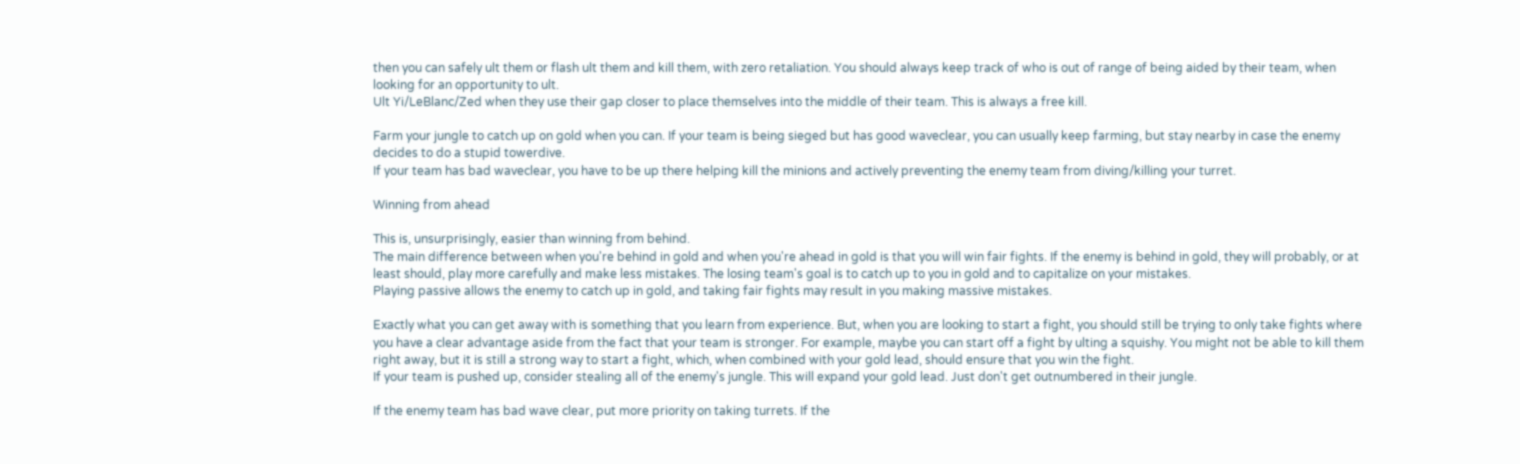then you can safely ult them or flash ult them and kill them, with zero retaliation. You should always keep track of who is out of range of being aided by their team, when looking for an opportunity to ult.
Ult Yi/LeBlanc/Zed when they use their gap closer to place themselves into the middle of their team. This is always a free kill.

Farm your jungle to catch up on gold when you can. If your team is being sieged but has good waveclear, you can usually keep farming, but stay nearby in case the enemy decides to do a stupid towerdive.
If your team has bad waveclear, you have to be up there helping kill the minions and actively preventing the enemy team from diving/killing your turret.

Winning from ahead

This is, unsurprisingly, easier than winning from behind.
The main difference between when you're behind in gold and when you're ahead in gold is that you will win fair fights. If the enemy is behind in gold, they will probably, or at least should, play more carefully and make less mistakes. The losing team's goal is to catch up to you in gold and to capitalize on your mistakes.
Playing passive allows the enemy to catch up in gold, and taking fair fights may result in you making massive mistakes.

Exactly what you can get away with is something that you learn from experience. But, when you are looking to start a fight, you should still be trying to only take fights where you have a clear advantage aside from the fact that your team is stronger. For example, maybe you can start off a fight by ulting a squishy. You might not be able to kill them right away, but it is still a strong way to start a fight, which, when combined with your gold lead, should ensure that you win the fight.
If your team is pushed up, consider stealing all of the enemy's jungle. This will expand your gold lead. Just don't get outnumbered in their jungle.

If the enemy team has bad wave clear, put more priority on taking turrets. If the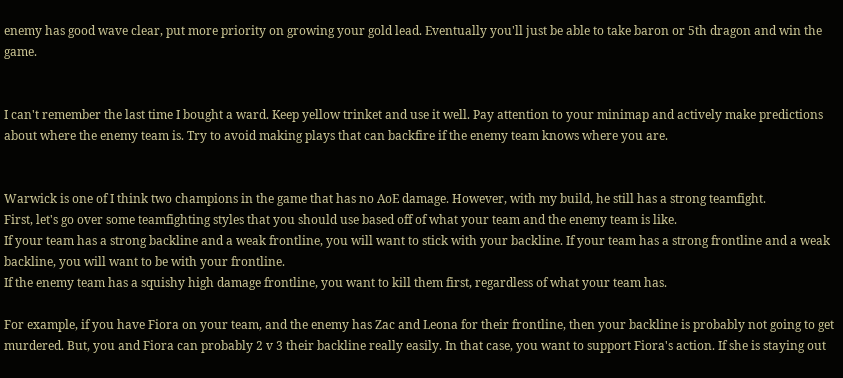enemy has good wave clear, put more priority on growing your gold lead. Eventually you'll just be able to take baron or 5th dragon and win the game.


I can't remember the last time I bought a ward. Keep yellow trinket and use it well. Pay attention to your minimap and actively make predictions about where the enemy team is. Try to avoid making plays that can backfire if the enemy team knows where you are.


Warwick is one of I think two champions in the game that has no AoE damage. However, with my build, he still has a strong teamfight.
First, let's go over some teamfighting styles that you should use based off of what your team and the enemy team is like.
If your team has a strong backline and a weak frontline, you will want to stick with your backline. If your team has a strong frontline and a weak backline, you will want to be with your frontline.
If the enemy team has a squishy high damage frontline, you want to kill them first, regardless of what your team has.

For example, if you have Fiora on your team, and the enemy has Zac and Leona for their frontline, then your backline is probably not going to get murdered. But, you and Fiora can probably 2 v 3 their backline really easily. In that case, you want to support Fiora's action. If she is staying out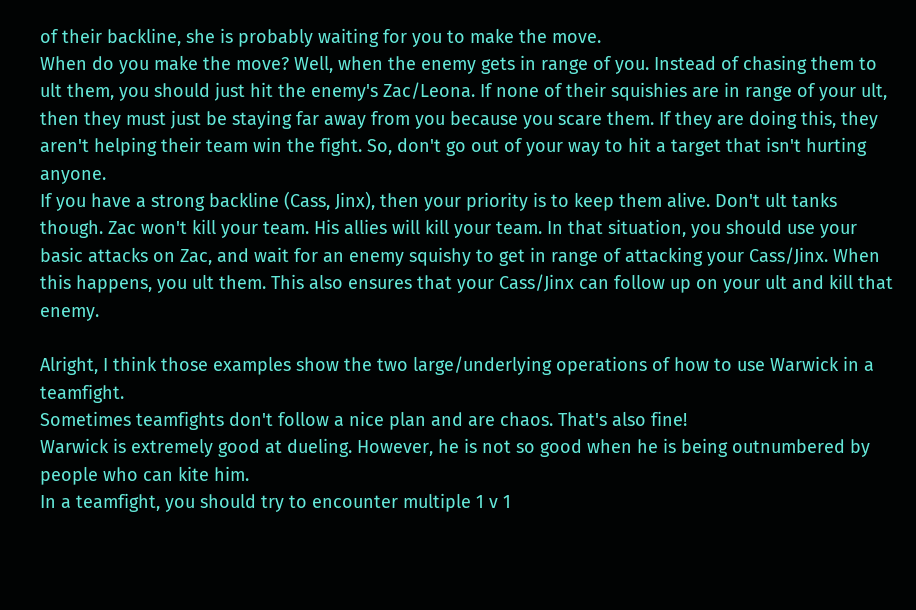of their backline, she is probably waiting for you to make the move.
When do you make the move? Well, when the enemy gets in range of you. Instead of chasing them to ult them, you should just hit the enemy's Zac/Leona. If none of their squishies are in range of your ult, then they must just be staying far away from you because you scare them. If they are doing this, they aren't helping their team win the fight. So, don't go out of your way to hit a target that isn't hurting anyone.
If you have a strong backline (Cass, Jinx), then your priority is to keep them alive. Don't ult tanks though. Zac won't kill your team. His allies will kill your team. In that situation, you should use your basic attacks on Zac, and wait for an enemy squishy to get in range of attacking your Cass/Jinx. When this happens, you ult them. This also ensures that your Cass/Jinx can follow up on your ult and kill that enemy.

Alright, I think those examples show the two large/underlying operations of how to use Warwick in a teamfight.
Sometimes teamfights don't follow a nice plan and are chaos. That's also fine!
Warwick is extremely good at dueling. However, he is not so good when he is being outnumbered by people who can kite him.
In a teamfight, you should try to encounter multiple 1 v 1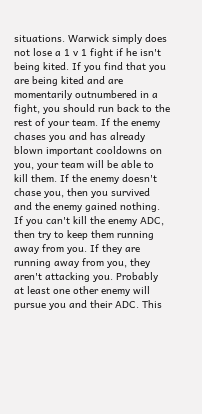situations. Warwick simply does not lose a 1 v 1 fight if he isn't being kited. If you find that you are being kited and are momentarily outnumbered in a fight, you should run back to the rest of your team. If the enemy chases you and has already blown important cooldowns on you, your team will be able to kill them. If the enemy doesn't chase you, then you survived and the enemy gained nothing.
If you can't kill the enemy ADC, then try to keep them running away from you. If they are running away from you, they aren't attacking you. Probably at least one other enemy will pursue you and their ADC. This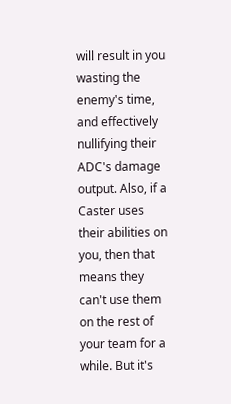will result in you wasting the enemy's time, and effectively nullifying their ADC's damage output. Also, if a Caster uses their abilities on you, then that means they can't use them on the rest of your team for a while. But it's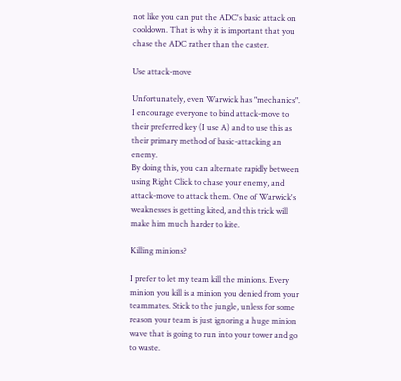not like you can put the ADC's basic attack on cooldown. That is why it is important that you chase the ADC rather than the caster.

Use attack-move

Unfortunately, even Warwick has "mechanics".
I encourage everyone to bind attack-move to their preferred key (I use A) and to use this as their primary method of basic-attacking an enemy.
By doing this, you can alternate rapidly between using Right Click to chase your enemy, and attack-move to attack them. One of Warwick's weaknesses is getting kited, and this trick will make him much harder to kite.

Killing minions?

I prefer to let my team kill the minions. Every minion you kill is a minion you denied from your teammates. Stick to the jungle, unless for some reason your team is just ignoring a huge minion wave that is going to run into your tower and go to waste.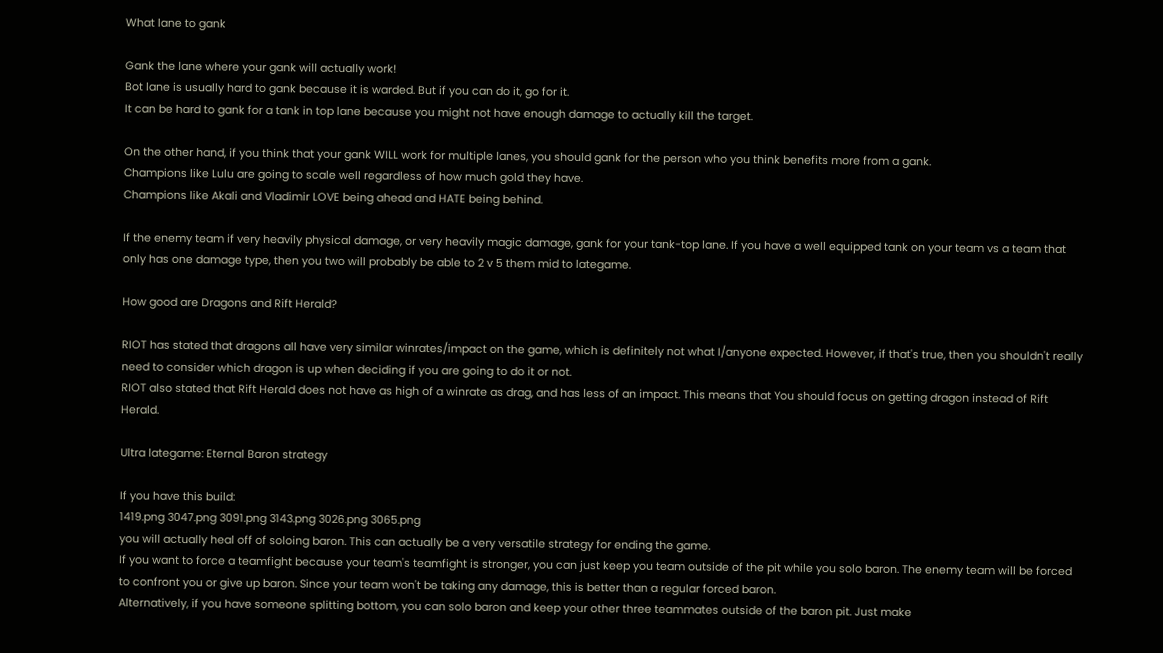What lane to gank

Gank the lane where your gank will actually work!
Bot lane is usually hard to gank because it is warded. But if you can do it, go for it.
It can be hard to gank for a tank in top lane because you might not have enough damage to actually kill the target.

On the other hand, if you think that your gank WILL work for multiple lanes, you should gank for the person who you think benefits more from a gank.
Champions like Lulu are going to scale well regardless of how much gold they have.
Champions like Akali and Vladimir LOVE being ahead and HATE being behind.

If the enemy team if very heavily physical damage, or very heavily magic damage, gank for your tank-top lane. If you have a well equipped tank on your team vs a team that only has one damage type, then you two will probably be able to 2 v 5 them mid to lategame.

How good are Dragons and Rift Herald?

RIOT has stated that dragons all have very similar winrates/impact on the game, which is definitely not what I/anyone expected. However, if that's true, then you shouldn't really need to consider which dragon is up when deciding if you are going to do it or not.
RIOT also stated that Rift Herald does not have as high of a winrate as drag, and has less of an impact. This means that You should focus on getting dragon instead of Rift Herald.

Ultra lategame: Eternal Baron strategy

If you have this build:
1419.png 3047.png 3091.png 3143.png 3026.png 3065.png
you will actually heal off of soloing baron. This can actually be a very versatile strategy for ending the game.
If you want to force a teamfight because your team's teamfight is stronger, you can just keep you team outside of the pit while you solo baron. The enemy team will be forced to confront you or give up baron. Since your team won't be taking any damage, this is better than a regular forced baron.
Alternatively, if you have someone splitting bottom, you can solo baron and keep your other three teammates outside of the baron pit. Just make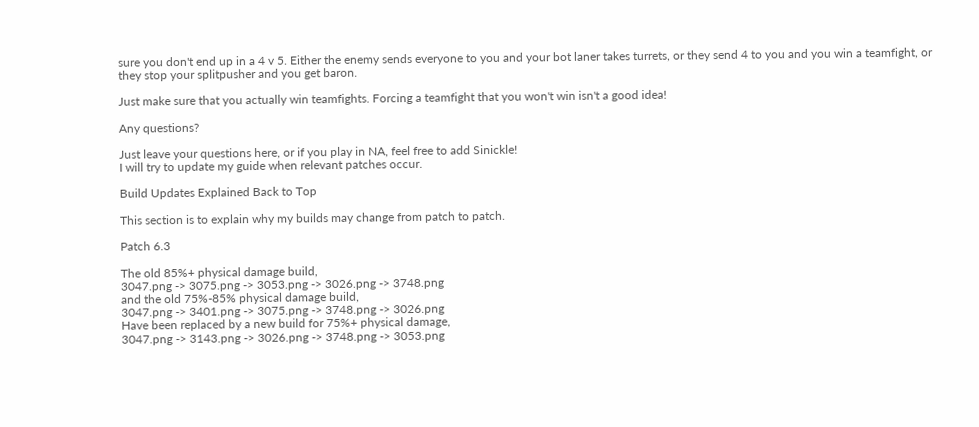sure you don't end up in a 4 v 5. Either the enemy sends everyone to you and your bot laner takes turrets, or they send 4 to you and you win a teamfight, or they stop your splitpusher and you get baron.

Just make sure that you actually win teamfights. Forcing a teamfight that you won't win isn't a good idea!

Any questions?

Just leave your questions here, or if you play in NA, feel free to add Sinickle!
I will try to update my guide when relevant patches occur.

Build Updates Explained Back to Top

This section is to explain why my builds may change from patch to patch.

Patch 6.3

The old 85%+ physical damage build,
3047.png -> 3075.png -> 3053.png -> 3026.png -> 3748.png
and the old 75%-85% physical damage build,
3047.png -> 3401.png -> 3075.png -> 3748.png -> 3026.png
Have been replaced by a new build for 75%+ physical damage,
3047.png -> 3143.png -> 3026.png -> 3748.png -> 3053.png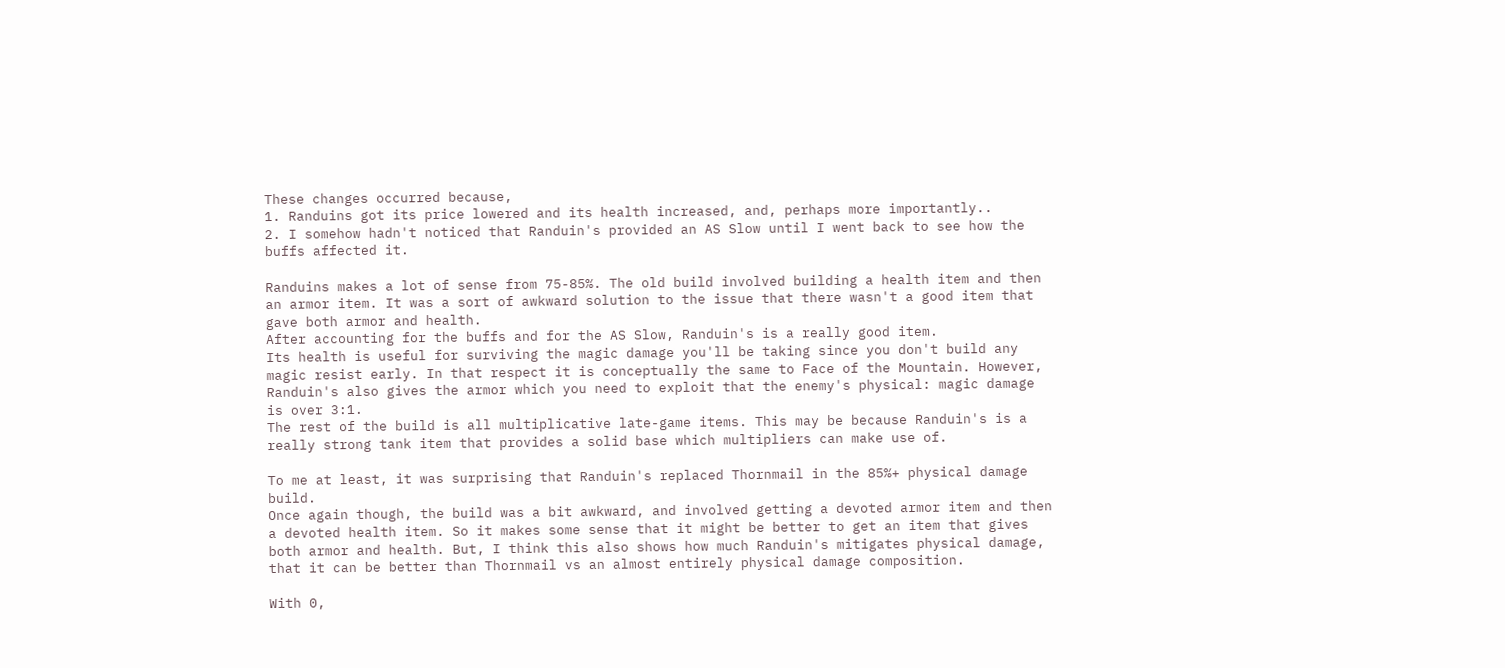These changes occurred because,
1. Randuins got its price lowered and its health increased, and, perhaps more importantly..
2. I somehow hadn't noticed that Randuin's provided an AS Slow until I went back to see how the buffs affected it.

Randuins makes a lot of sense from 75-85%. The old build involved building a health item and then an armor item. It was a sort of awkward solution to the issue that there wasn't a good item that gave both armor and health.
After accounting for the buffs and for the AS Slow, Randuin's is a really good item.
Its health is useful for surviving the magic damage you'll be taking since you don't build any magic resist early. In that respect it is conceptually the same to Face of the Mountain. However, Randuin's also gives the armor which you need to exploit that the enemy's physical: magic damage is over 3:1.
The rest of the build is all multiplicative late-game items. This may be because Randuin's is a really strong tank item that provides a solid base which multipliers can make use of.

To me at least, it was surprising that Randuin's replaced Thornmail in the 85%+ physical damage build.
Once again though, the build was a bit awkward, and involved getting a devoted armor item and then a devoted health item. So it makes some sense that it might be better to get an item that gives both armor and health. But, I think this also shows how much Randuin's mitigates physical damage, that it can be better than Thornmail vs an almost entirely physical damage composition.

With 0,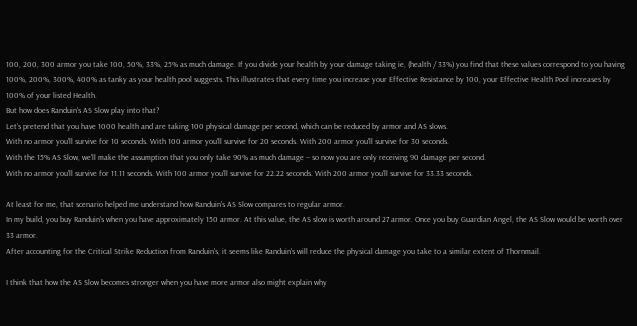100, 200, 300 armor you take 100, 50%, 33%, 25% as much damage. If you divide your health by your damage taking ie, (health / 33%) you find that these values correspond to you having 100%, 200%, 300%, 400% as tanky as your health pool suggests. This illustrates that every time you increase your Effective Resistance by 100, your Effective Health Pool increases by 100% of your listed Health.
But how does Randuin's AS Slow play into that?
Let's pretend that you have 1000 health and are taking 100 physical damage per second, which can be reduced by armor and AS slows.
With no armor you'll survive for 10 seconds. With 100 armor you'll survive for 20 seconds. With 200 armor you'll survive for 30 seconds.
With the 15% AS Slow, we'll make the assumption that you only take 90% as much damage -- so now you are only receiving 90 damage per second.
With no armor you'll survive for 11.11 seconds. With 100 armor you'll survive for 22.22 seconds. With 200 armor you'll survive for 33.33 seconds.

At least for me, that scenario helped me understand how Randuin's AS Slow compares to regular armor.
In my build, you buy Randuin's when you have approximately 150 armor. At this value, the AS slow is worth around 27 armor. Once you buy Guardian Angel, the AS Slow would be worth over 33 armor.
After accounting for the Critical Strike Reduction from Randuin's, it seems like Randuin's will reduce the physical damage you take to a similar extent of Thornmail.

I think that how the AS Slow becomes stronger when you have more armor also might explain why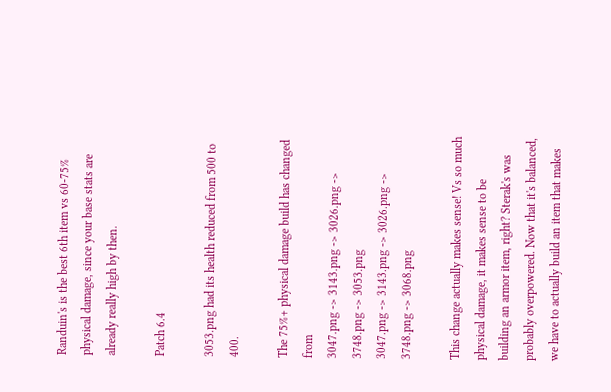Randuin's is the best 6th item vs 60-75% physical damage, since your base stats are already really high by then.

Patch 6.4

3053.png had its health reduced from 500 to 400.

The 75%+ physical damage build has changed from
3047.png -> 3143.png -> 3026.png -> 3748.png -> 3053.png
3047.png -> 3143.png -> 3026.png -> 3748.png -> 3068.png

This change actually makes sense! Vs so much physical damage, it makes sense to be building an armor item, right? Sterak's was probably overpowered. Now that it's balanced, we have to actually build an item that makes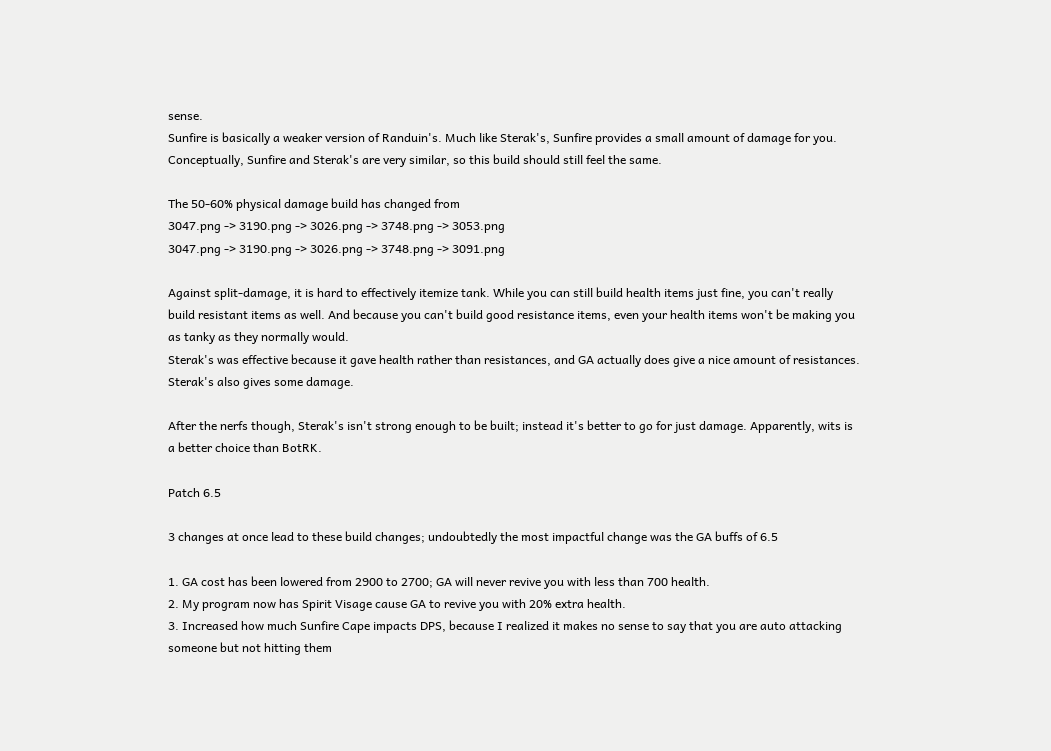sense.
Sunfire is basically a weaker version of Randuin's. Much like Sterak's, Sunfire provides a small amount of damage for you. Conceptually, Sunfire and Sterak's are very similar, so this build should still feel the same.

The 50-60% physical damage build has changed from
3047.png -> 3190.png -> 3026.png -> 3748.png -> 3053.png
3047.png -> 3190.png -> 3026.png -> 3748.png -> 3091.png

Against split-damage, it is hard to effectively itemize tank. While you can still build health items just fine, you can't really build resistant items as well. And because you can't build good resistance items, even your health items won't be making you as tanky as they normally would.
Sterak's was effective because it gave health rather than resistances, and GA actually does give a nice amount of resistances. Sterak's also gives some damage.

After the nerfs though, Sterak's isn't strong enough to be built; instead it's better to go for just damage. Apparently, wits is a better choice than BotRK.

Patch 6.5

3 changes at once lead to these build changes; undoubtedly the most impactful change was the GA buffs of 6.5

1. GA cost has been lowered from 2900 to 2700; GA will never revive you with less than 700 health.
2. My program now has Spirit Visage cause GA to revive you with 20% extra health.
3. Increased how much Sunfire Cape impacts DPS, because I realized it makes no sense to say that you are auto attacking someone but not hitting them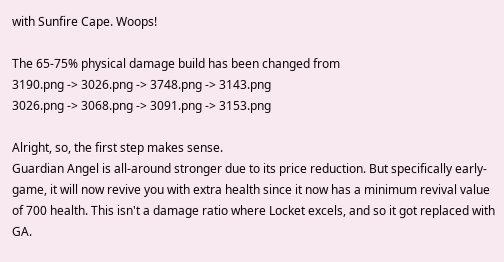with Sunfire Cape. Woops!

The 65-75% physical damage build has been changed from
3190.png -> 3026.png -> 3748.png -> 3143.png
3026.png -> 3068.png -> 3091.png -> 3153.png

Alright, so, the first step makes sense.
Guardian Angel is all-around stronger due to its price reduction. But specifically early-game, it will now revive you with extra health since it now has a minimum revival value of 700 health. This isn't a damage ratio where Locket excels, and so it got replaced with GA.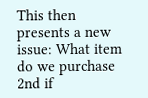This then presents a new issue: What item do we purchase 2nd if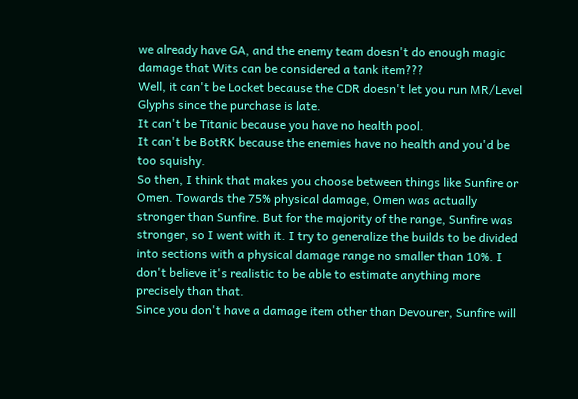we already have GA, and the enemy team doesn't do enough magic damage that Wits can be considered a tank item???
Well, it can't be Locket because the CDR doesn't let you run MR/Level Glyphs since the purchase is late.
It can't be Titanic because you have no health pool.
It can't be BotRK because the enemies have no health and you'd be too squishy.
So then, I think that makes you choose between things like Sunfire or Omen. Towards the 75% physical damage, Omen was actually stronger than Sunfire. But for the majority of the range, Sunfire was stronger, so I went with it. I try to generalize the builds to be divided into sections with a physical damage range no smaller than 10%. I don't believe it's realistic to be able to estimate anything more precisely than that.
Since you don't have a damage item other than Devourer, Sunfire will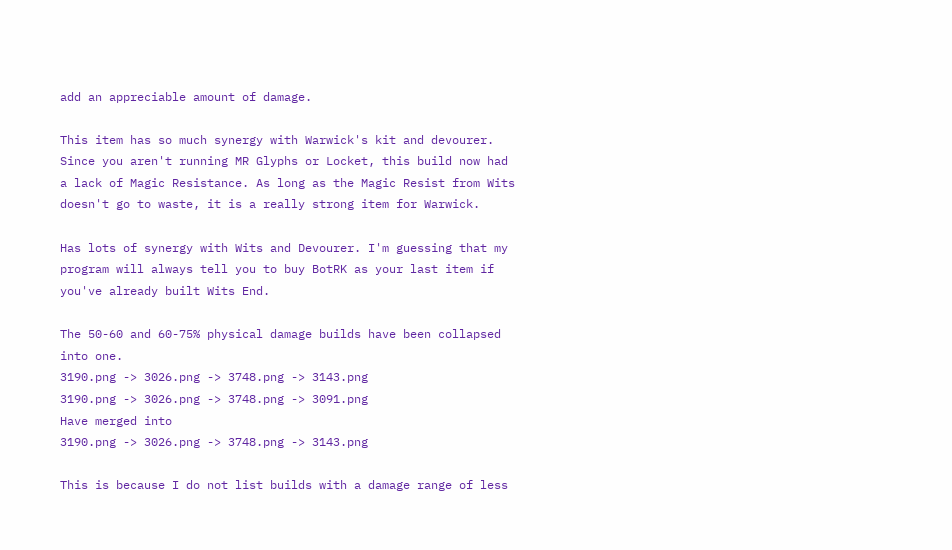add an appreciable amount of damage.

This item has so much synergy with Warwick's kit and devourer. Since you aren't running MR Glyphs or Locket, this build now had a lack of Magic Resistance. As long as the Magic Resist from Wits doesn't go to waste, it is a really strong item for Warwick.

Has lots of synergy with Wits and Devourer. I'm guessing that my program will always tell you to buy BotRK as your last item if you've already built Wits End.

The 50-60 and 60-75% physical damage builds have been collapsed into one.
3190.png -> 3026.png -> 3748.png -> 3143.png
3190.png -> 3026.png -> 3748.png -> 3091.png
Have merged into
3190.png -> 3026.png -> 3748.png -> 3143.png

This is because I do not list builds with a damage range of less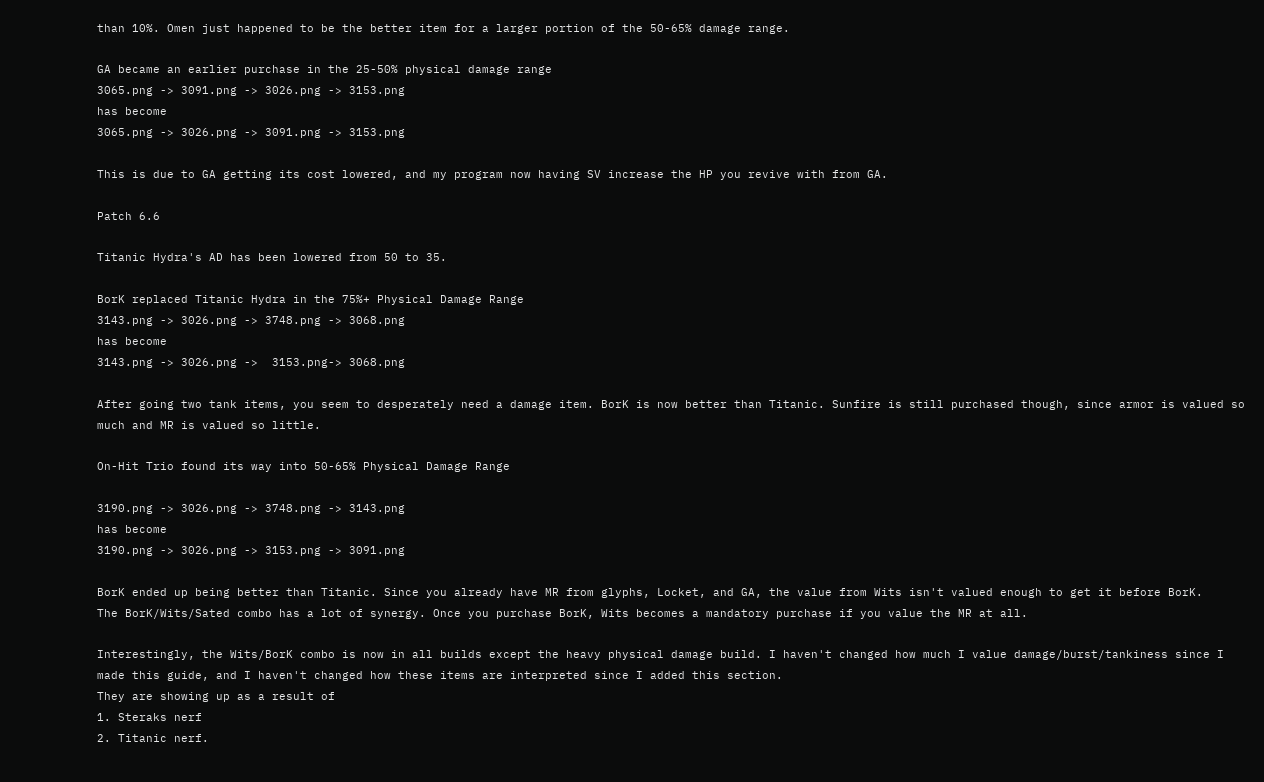than 10%. Omen just happened to be the better item for a larger portion of the 50-65% damage range.

GA became an earlier purchase in the 25-50% physical damage range
3065.png -> 3091.png -> 3026.png -> 3153.png
has become
3065.png -> 3026.png -> 3091.png -> 3153.png

This is due to GA getting its cost lowered, and my program now having SV increase the HP you revive with from GA.

Patch 6.6

Titanic Hydra's AD has been lowered from 50 to 35.

BorK replaced Titanic Hydra in the 75%+ Physical Damage Range
3143.png -> 3026.png -> 3748.png -> 3068.png
has become
3143.png -> 3026.png ->  3153.png-> 3068.png

After going two tank items, you seem to desperately need a damage item. BorK is now better than Titanic. Sunfire is still purchased though, since armor is valued so much and MR is valued so little.

On-Hit Trio found its way into 50-65% Physical Damage Range

3190.png -> 3026.png -> 3748.png -> 3143.png
has become
3190.png -> 3026.png -> 3153.png -> 3091.png

BorK ended up being better than Titanic. Since you already have MR from glyphs, Locket, and GA, the value from Wits isn't valued enough to get it before BorK.
The BorK/Wits/Sated combo has a lot of synergy. Once you purchase BorK, Wits becomes a mandatory purchase if you value the MR at all.

Interestingly, the Wits/BorK combo is now in all builds except the heavy physical damage build. I haven't changed how much I value damage/burst/tankiness since I made this guide, and I haven't changed how these items are interpreted since I added this section.
They are showing up as a result of
1. Steraks nerf
2. Titanic nerf.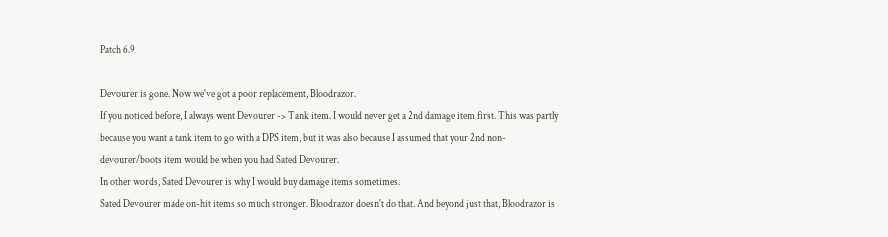Patch 6.9

Devourer is gone. Now we've got a poor replacement, Bloodrazor.
If you noticed before, I always went Devourer -> Tank item. I would never get a 2nd damage item first. This was partly because you want a tank item to go with a DPS item, but it was also because I assumed that your 2nd non-devourer/boots item would be when you had Sated Devourer.
In other words, Sated Devourer is why I would buy damage items sometimes.
Sated Devourer made on-hit items so much stronger. Bloodrazor doesn't do that. And beyond just that, Bloodrazor is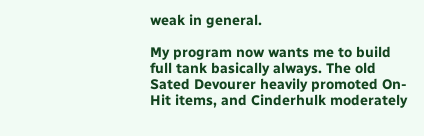weak in general.

My program now wants me to build full tank basically always. The old Sated Devourer heavily promoted On-Hit items, and Cinderhulk moderately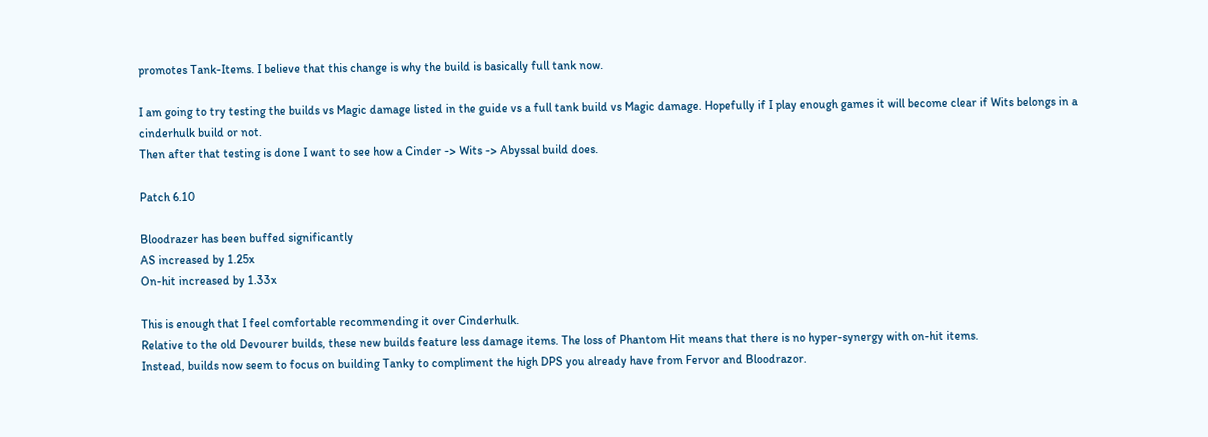promotes Tank-Items. I believe that this change is why the build is basically full tank now.

I am going to try testing the builds vs Magic damage listed in the guide vs a full tank build vs Magic damage. Hopefully if I play enough games it will become clear if Wits belongs in a cinderhulk build or not.
Then after that testing is done I want to see how a Cinder -> Wits -> Abyssal build does.

Patch 6.10

Bloodrazer has been buffed significantly
AS increased by 1.25x
On-hit increased by 1.33x

This is enough that I feel comfortable recommending it over Cinderhulk.
Relative to the old Devourer builds, these new builds feature less damage items. The loss of Phantom Hit means that there is no hyper-synergy with on-hit items.
Instead, builds now seem to focus on building Tanky to compliment the high DPS you already have from Fervor and Bloodrazor.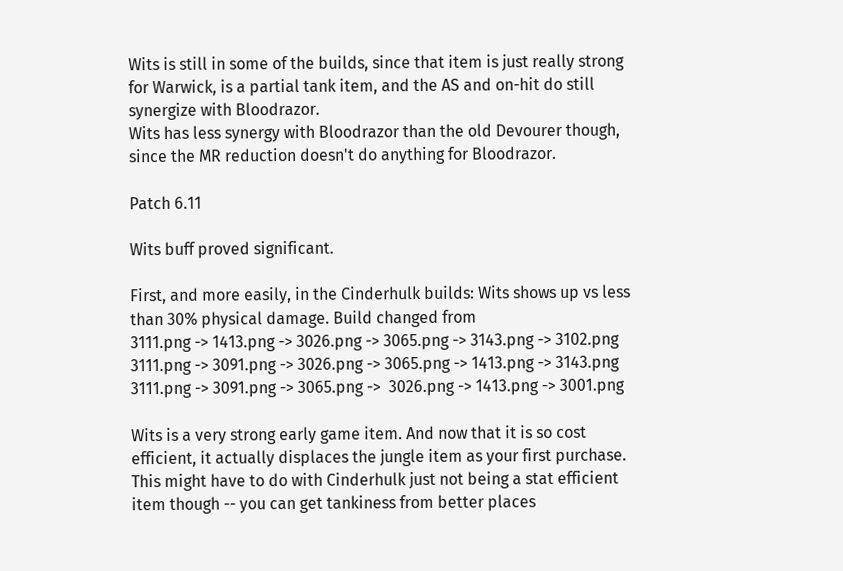Wits is still in some of the builds, since that item is just really strong for Warwick, is a partial tank item, and the AS and on-hit do still synergize with Bloodrazor.
Wits has less synergy with Bloodrazor than the old Devourer though, since the MR reduction doesn't do anything for Bloodrazor.

Patch 6.11

Wits buff proved significant.

First, and more easily, in the Cinderhulk builds: Wits shows up vs less than 30% physical damage. Build changed from
3111.png -> 1413.png -> 3026.png -> 3065.png -> 3143.png -> 3102.png
3111.png -> 3091.png -> 3026.png -> 3065.png -> 1413.png -> 3143.png
3111.png -> 3091.png -> 3065.png ->  3026.png -> 1413.png -> 3001.png

Wits is a very strong early game item. And now that it is so cost efficient, it actually displaces the jungle item as your first purchase. This might have to do with Cinderhulk just not being a stat efficient item though -- you can get tankiness from better places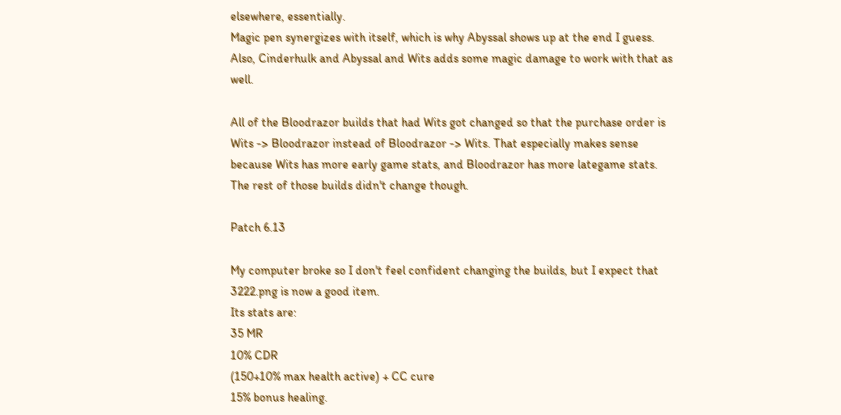elsewhere, essentially.
Magic pen synergizes with itself, which is why Abyssal shows up at the end I guess. Also, Cinderhulk and Abyssal and Wits adds some magic damage to work with that as well.

All of the Bloodrazor builds that had Wits got changed so that the purchase order is Wits -> Bloodrazor instead of Bloodrazor -> Wits. That especially makes sense because Wits has more early game stats, and Bloodrazor has more lategame stats. The rest of those builds didn't change though.

Patch 6.13

My computer broke so I don't feel confident changing the builds, but I expect that 3222.png is now a good item.
Its stats are:
35 MR
10% CDR
(150+10% max health active) + CC cure
15% bonus healing.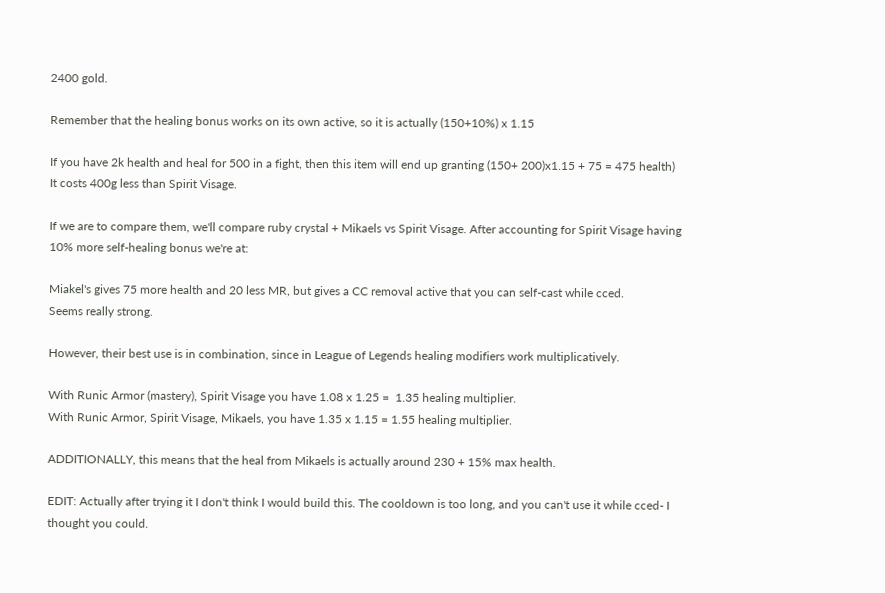2400 gold.

Remember that the healing bonus works on its own active, so it is actually (150+10%) x 1.15

If you have 2k health and heal for 500 in a fight, then this item will end up granting (150+ 200)x1.15 + 75 = 475 health)
It costs 400g less than Spirit Visage.

If we are to compare them, we'll compare ruby crystal + Mikaels vs Spirit Visage. After accounting for Spirit Visage having 10% more self-healing bonus we're at:

Miakel's gives 75 more health and 20 less MR, but gives a CC removal active that you can self-cast while cced.
Seems really strong.

However, their best use is in combination, since in League of Legends healing modifiers work multiplicatively.

With Runic Armor (mastery), Spirit Visage you have 1.08 x 1.25 =  1.35 healing multiplier.
With Runic Armor, Spirit Visage, Mikaels, you have 1.35 x 1.15 = 1.55 healing multiplier.

ADDITIONALLY, this means that the heal from Mikaels is actually around 230 + 15% max health.

EDIT: Actually after trying it I don't think I would build this. The cooldown is too long, and you can't use it while cced- I thought you could.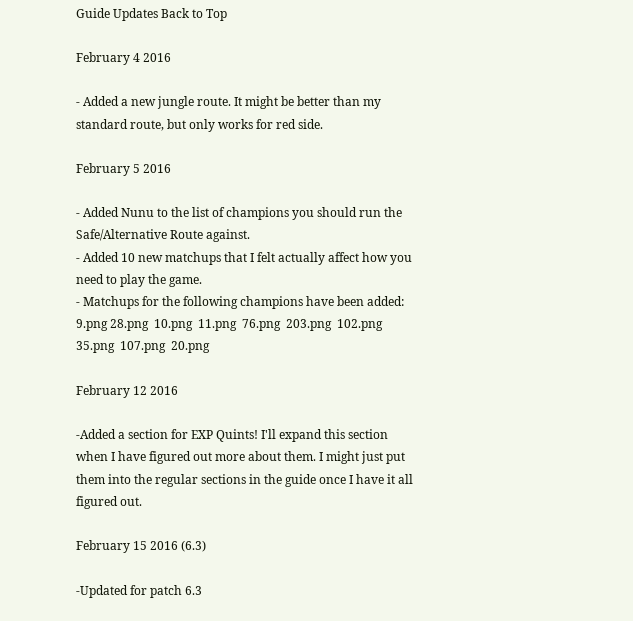Guide Updates Back to Top

February 4 2016

- Added a new jungle route. It might be better than my standard route, but only works for red side.

February 5 2016

- Added Nunu to the list of champions you should run the Safe/Alternative Route against.
- Added 10 new matchups that I felt actually affect how you need to play the game.
- Matchups for the following champions have been added:
9.png 28.png  10.png  11.png  76.png  203.png  102.png  35.png  107.png  20.png

February 12 2016

-Added a section for EXP Quints! I'll expand this section when I have figured out more about them. I might just put them into the regular sections in the guide once I have it all figured out.

February 15 2016 (6.3)

-Updated for patch 6.3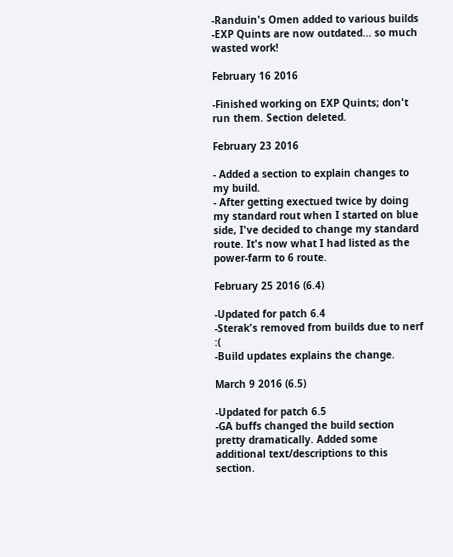-Randuin's Omen added to various builds
-EXP Quints are now outdated... so much wasted work!

February 16 2016

-Finished working on EXP Quints; don't run them. Section deleted.

February 23 2016

- Added a section to explain changes to my build.
- After getting exectued twice by doing my standard rout when I started on blue side, I've decided to change my standard route. It's now what I had listed as the power-farm to 6 route.

February 25 2016 (6.4)

-Updated for patch 6.4
-Sterak's removed from builds due to nerf :(
-Build updates explains the change.

March 9 2016 (6.5)

-Updated for patch 6.5
-GA buffs changed the build section pretty dramatically. Added some additional text/descriptions to this section.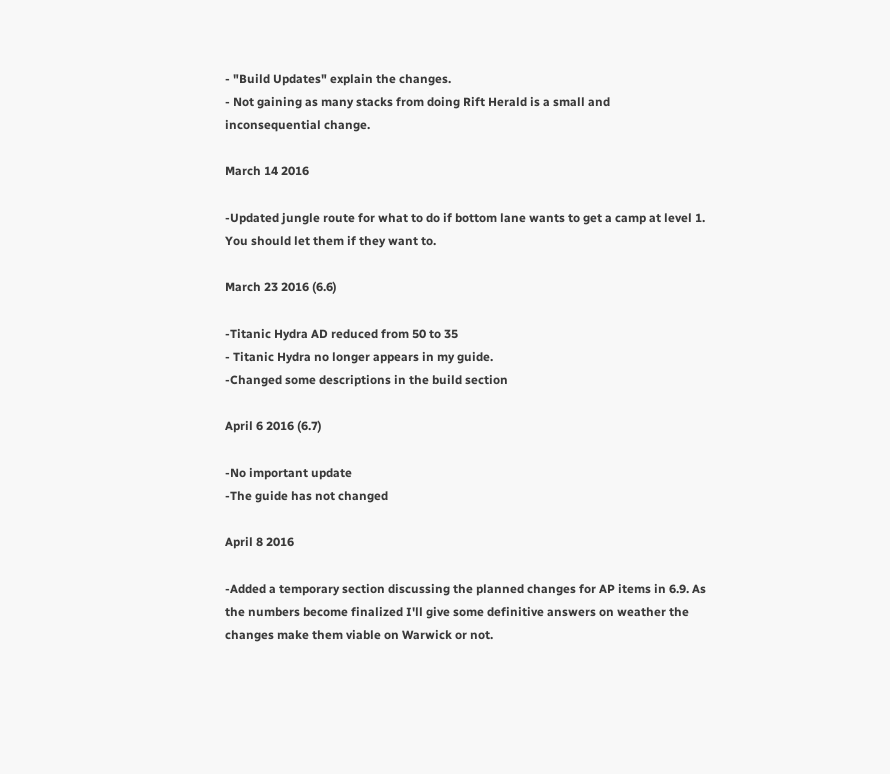- "Build Updates" explain the changes.
- Not gaining as many stacks from doing Rift Herald is a small and inconsequential change.

March 14 2016

-Updated jungle route for what to do if bottom lane wants to get a camp at level 1. You should let them if they want to.

March 23 2016 (6.6)

-Titanic Hydra AD reduced from 50 to 35
- Titanic Hydra no longer appears in my guide.
-Changed some descriptions in the build section

April 6 2016 (6.7)

-No important update
-The guide has not changed

April 8 2016

-Added a temporary section discussing the planned changes for AP items in 6.9. As the numbers become finalized I'll give some definitive answers on weather the changes make them viable on Warwick or not.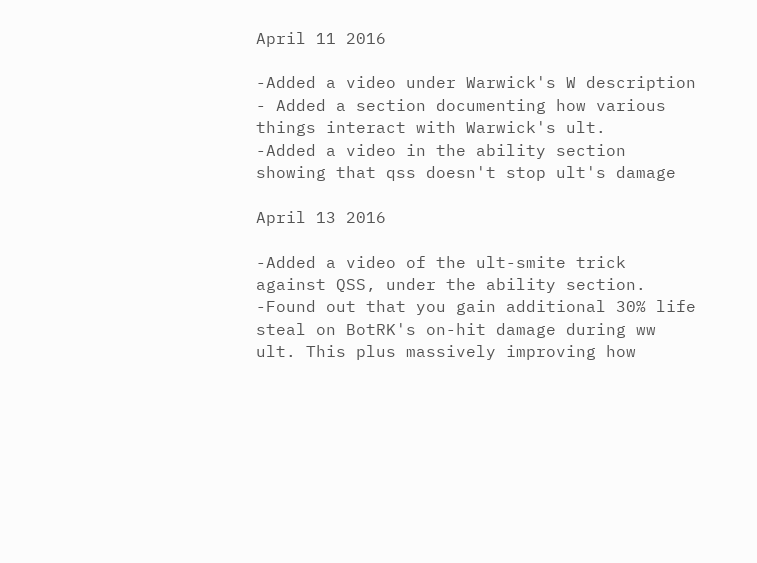April 11 2016

-Added a video under Warwick's W description
- Added a section documenting how various things interact with Warwick's ult.
-Added a video in the ability section showing that qss doesn't stop ult's damage

April 13 2016

-Added a video of the ult-smite trick against QSS, under the ability section.
-Found out that you gain additional 30% life steal on BotRK's on-hit damage during ww ult. This plus massively improving how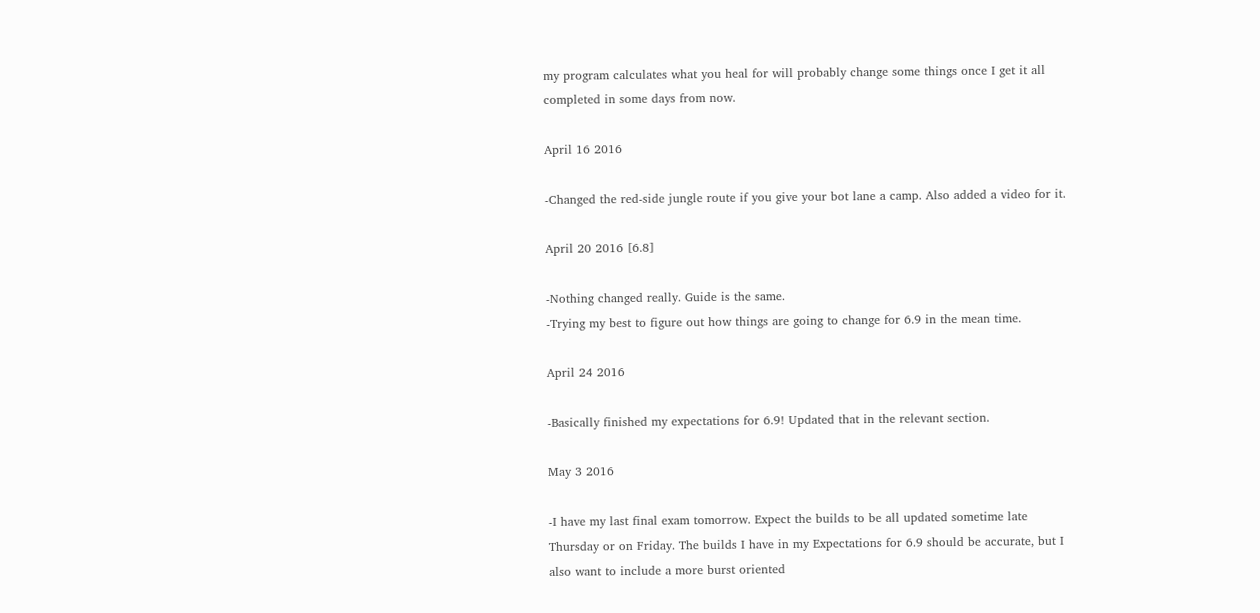my program calculates what you heal for will probably change some things once I get it all completed in some days from now.

April 16 2016

-Changed the red-side jungle route if you give your bot lane a camp. Also added a video for it.

April 20 2016 [6.8]

-Nothing changed really. Guide is the same.
-Trying my best to figure out how things are going to change for 6.9 in the mean time.

April 24 2016

-Basically finished my expectations for 6.9! Updated that in the relevant section.

May 3 2016

-I have my last final exam tomorrow. Expect the builds to be all updated sometime late Thursday or on Friday. The builds I have in my Expectations for 6.9 should be accurate, but I also want to include a more burst oriented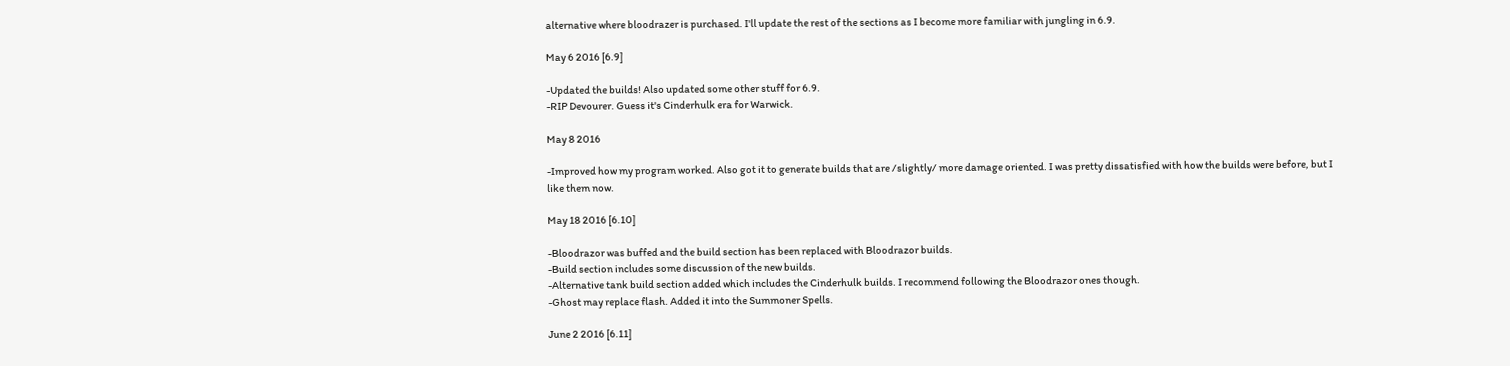alternative where bloodrazer is purchased. I'll update the rest of the sections as I become more familiar with jungling in 6.9.

May 6 2016 [6.9]

-Updated the builds! Also updated some other stuff for 6.9.
-RIP Devourer. Guess it's Cinderhulk era for Warwick.

May 8 2016

-Improved how my program worked. Also got it to generate builds that are /slightly/ more damage oriented. I was pretty dissatisfied with how the builds were before, but I like them now.

May 18 2016 [6.10]

-Bloodrazor was buffed and the build section has been replaced with Bloodrazor builds.
-Build section includes some discussion of the new builds.
-Alternative tank build section added which includes the Cinderhulk builds. I recommend following the Bloodrazor ones though.
-Ghost may replace flash. Added it into the Summoner Spells.

June 2 2016 [6.11]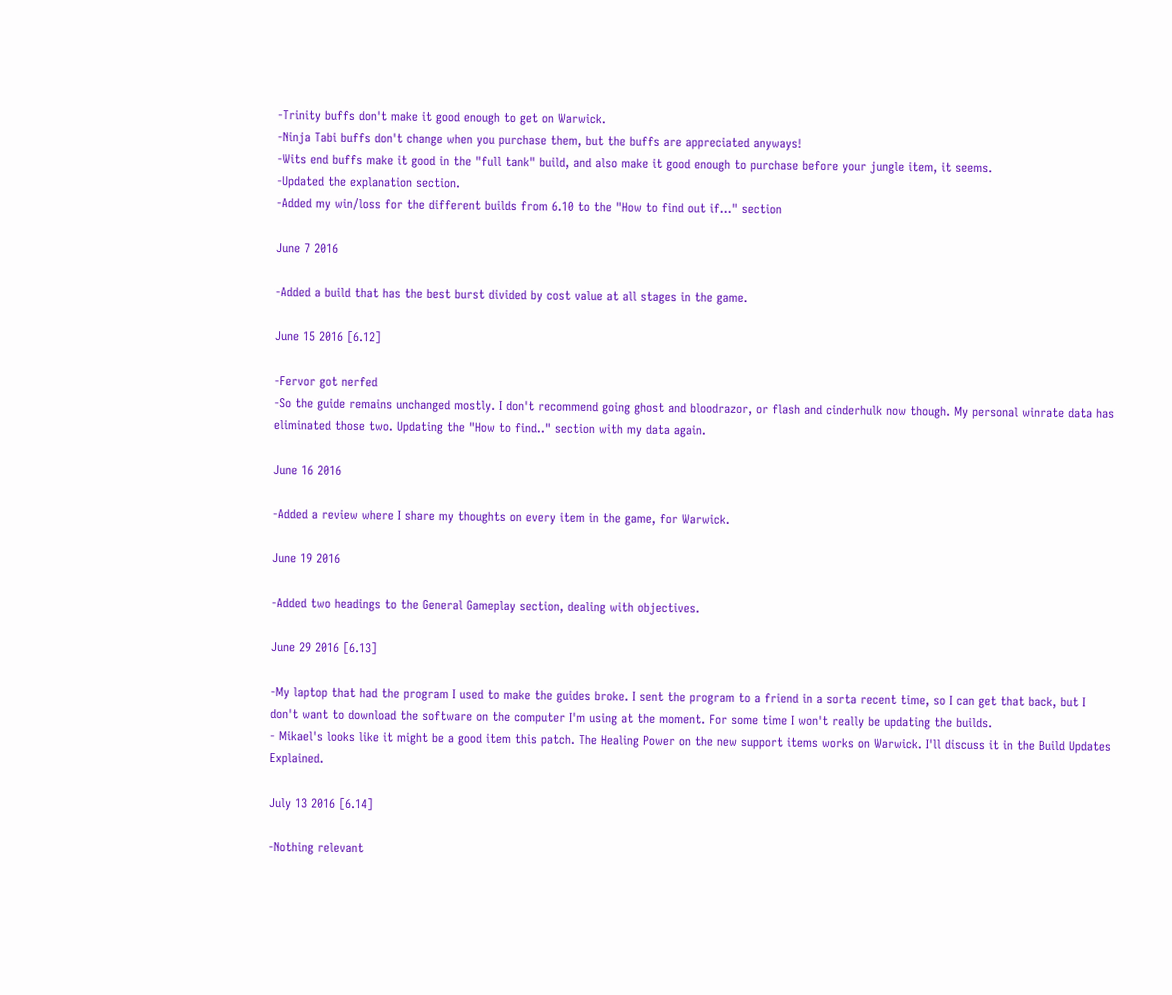-Trinity buffs don't make it good enough to get on Warwick.
-Ninja Tabi buffs don't change when you purchase them, but the buffs are appreciated anyways!
-Wits end buffs make it good in the "full tank" build, and also make it good enough to purchase before your jungle item, it seems.
-Updated the explanation section.
-Added my win/loss for the different builds from 6.10 to the "How to find out if..." section

June 7 2016

-Added a build that has the best burst divided by cost value at all stages in the game.

June 15 2016 [6.12]

-Fervor got nerfed
-So the guide remains unchanged mostly. I don't recommend going ghost and bloodrazor, or flash and cinderhulk now though. My personal winrate data has eliminated those two. Updating the "How to find.." section with my data again.

June 16 2016

-Added a review where I share my thoughts on every item in the game, for Warwick.

June 19 2016

-Added two headings to the General Gameplay section, dealing with objectives.

June 29 2016 [6.13]

-My laptop that had the program I used to make the guides broke. I sent the program to a friend in a sorta recent time, so I can get that back, but I don't want to download the software on the computer I'm using at the moment. For some time I won't really be updating the builds.
- Mikael's looks like it might be a good item this patch. The Healing Power on the new support items works on Warwick. I'll discuss it in the Build Updates Explained.

July 13 2016 [6.14]

-Nothing relevant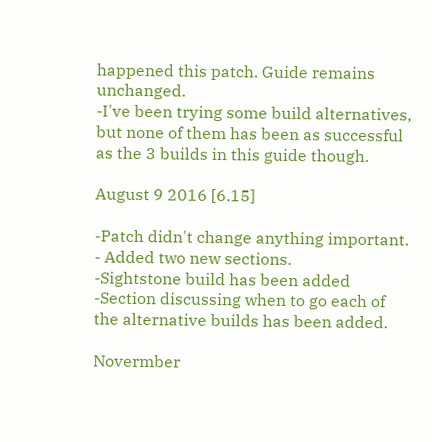happened this patch. Guide remains unchanged.
-I've been trying some build alternatives, but none of them has been as successful as the 3 builds in this guide though.

August 9 2016 [6.15]

-Patch didn't change anything important.
- Added two new sections.
-Sightstone build has been added
-Section discussing when to go each of the alternative builds has been added.

Novermber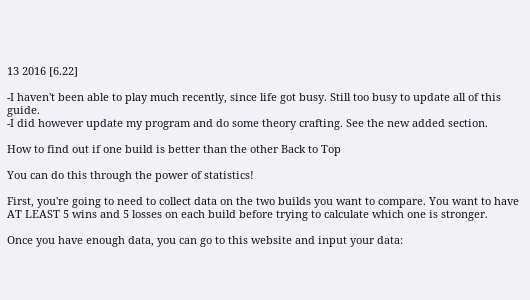13 2016 [6.22]

-I haven't been able to play much recently, since life got busy. Still too busy to update all of this guide.
-I did however update my program and do some theory crafting. See the new added section.

How to find out if one build is better than the other Back to Top

You can do this through the power of statistics!

First, you're going to need to collect data on the two builds you want to compare. You want to have AT LEAST 5 wins and 5 losses on each build before trying to calculate which one is stronger.

Once you have enough data, you can go to this website and input your data: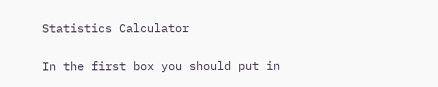Statistics Calculator

In the first box you should put in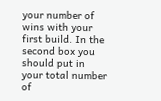your number of wins with your first build. In the second box you should put in your total number of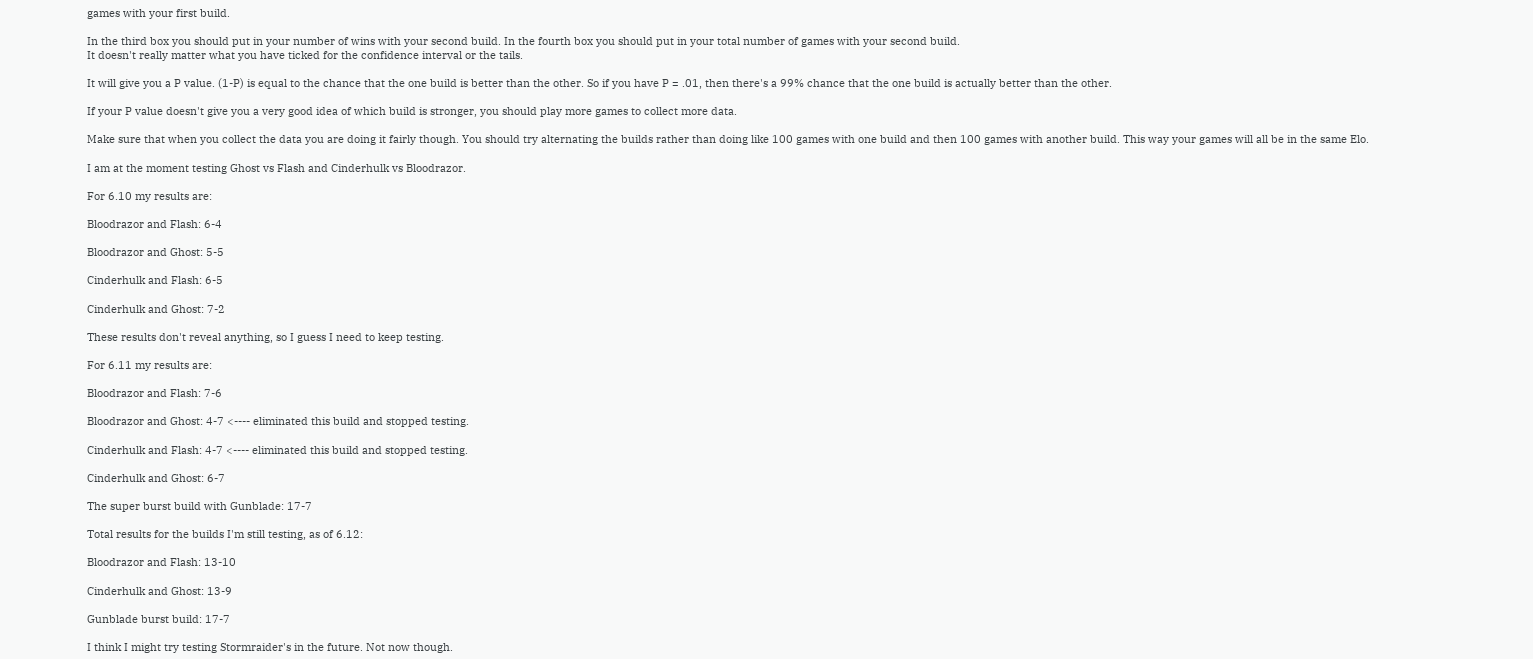games with your first build.

In the third box you should put in your number of wins with your second build. In the fourth box you should put in your total number of games with your second build.
It doesn't really matter what you have ticked for the confidence interval or the tails.

It will give you a P value. (1-P) is equal to the chance that the one build is better than the other. So if you have P = .01, then there's a 99% chance that the one build is actually better than the other.

If your P value doesn't give you a very good idea of which build is stronger, you should play more games to collect more data.

Make sure that when you collect the data you are doing it fairly though. You should try alternating the builds rather than doing like 100 games with one build and then 100 games with another build. This way your games will all be in the same Elo.

I am at the moment testing Ghost vs Flash and Cinderhulk vs Bloodrazor.

For 6.10 my results are:

Bloodrazor and Flash: 6-4

Bloodrazor and Ghost: 5-5

Cinderhulk and Flash: 6-5

Cinderhulk and Ghost: 7-2

These results don't reveal anything, so I guess I need to keep testing.

For 6.11 my results are:

Bloodrazor and Flash: 7-6

Bloodrazor and Ghost: 4-7 <---- eliminated this build and stopped testing.

Cinderhulk and Flash: 4-7 <---- eliminated this build and stopped testing.

Cinderhulk and Ghost: 6-7

The super burst build with Gunblade: 17-7

Total results for the builds I'm still testing, as of 6.12:

Bloodrazor and Flash: 13-10

Cinderhulk and Ghost: 13-9

Gunblade burst build: 17-7

I think I might try testing Stormraider's in the future. Not now though.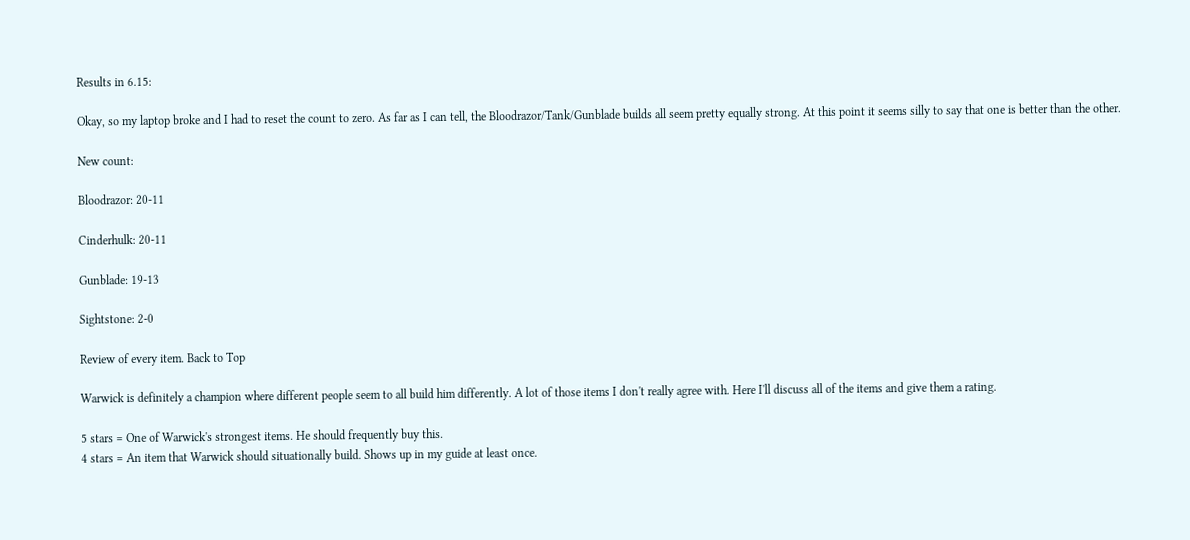Results in 6.15:

Okay, so my laptop broke and I had to reset the count to zero. As far as I can tell, the Bloodrazor/Tank/Gunblade builds all seem pretty equally strong. At this point it seems silly to say that one is better than the other.

New count:

Bloodrazor: 20-11

Cinderhulk: 20-11

Gunblade: 19-13

Sightstone: 2-0

Review of every item. Back to Top

Warwick is definitely a champion where different people seem to all build him differently. A lot of those items I don't really agree with. Here I'll discuss all of the items and give them a rating.

5 stars = One of Warwick's strongest items. He should frequently buy this.
4 stars = An item that Warwick should situationally build. Shows up in my guide at least once.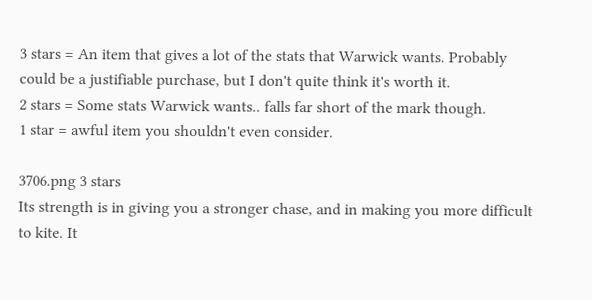3 stars = An item that gives a lot of the stats that Warwick wants. Probably could be a justifiable purchase, but I don't quite think it's worth it.
2 stars = Some stats Warwick wants.. falls far short of the mark though.
1 star = awful item you shouldn't even consider.

3706.png 3 stars
Its strength is in giving you a stronger chase, and in making you more difficult to kite. It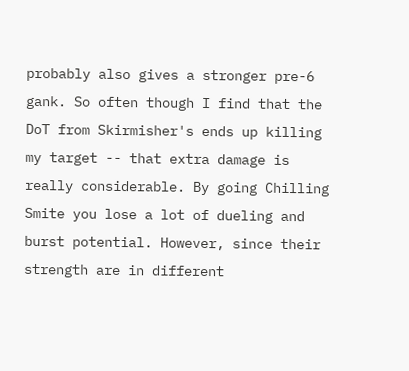probably also gives a stronger pre-6 gank. So often though I find that the DoT from Skirmisher's ends up killing my target -- that extra damage is really considerable. By going Chilling Smite you lose a lot of dueling and burst potential. However, since their strength are in different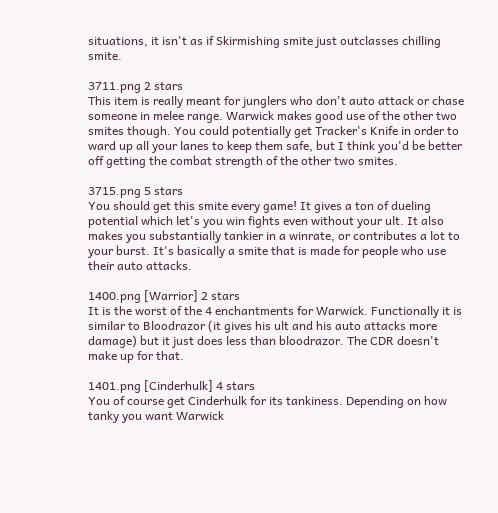situations, it isn't as if Skirmishing smite just outclasses chilling smite.

3711.png 2 stars
This item is really meant for junglers who don't auto attack or chase someone in melee range. Warwick makes good use of the other two smites though. You could potentially get Tracker's Knife in order to ward up all your lanes to keep them safe, but I think you'd be better off getting the combat strength of the other two smites.

3715.png 5 stars
You should get this smite every game! It gives a ton of dueling potential which let's you win fights even without your ult. It also makes you substantially tankier in a winrate, or contributes a lot to your burst. It's basically a smite that is made for people who use their auto attacks.

1400.png [Warrior] 2 stars
It is the worst of the 4 enchantments for Warwick. Functionally it is similar to Bloodrazor (it gives his ult and his auto attacks more damage) but it just does less than bloodrazor. The CDR doesn't make up for that.

1401.png [Cinderhulk] 4 stars
You of course get Cinderhulk for its tankiness. Depending on how tanky you want Warwick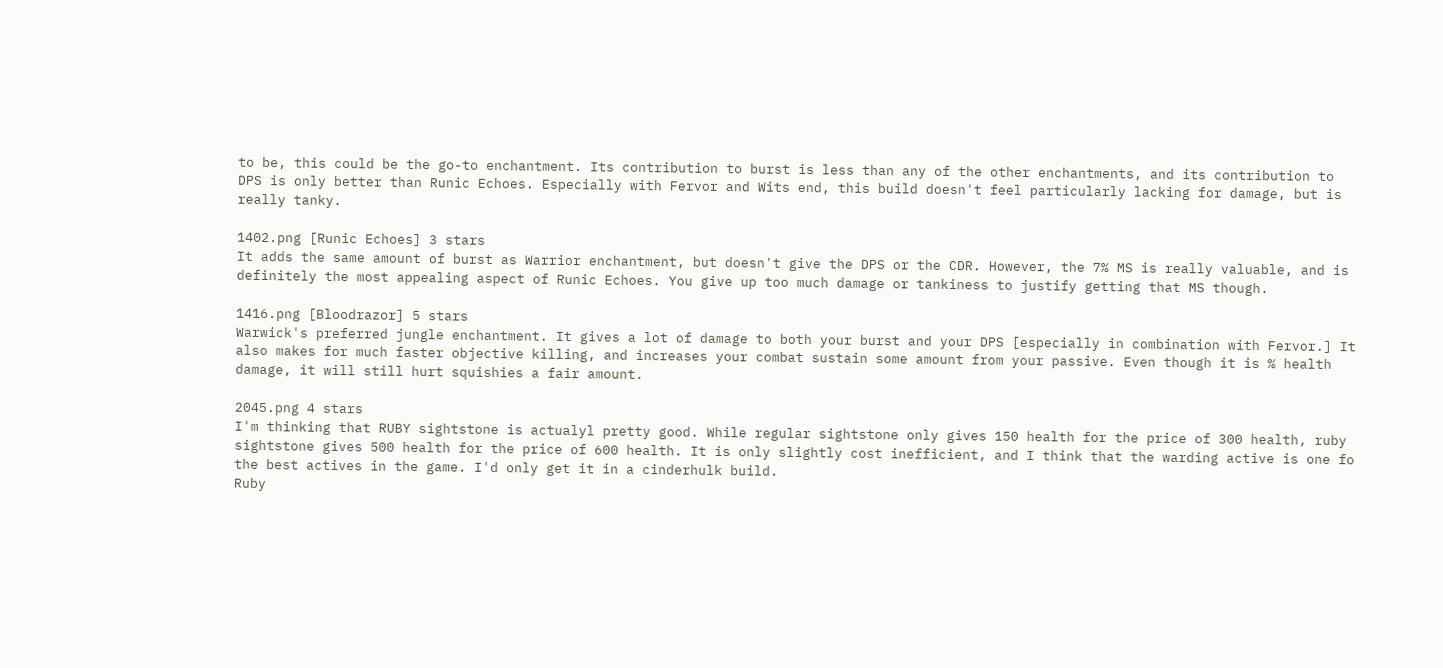to be, this could be the go-to enchantment. Its contribution to burst is less than any of the other enchantments, and its contribution to DPS is only better than Runic Echoes. Especially with Fervor and Wits end, this build doesn't feel particularly lacking for damage, but is really tanky.

1402.png [Runic Echoes] 3 stars
It adds the same amount of burst as Warrior enchantment, but doesn't give the DPS or the CDR. However, the 7% MS is really valuable, and is definitely the most appealing aspect of Runic Echoes. You give up too much damage or tankiness to justify getting that MS though.

1416.png [Bloodrazor] 5 stars
Warwick's preferred jungle enchantment. It gives a lot of damage to both your burst and your DPS [especially in combination with Fervor.] It also makes for much faster objective killing, and increases your combat sustain some amount from your passive. Even though it is % health damage, it will still hurt squishies a fair amount.

2045.png 4 stars
I'm thinking that RUBY sightstone is actualyl pretty good. While regular sightstone only gives 150 health for the price of 300 health, ruby sightstone gives 500 health for the price of 600 health. It is only slightly cost inefficient, and I think that the warding active is one fo the best actives in the game. I'd only get it in a cinderhulk build.
Ruby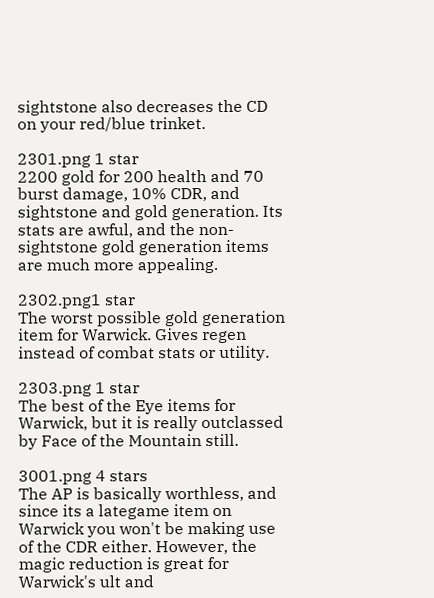sightstone also decreases the CD on your red/blue trinket.

2301.png 1 star
2200 gold for 200 health and 70 burst damage, 10% CDR, and sightstone and gold generation. Its stats are awful, and the non-sightstone gold generation items are much more appealing.

2302.png1 star
The worst possible gold generation item for Warwick. Gives regen instead of combat stats or utility.

2303.png 1 star
The best of the Eye items for Warwick, but it is really outclassed by Face of the Mountain still.

3001.png 4 stars
The AP is basically worthless, and since its a lategame item on Warwick you won't be making use of the CDR either. However, the magic reduction is great for Warwick's ult and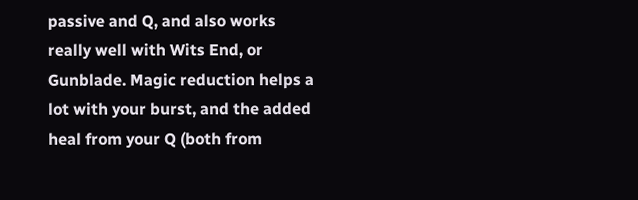passive and Q, and also works really well with Wits End, or Gunblade. Magic reduction helps a lot with your burst, and the added heal from your Q (both from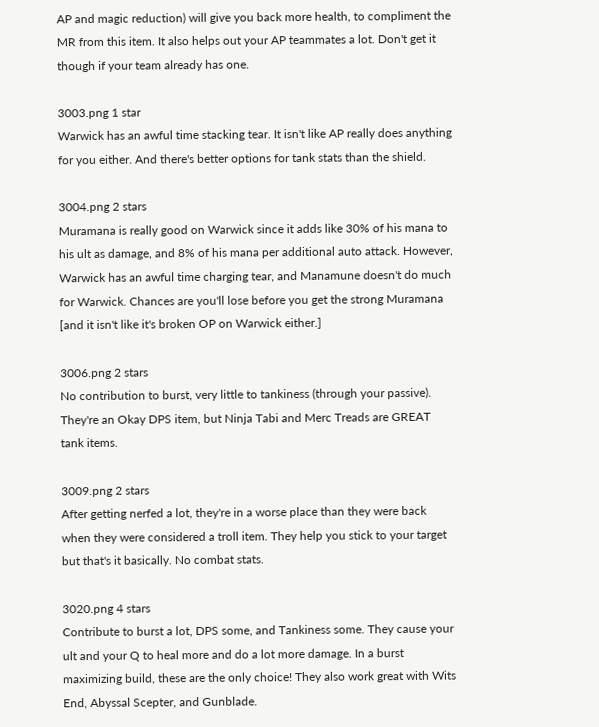AP and magic reduction) will give you back more health, to compliment the MR from this item. It also helps out your AP teammates a lot. Don't get it though if your team already has one.

3003.png 1 star
Warwick has an awful time stacking tear. It isn't like AP really does anything for you either. And there's better options for tank stats than the shield.

3004.png 2 stars
Muramana is really good on Warwick since it adds like 30% of his mana to his ult as damage, and 8% of his mana per additional auto attack. However, Warwick has an awful time charging tear, and Manamune doesn't do much for Warwick. Chances are you'll lose before you get the strong Muramana [and it isn't like it's broken OP on Warwick either.]

3006.png 2 stars
No contribution to burst, very little to tankiness (through your passive). They're an Okay DPS item, but Ninja Tabi and Merc Treads are GREAT tank items.

3009.png 2 stars
After getting nerfed a lot, they're in a worse place than they were back when they were considered a troll item. They help you stick to your target but that's it basically. No combat stats.

3020.png 4 stars
Contribute to burst a lot, DPS some, and Tankiness some. They cause your ult and your Q to heal more and do a lot more damage. In a burst maximizing build, these are the only choice! They also work great with Wits End, Abyssal Scepter, and Gunblade.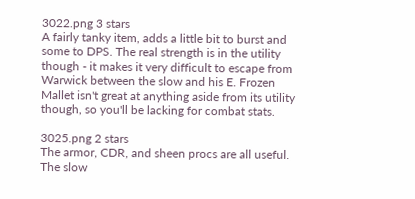3022.png 3 stars
A fairly tanky item, adds a little bit to burst and some to DPS. The real strength is in the utility though - it makes it very difficult to escape from Warwick between the slow and his E. Frozen Mallet isn't great at anything aside from its utility though, so you'll be lacking for combat stats.

3025.png 2 stars
The armor, CDR, and sheen procs are all useful. The slow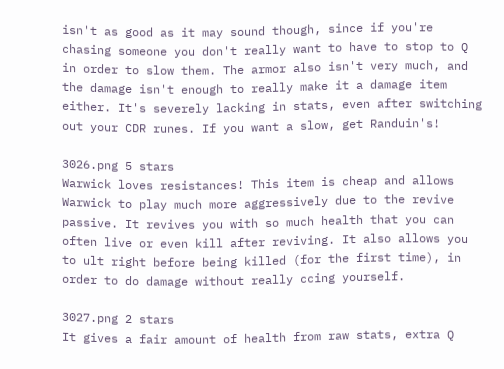isn't as good as it may sound though, since if you're chasing someone you don't really want to have to stop to Q in order to slow them. The armor also isn't very much, and the damage isn't enough to really make it a damage item either. It's severely lacking in stats, even after switching out your CDR runes. If you want a slow, get Randuin's!

3026.png 5 stars
Warwick loves resistances! This item is cheap and allows Warwick to play much more aggressively due to the revive passive. It revives you with so much health that you can often live or even kill after reviving. It also allows you to ult right before being killed (for the first time), in order to do damage without really ccing yourself.

3027.png 2 stars
It gives a fair amount of health from raw stats, extra Q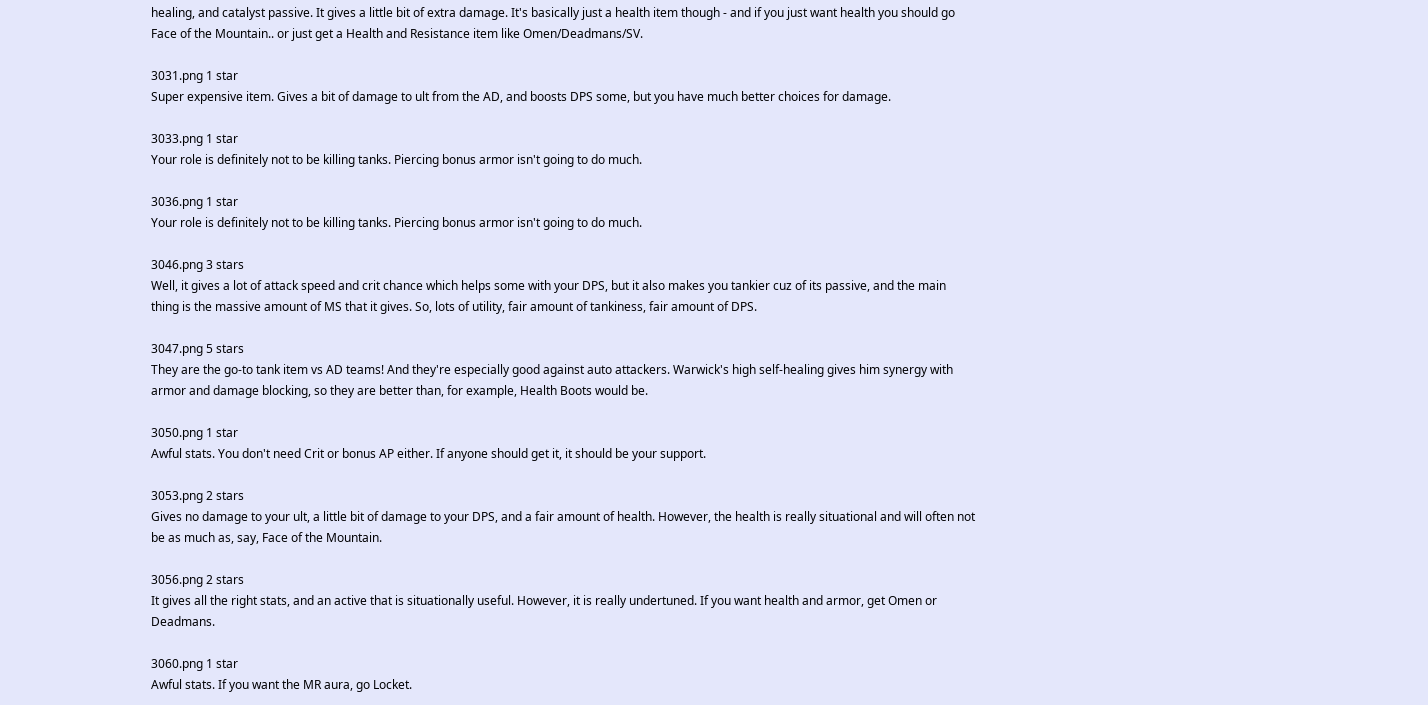healing, and catalyst passive. It gives a little bit of extra damage. It's basically just a health item though - and if you just want health you should go Face of the Mountain.. or just get a Health and Resistance item like Omen/Deadmans/SV.

3031.png 1 star
Super expensive item. Gives a bit of damage to ult from the AD, and boosts DPS some, but you have much better choices for damage.

3033.png 1 star
Your role is definitely not to be killing tanks. Piercing bonus armor isn't going to do much.

3036.png 1 star
Your role is definitely not to be killing tanks. Piercing bonus armor isn't going to do much.

3046.png 3 stars
Well, it gives a lot of attack speed and crit chance which helps some with your DPS, but it also makes you tankier cuz of its passive, and the main thing is the massive amount of MS that it gives. So, lots of utility, fair amount of tankiness, fair amount of DPS.

3047.png 5 stars
They are the go-to tank item vs AD teams! And they're especially good against auto attackers. Warwick's high self-healing gives him synergy with armor and damage blocking, so they are better than, for example, Health Boots would be.

3050.png 1 star
Awful stats. You don't need Crit or bonus AP either. If anyone should get it, it should be your support.

3053.png 2 stars
Gives no damage to your ult, a little bit of damage to your DPS, and a fair amount of health. However, the health is really situational and will often not be as much as, say, Face of the Mountain.

3056.png 2 stars
It gives all the right stats, and an active that is situationally useful. However, it is really undertuned. If you want health and armor, get Omen or Deadmans.

3060.png 1 star
Awful stats. If you want the MR aura, go Locket.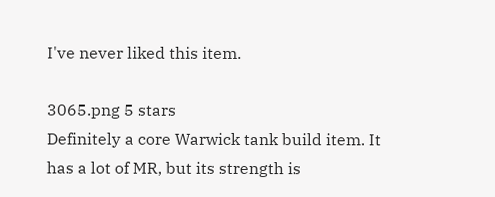I've never liked this item.

3065.png 5 stars
Definitely a core Warwick tank build item. It has a lot of MR, but its strength is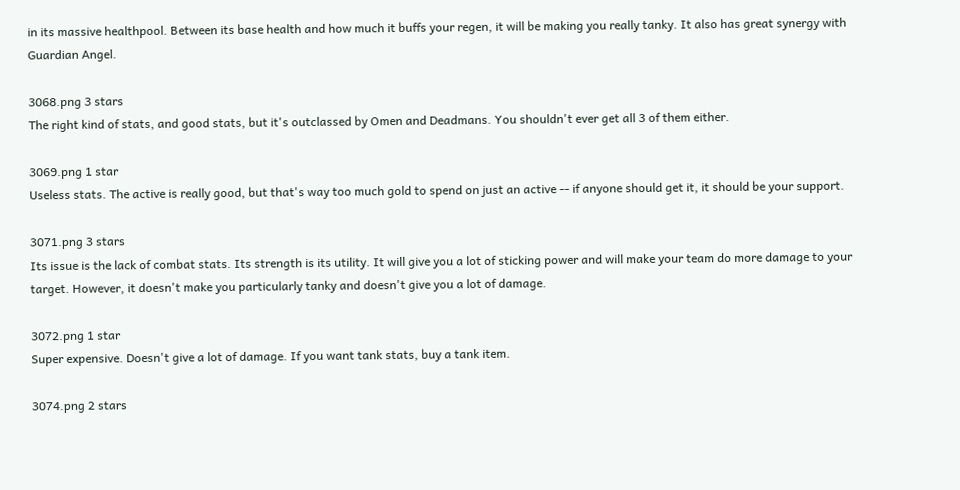in its massive healthpool. Between its base health and how much it buffs your regen, it will be making you really tanky. It also has great synergy with Guardian Angel.

3068.png 3 stars
The right kind of stats, and good stats, but it's outclassed by Omen and Deadmans. You shouldn't ever get all 3 of them either.

3069.png 1 star
Useless stats. The active is really good, but that's way too much gold to spend on just an active -- if anyone should get it, it should be your support.

3071.png 3 stars
Its issue is the lack of combat stats. Its strength is its utility. It will give you a lot of sticking power and will make your team do more damage to your target. However, it doesn't make you particularly tanky and doesn't give you a lot of damage.

3072.png 1 star
Super expensive. Doesn't give a lot of damage. If you want tank stats, buy a tank item.

3074.png 2 stars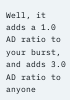Well, it adds a 1.0 AD ratio to your burst, and adds 3.0 AD ratio to anyone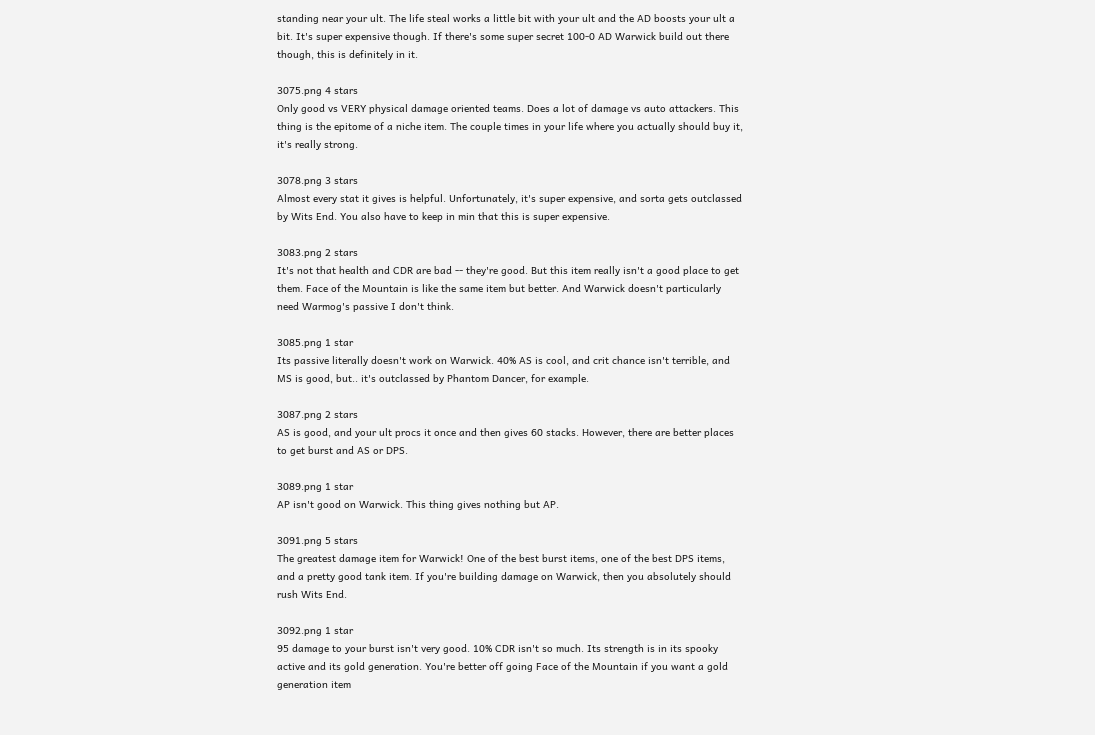standing near your ult. The life steal works a little bit with your ult and the AD boosts your ult a bit. It's super expensive though. If there's some super secret 100-0 AD Warwick build out there though, this is definitely in it.

3075.png 4 stars
Only good vs VERY physical damage oriented teams. Does a lot of damage vs auto attackers. This thing is the epitome of a niche item. The couple times in your life where you actually should buy it, it's really strong.

3078.png 3 stars
Almost every stat it gives is helpful. Unfortunately, it's super expensive, and sorta gets outclassed by Wits End. You also have to keep in min that this is super expensive.

3083.png 2 stars
It's not that health and CDR are bad -- they're good. But this item really isn't a good place to get them. Face of the Mountain is like the same item but better. And Warwick doesn't particularly need Warmog's passive I don't think.

3085.png 1 star
Its passive literally doesn't work on Warwick. 40% AS is cool, and crit chance isn't terrible, and MS is good, but.. it's outclassed by Phantom Dancer, for example.

3087.png 2 stars
AS is good, and your ult procs it once and then gives 60 stacks. However, there are better places to get burst and AS or DPS.

3089.png 1 star
AP isn't good on Warwick. This thing gives nothing but AP.

3091.png 5 stars
The greatest damage item for Warwick! One of the best burst items, one of the best DPS items, and a pretty good tank item. If you're building damage on Warwick, then you absolutely should rush Wits End.

3092.png 1 star
95 damage to your burst isn't very good. 10% CDR isn't so much. Its strength is in its spooky active and its gold generation. You're better off going Face of the Mountain if you want a gold generation item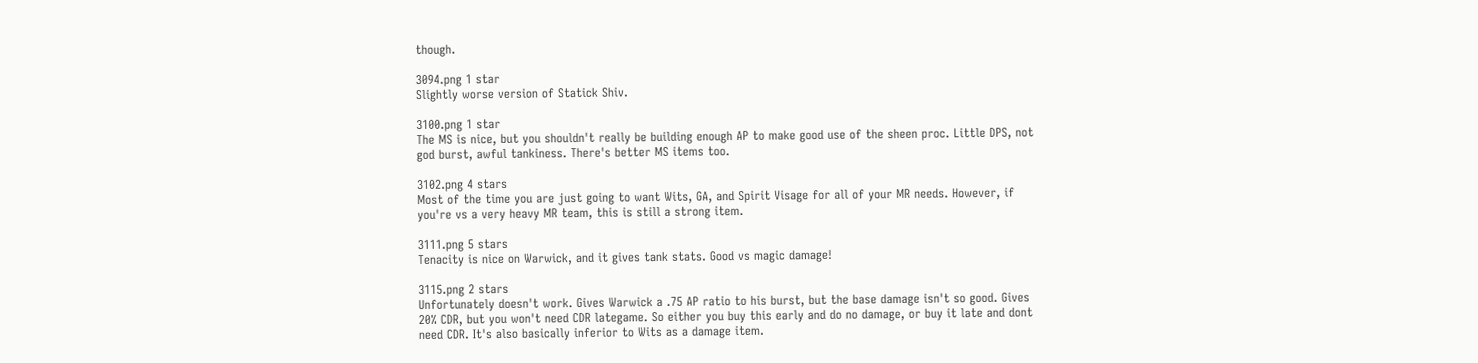though.

3094.png 1 star
Slightly worse version of Statick Shiv.

3100.png 1 star
The MS is nice, but you shouldn't really be building enough AP to make good use of the sheen proc. Little DPS, not god burst, awful tankiness. There's better MS items too.

3102.png 4 stars
Most of the time you are just going to want Wits, GA, and Spirit Visage for all of your MR needs. However, if you're vs a very heavy MR team, this is still a strong item.

3111.png 5 stars
Tenacity is nice on Warwick, and it gives tank stats. Good vs magic damage!

3115.png 2 stars
Unfortunately doesn't work. Gives Warwick a .75 AP ratio to his burst, but the base damage isn't so good. Gives 20% CDR, but you won't need CDR lategame. So either you buy this early and do no damage, or buy it late and dont need CDR. It's also basically inferior to Wits as a damage item.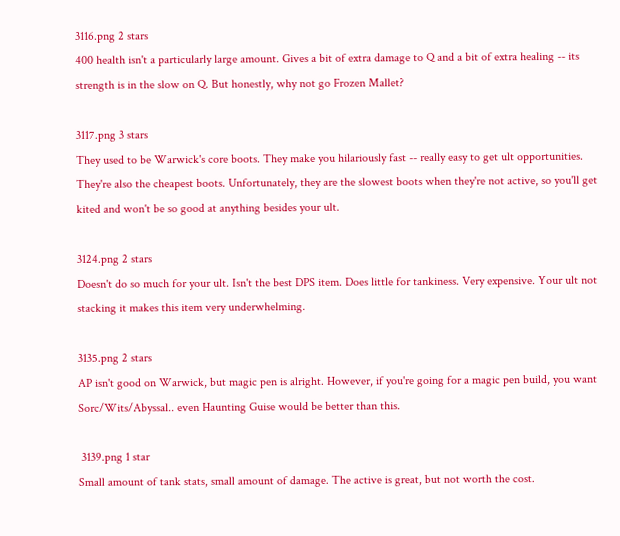3116.png 2 stars
400 health isn't a particularly large amount. Gives a bit of extra damage to Q and a bit of extra healing -- its strength is in the slow on Q. But honestly, why not go Frozen Mallet?

3117.png 3 stars
They used to be Warwick's core boots. They make you hilariously fast -- really easy to get ult opportunities. They're also the cheapest boots. Unfortunately, they are the slowest boots when they're not active, so you'll get kited and won't be so good at anything besides your ult.

3124.png 2 stars
Doesn't do so much for your ult. Isn't the best DPS item. Does little for tankiness. Very expensive. Your ult not stacking it makes this item very underwhelming.

3135.png 2 stars
AP isn't good on Warwick, but magic pen is alright. However, if you're going for a magic pen build, you want Sorc/Wits/Abyssal.. even Haunting Guise would be better than this.

 3139.png 1 star
Small amount of tank stats, small amount of damage. The active is great, but not worth the cost.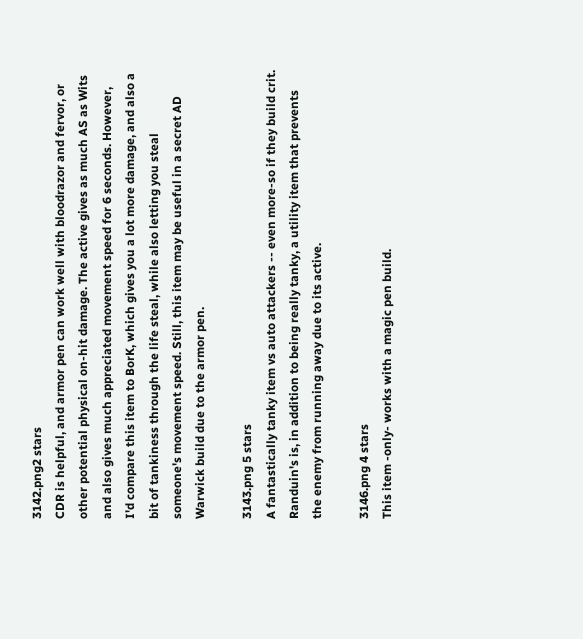3142.png2 stars
CDR is helpful, and armor pen can work well with bloodrazor and fervor, or other potential physical on-hit damage. The active gives as much AS as Wits and also gives much appreciated movement speed for 6 seconds. However, I'd compare this item to BorK, which gives you a lot more damage, and also a bit of tankiness through the life steal, while also letting you steal someone's movement speed. Still, this item may be useful in a secret AD Warwick build due to the armor pen.

3143.png 5 stars
A fantastically tanky item vs auto attackers -- even more-so if they build crit. Randuin's is, in addition to being really tanky, a utility item that prevents the enemy from running away due to its active.

3146.png 4 stars
This item -only- works with a magic pen build.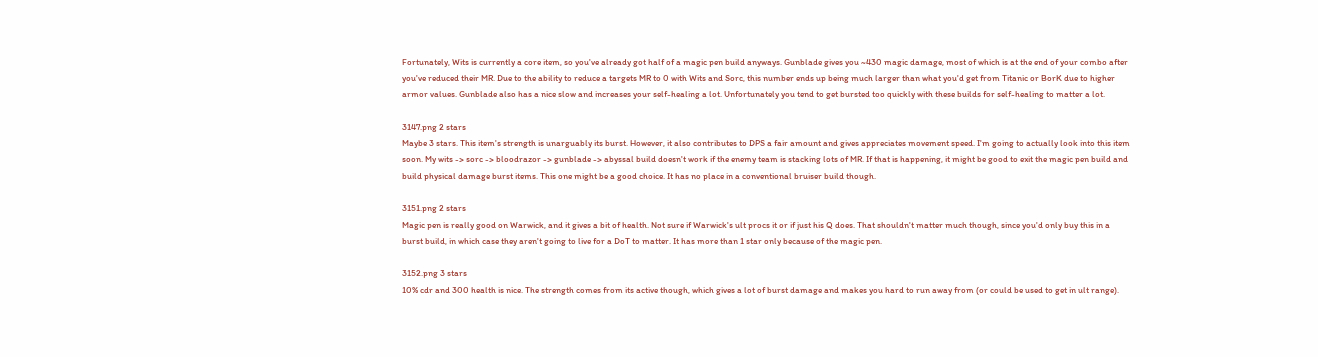Fortunately, Wits is currently a core item, so you've already got half of a magic pen build anyways. Gunblade gives you ~430 magic damage, most of which is at the end of your combo after you've reduced their MR. Due to the ability to reduce a targets MR to 0 with Wits and Sorc, this number ends up being much larger than what you'd get from Titanic or BorK due to higher armor values. Gunblade also has a nice slow and increases your self-healing a lot. Unfortunately you tend to get bursted too quickly with these builds for self-healing to matter a lot.

3147.png 2 stars
Maybe 3 stars. This item's strength is unarguably its burst. However, it also contributes to DPS a fair amount and gives appreciates movement speed. I'm going to actually look into this item soon. My wits -> sorc -> bloodrazor -> gunblade -> abyssal build doesn't work if the enemy team is stacking lots of MR. If that is happening, it might be good to exit the magic pen build and build physical damage burst items. This one might be a good choice. It has no place in a conventional bruiser build though.

3151.png 2 stars
Magic pen is really good on Warwick, and it gives a bit of health. Not sure if Warwick's ult procs it or if just his Q does. That shouldn't matter much though, since you'd only buy this in a burst build, in which case they aren't going to live for a DoT to matter. It has more than 1 star only because of the magic pen.

3152.png 3 stars
10% cdr and 300 health is nice. The strength comes from its active though, which gives a lot of burst damage and makes you hard to run away from (or could be used to get in ult range).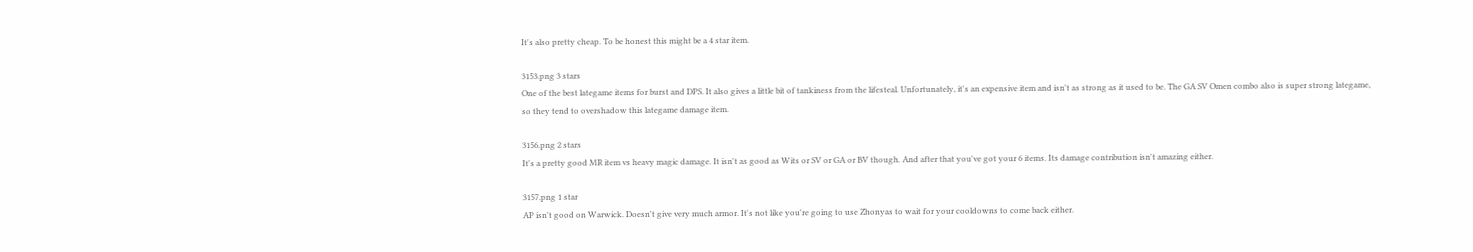It's also pretty cheap. To be honest this might be a 4 star item.

3153.png 3 stars
One of the best lategame items for burst and DPS. It also gives a little bit of tankiness from the lifesteal. Unfortunately, it's an expensive item and isn't as strong as it used to be. The GA SV Omen combo also is super strong lategame, so they tend to overshadow this lategame damage item.

3156.png 2 stars
It's a pretty good MR item vs heavy magic damage. It isn't as good as Wits or SV or GA or BV though. And after that you've got your 6 items. Its damage contribution isn't amazing either.

3157.png 1 star
AP isn't good on Warwick. Doesn't give very much armor. It's not like you're going to use Zhonyas to wait for your cooldowns to come back either.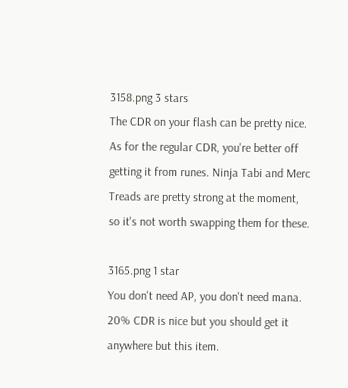3158.png 3 stars
The CDR on your flash can be pretty nice. As for the regular CDR, you're better off getting it from runes. Ninja Tabi and Merc Treads are pretty strong at the moment, so it's not worth swapping them for these.

3165.png 1 star
You don't need AP, you don't need mana. 20% CDR is nice but you should get it anywhere but this item.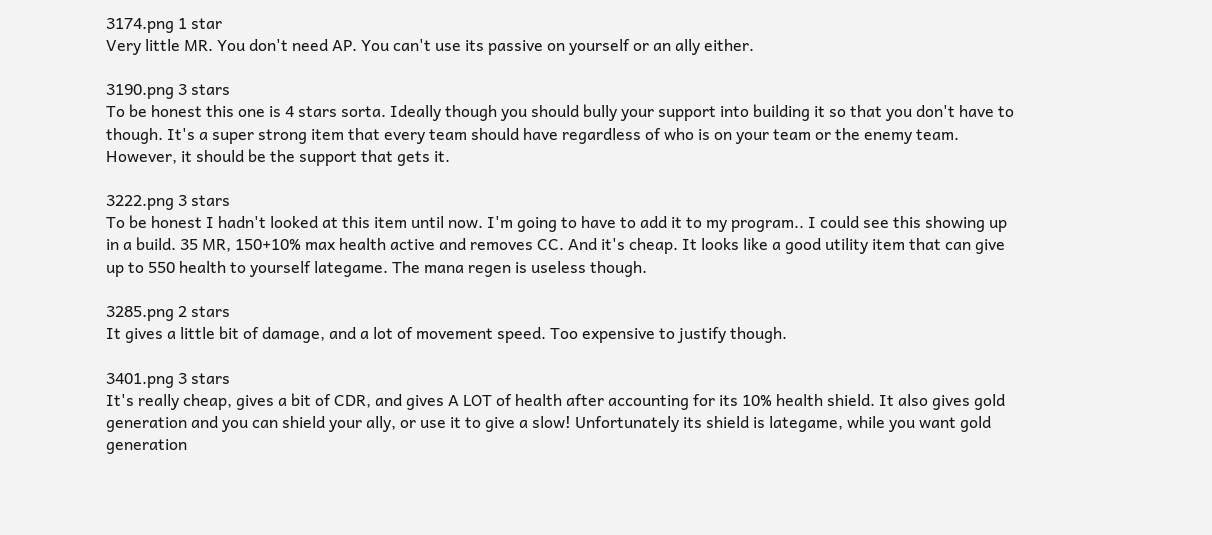3174.png 1 star
Very little MR. You don't need AP. You can't use its passive on yourself or an ally either.

3190.png 3 stars
To be honest this one is 4 stars sorta. Ideally though you should bully your support into building it so that you don't have to though. It's a super strong item that every team should have regardless of who is on your team or the enemy team. However, it should be the support that gets it.

3222.png 3 stars
To be honest I hadn't looked at this item until now. I'm going to have to add it to my program.. I could see this showing up in a build. 35 MR, 150+10% max health active and removes CC. And it's cheap. It looks like a good utility item that can give up to 550 health to yourself lategame. The mana regen is useless though.

3285.png 2 stars
It gives a little bit of damage, and a lot of movement speed. Too expensive to justify though.

3401.png 3 stars
It's really cheap, gives a bit of CDR, and gives A LOT of health after accounting for its 10% health shield. It also gives gold generation and you can shield your ally, or use it to give a slow! Unfortunately its shield is lategame, while you want gold generation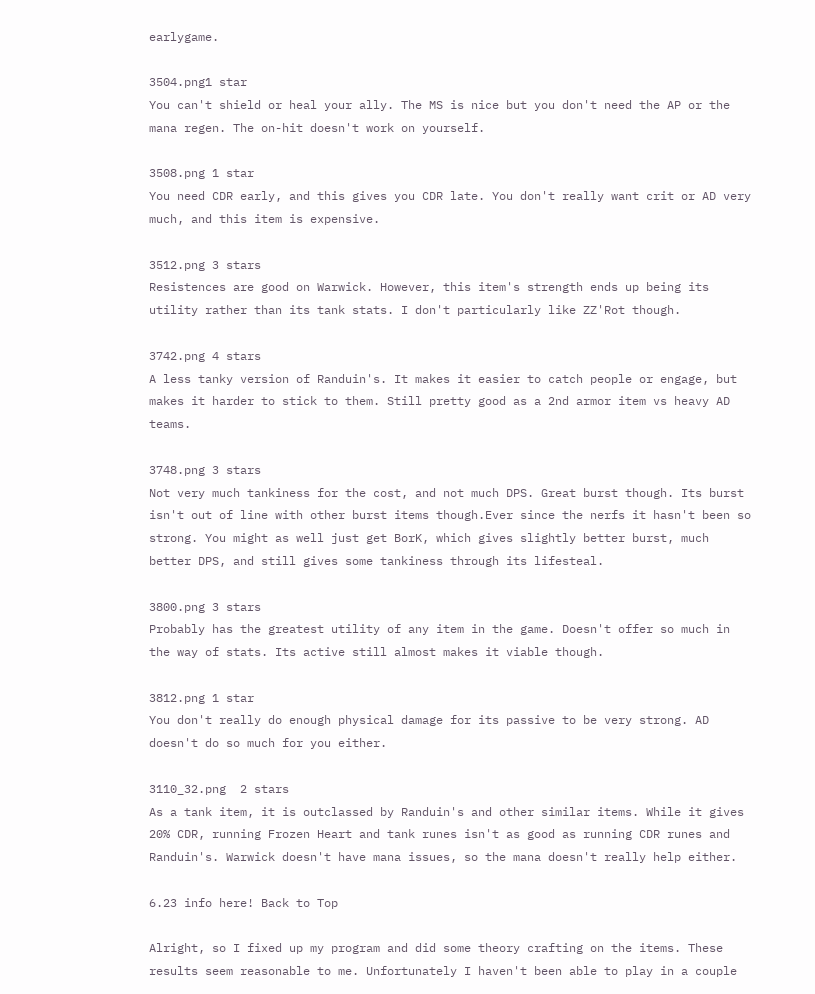earlygame.

3504.png1 star
You can't shield or heal your ally. The MS is nice but you don't need the AP or the mana regen. The on-hit doesn't work on yourself.

3508.png 1 star
You need CDR early, and this gives you CDR late. You don't really want crit or AD very much, and this item is expensive.

3512.png 3 stars
Resistences are good on Warwick. However, this item's strength ends up being its utility rather than its tank stats. I don't particularly like ZZ'Rot though.

3742.png 4 stars
A less tanky version of Randuin's. It makes it easier to catch people or engage, but makes it harder to stick to them. Still pretty good as a 2nd armor item vs heavy AD teams.

3748.png 3 stars
Not very much tankiness for the cost, and not much DPS. Great burst though. Its burst isn't out of line with other burst items though.Ever since the nerfs it hasn't been so strong. You might as well just get BorK, which gives slightly better burst, much better DPS, and still gives some tankiness through its lifesteal.

3800.png 3 stars
Probably has the greatest utility of any item in the game. Doesn't offer so much in the way of stats. Its active still almost makes it viable though.

3812.png 1 star
You don't really do enough physical damage for its passive to be very strong. AD doesn't do so much for you either.

3110_32.png  2 stars
As a tank item, it is outclassed by Randuin's and other similar items. While it gives 20% CDR, running Frozen Heart and tank runes isn't as good as running CDR runes and Randuin's. Warwick doesn't have mana issues, so the mana doesn't really help either.

6.23 info here! Back to Top

Alright, so I fixed up my program and did some theory crafting on the items. These results seem reasonable to me. Unfortunately I haven't been able to play in a couple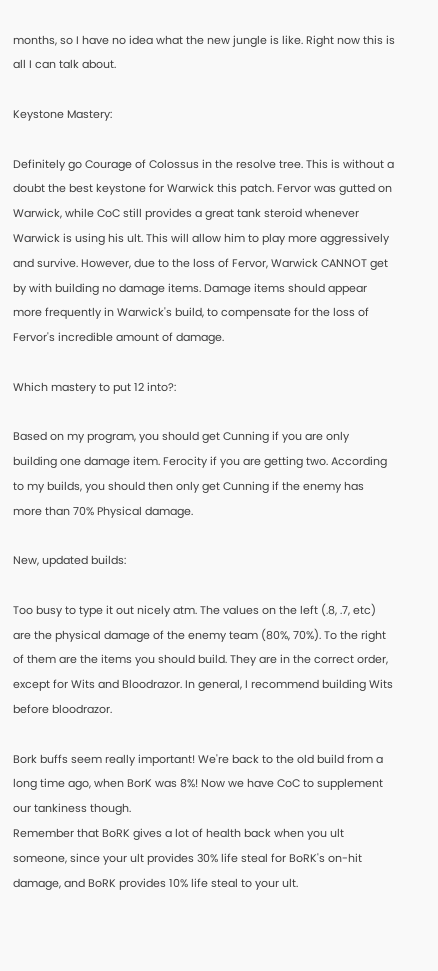months, so I have no idea what the new jungle is like. Right now this is all I can talk about.

Keystone Mastery:

Definitely go Courage of Colossus in the resolve tree. This is without a doubt the best keystone for Warwick this patch. Fervor was gutted on Warwick, while CoC still provides a great tank steroid whenever Warwick is using his ult. This will allow him to play more aggressively and survive. However, due to the loss of Fervor, Warwick CANNOT get by with building no damage items. Damage items should appear more frequently in Warwick's build, to compensate for the loss of Fervor's incredible amount of damage.

Which mastery to put 12 into?:

Based on my program, you should get Cunning if you are only building one damage item. Ferocity if you are getting two. According to my builds, you should then only get Cunning if the enemy has more than 70% Physical damage.

New, updated builds:

Too busy to type it out nicely atm. The values on the left (.8, .7, etc) are the physical damage of the enemy team (80%, 70%). To the right of them are the items you should build. They are in the correct order, except for Wits and Bloodrazor. In general, I recommend building Wits before bloodrazor.

Bork buffs seem really important! We're back to the old build from a long time ago, when BorK was 8%! Now we have CoC to supplement our tankiness though.
Remember that BoRK gives a lot of health back when you ult someone, since your ult provides 30% life steal for BoRK's on-hit damage, and BoRK provides 10% life steal to your ult.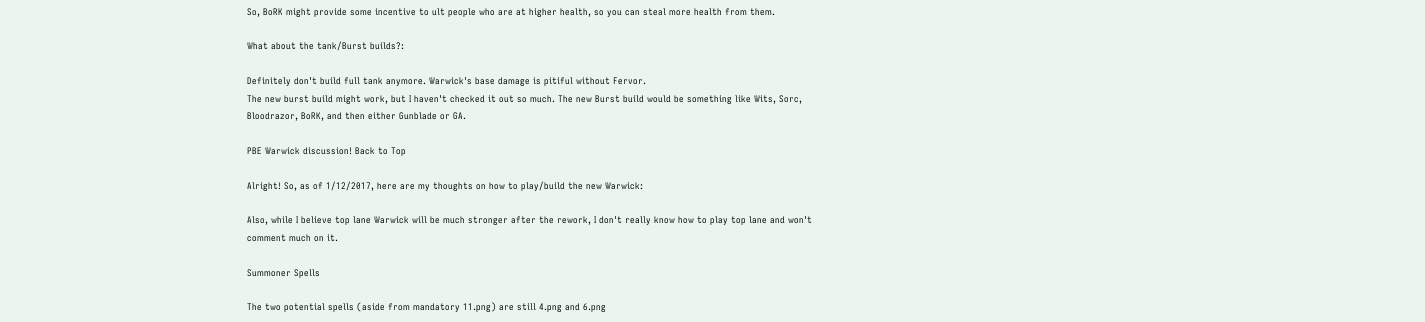So, BoRK might provide some incentive to ult people who are at higher health, so you can steal more health from them.

What about the tank/Burst builds?:

Definitely don't build full tank anymore. Warwick's base damage is pitiful without Fervor.
The new burst build might work, but I haven't checked it out so much. The new Burst build would be something like Wits, Sorc, Bloodrazor, BoRK, and then either Gunblade or GA.

PBE Warwick discussion! Back to Top

Alright! So, as of 1/12/2017, here are my thoughts on how to play/build the new Warwick:

Also, while I believe top lane Warwick will be much stronger after the rework, I don't really know how to play top lane and won't comment much on it.

Summoner Spells

The two potential spells (aside from mandatory 11.png) are still 4.png and 6.png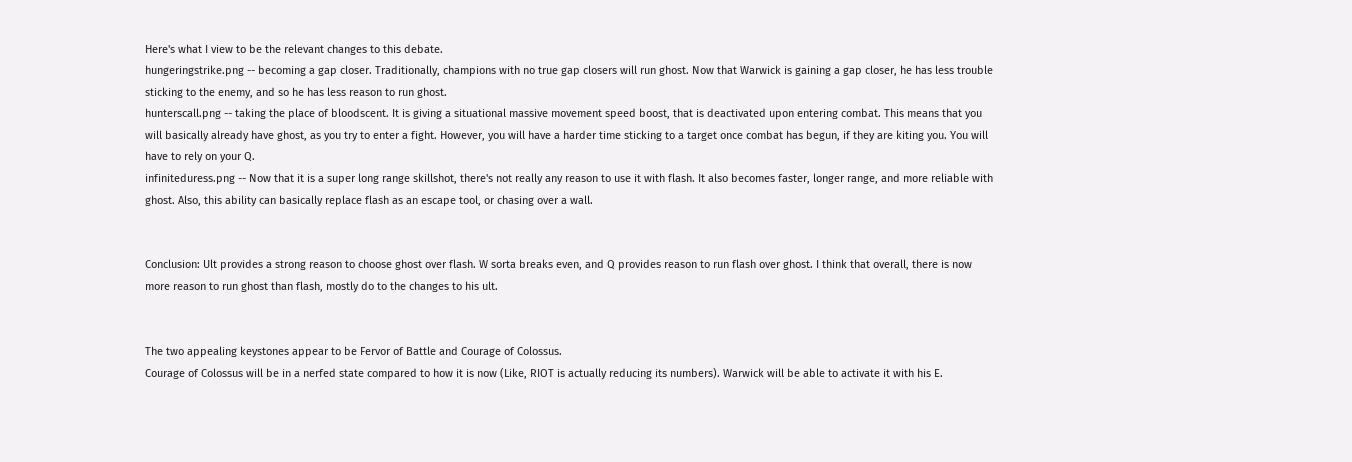Here's what I view to be the relevant changes to this debate.
hungeringstrike.png -- becoming a gap closer. Traditionally, champions with no true gap closers will run ghost. Now that Warwick is gaining a gap closer, he has less trouble sticking to the enemy, and so he has less reason to run ghost.
hunterscall.png -- taking the place of bloodscent. It is giving a situational massive movement speed boost, that is deactivated upon entering combat. This means that you will basically already have ghost, as you try to enter a fight. However, you will have a harder time sticking to a target once combat has begun, if they are kiting you. You will have to rely on your Q.
infiniteduress.png -- Now that it is a super long range skillshot, there's not really any reason to use it with flash. It also becomes faster, longer range, and more reliable with ghost. Also, this ability can basically replace flash as an escape tool, or chasing over a wall.


Conclusion: Ult provides a strong reason to choose ghost over flash. W sorta breaks even, and Q provides reason to run flash over ghost. I think that overall, there is now more reason to run ghost than flash, mostly do to the changes to his ult.


The two appealing keystones appear to be Fervor of Battle and Courage of Colossus.
Courage of Colossus will be in a nerfed state compared to how it is now (Like, RIOT is actually reducing its numbers). Warwick will be able to activate it with his E.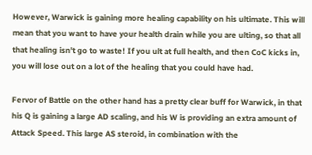However, Warwick is gaining more healing capability on his ultimate. This will mean that you want to have your health drain while you are ulting, so that all that healing isn't go to waste! If you ult at full health, and then CoC kicks in, you will lose out on a lot of the healing that you could have had.

Fervor of Battle on the other hand has a pretty clear buff for Warwick, in that his Q is gaining a large AD scaling, and his W is providing an extra amount of Attack Speed. This large AS steroid, in combination with the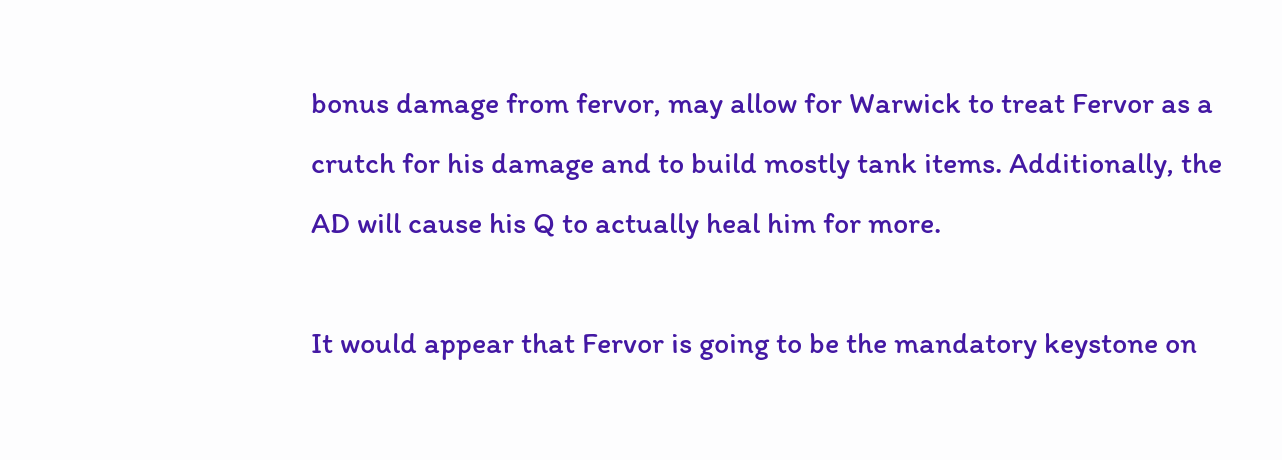bonus damage from fervor, may allow for Warwick to treat Fervor as a crutch for his damage and to build mostly tank items. Additionally, the AD will cause his Q to actually heal him for more.

It would appear that Fervor is going to be the mandatory keystone on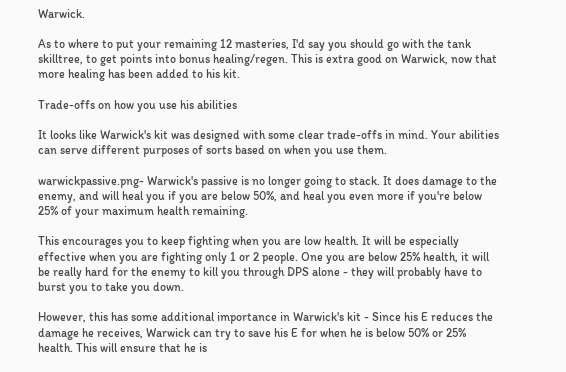Warwick.

As to where to put your remaining 12 masteries, I'd say you should go with the tank skilltree, to get points into bonus healing/regen. This is extra good on Warwick, now that more healing has been added to his kit.

Trade-offs on how you use his abilities

It looks like Warwick's kit was designed with some clear trade-offs in mind. Your abilities can serve different purposes of sorts based on when you use them.

warwickpassive.png- Warwick's passive is no longer going to stack. It does damage to the enemy, and will heal you if you are below 50%, and heal you even more if you're below 25% of your maximum health remaining.

This encourages you to keep fighting when you are low health. It will be especially effective when you are fighting only 1 or 2 people. One you are below 25% health, it will be really hard for the enemy to kill you through DPS alone - they will probably have to burst you to take you down.

However, this has some additional importance in Warwick's kit - Since his E reduces the damage he receives, Warwick can try to save his E for when he is below 50% or 25% health. This will ensure that he is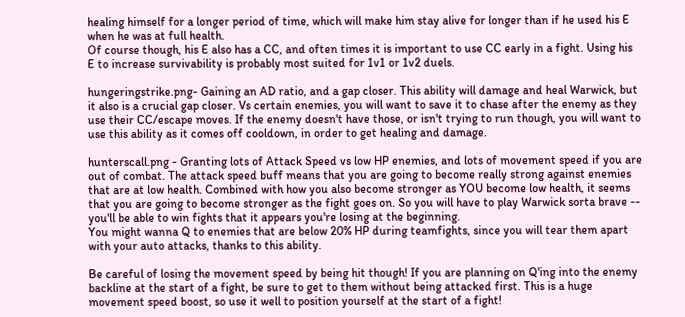healing himself for a longer period of time, which will make him stay alive for longer than if he used his E when he was at full health.
Of course though, his E also has a CC, and often times it is important to use CC early in a fight. Using his E to increase survivability is probably most suited for 1v1 or 1v2 duels.

hungeringstrike.png- Gaining an AD ratio, and a gap closer. This ability will damage and heal Warwick, but it also is a crucial gap closer. Vs certain enemies, you will want to save it to chase after the enemy as they use their CC/escape moves. If the enemy doesn't have those, or isn't trying to run though, you will want to use this ability as it comes off cooldown, in order to get healing and damage.

hunterscall.png - Granting lots of Attack Speed vs low HP enemies, and lots of movement speed if you are out of combat. The attack speed buff means that you are going to become really strong against enemies that are at low health. Combined with how you also become stronger as YOU become low health, it seems that you are going to become stronger as the fight goes on. So you will have to play Warwick sorta brave -- you'll be able to win fights that it appears you're losing at the beginning.
You might wanna Q to enemies that are below 20% HP during teamfights, since you will tear them apart with your auto attacks, thanks to this ability.

Be careful of losing the movement speed by being hit though! If you are planning on Q'ing into the enemy backline at the start of a fight, be sure to get to them without being attacked first. This is a huge movement speed boost, so use it well to position yourself at the start of a fight!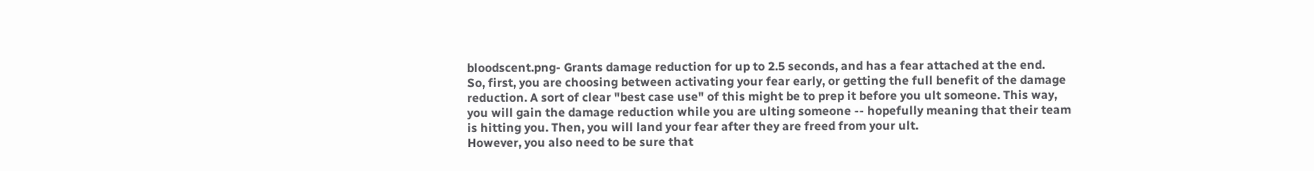bloodscent.png- Grants damage reduction for up to 2.5 seconds, and has a fear attached at the end.
So, first, you are choosing between activating your fear early, or getting the full benefit of the damage reduction. A sort of clear "best case use" of this might be to prep it before you ult someone. This way, you will gain the damage reduction while you are ulting someone -- hopefully meaning that their team is hitting you. Then, you will land your fear after they are freed from your ult.
However, you also need to be sure that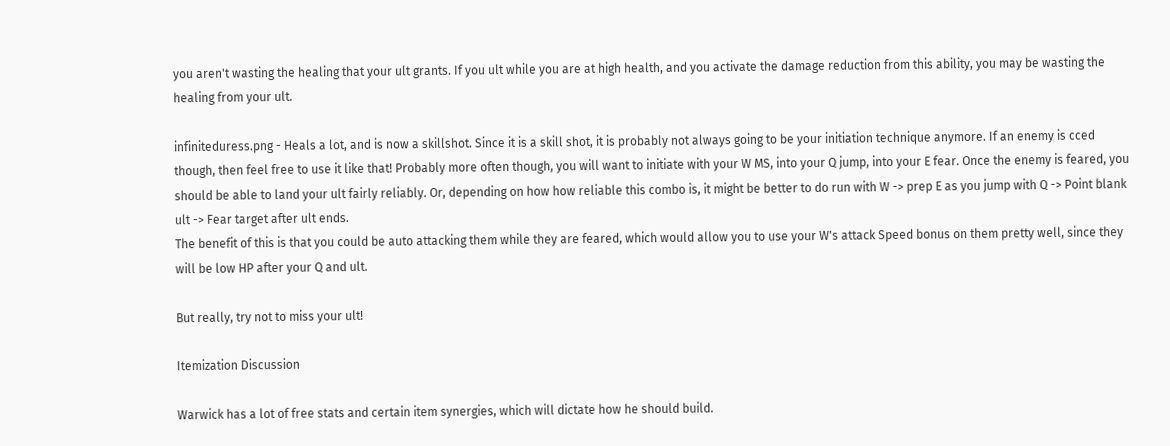you aren't wasting the healing that your ult grants. If you ult while you are at high health, and you activate the damage reduction from this ability, you may be wasting the healing from your ult.

infiniteduress.png - Heals a lot, and is now a skillshot. Since it is a skill shot, it is probably not always going to be your initiation technique anymore. If an enemy is cced though, then feel free to use it like that! Probably more often though, you will want to initiate with your W MS, into your Q jump, into your E fear. Once the enemy is feared, you should be able to land your ult fairly reliably. Or, depending on how how reliable this combo is, it might be better to do run with W -> prep E as you jump with Q -> Point blank ult -> Fear target after ult ends.
The benefit of this is that you could be auto attacking them while they are feared, which would allow you to use your W's attack Speed bonus on them pretty well, since they will be low HP after your Q and ult.

But really, try not to miss your ult!

Itemization Discussion

Warwick has a lot of free stats and certain item synergies, which will dictate how he should build.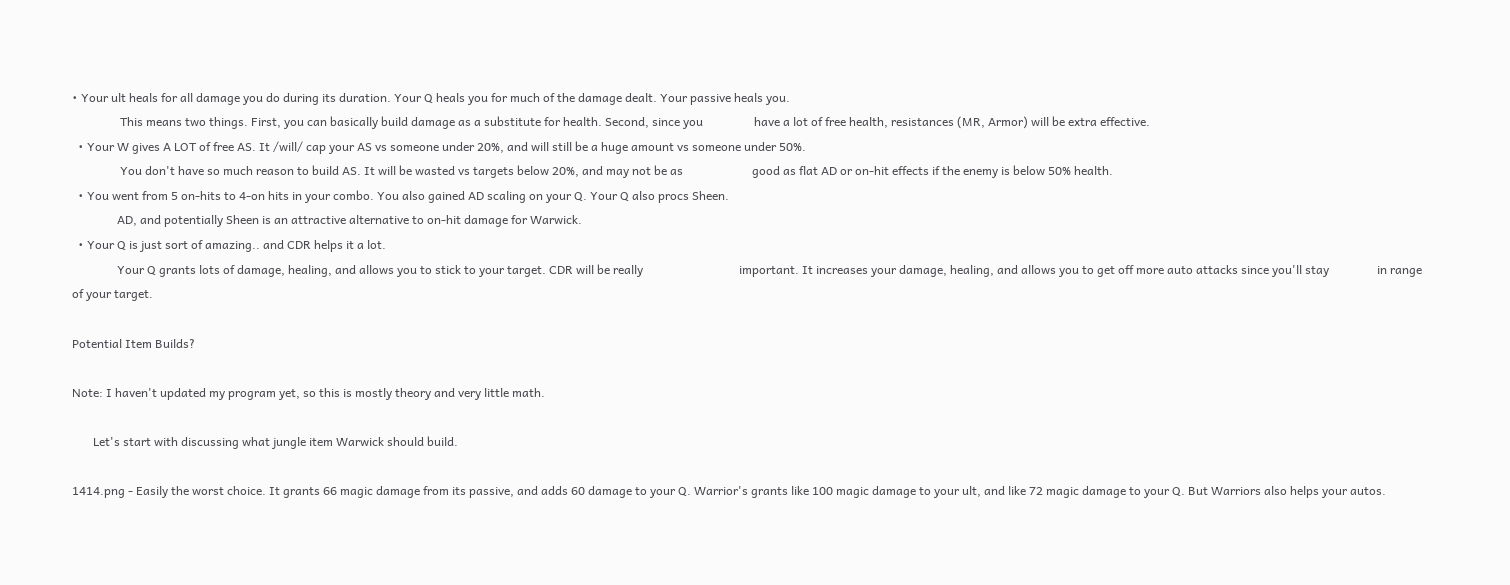• Your ult heals for all damage you do during its duration. Your Q heals you for much of the damage dealt. Your passive heals you.
                This means two things. First, you can basically build damage as a substitute for health. Second, since you                 have a lot of free health, resistances (MR, Armor) will be extra effective.
  • Your W gives A LOT of free AS. It /will/ cap your AS vs someone under 20%, and will still be a huge amount vs someone under 50%.
                You don't have so much reason to build AS. It will be wasted vs targets below 20%, and may not be as                       good as flat AD or on-hit effects if the enemy is below 50% health.
  • You went from 5 on-hits to 4-on hits in your combo. You also gained AD scaling on your Q. Your Q also procs Sheen.
               AD, and potentially Sheen is an attractive alternative to on-hit damage for Warwick.
  • Your Q is just sort of amazing.. and CDR helps it a lot.
               Your Q grants lots of damage, healing, and allows you to stick to your target. CDR will be really                                important. It increases your damage, healing, and allows you to get off more auto attacks since you'll stay                in range of your target.

Potential Item Builds?

Note: I haven't updated my program yet, so this is mostly theory and very little math.

       Let's start with discussing what jungle item Warwick should build.

1414.png - Easily the worst choice. It grants 66 magic damage from its passive, and adds 60 damage to your Q. Warrior's grants like 100 magic damage to your ult, and like 72 magic damage to your Q. But Warriors also helps your autos.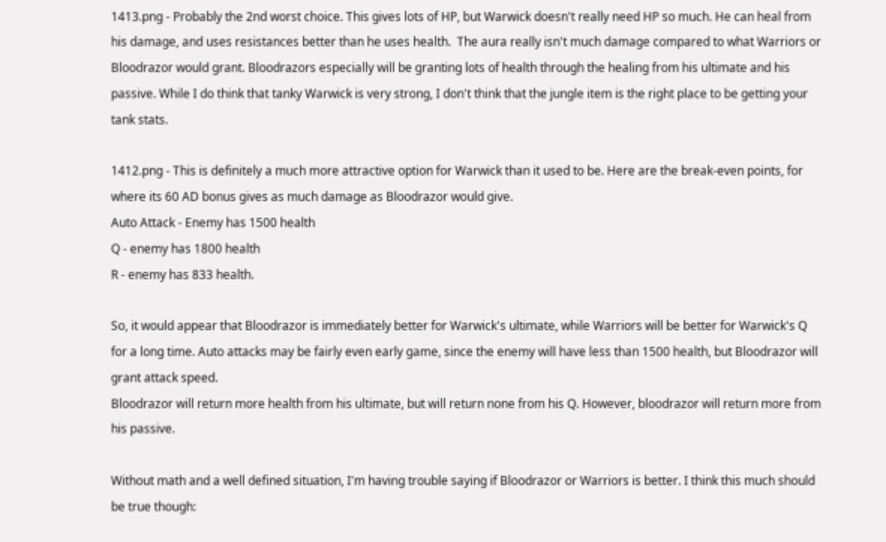1413.png - Probably the 2nd worst choice. This gives lots of HP, but Warwick doesn't really need HP so much. He can heal from his damage, and uses resistances better than he uses health.  The aura really isn't much damage compared to what Warriors or Bloodrazor would grant. Bloodrazors especially will be granting lots of health through the healing from his ultimate and his passive. While I do think that tanky Warwick is very strong, I don't think that the jungle item is the right place to be getting your tank stats.

1412.png - This is definitely a much more attractive option for Warwick than it used to be. Here are the break-even points, for where its 60 AD bonus gives as much damage as Bloodrazor would give.
Auto Attack - Enemy has 1500 health
Q - enemy has 1800 health
R - enemy has 833 health.

So, it would appear that Bloodrazor is immediately better for Warwick's ultimate, while Warriors will be better for Warwick's Q for a long time. Auto attacks may be fairly even early game, since the enemy will have less than 1500 health, but Bloodrazor will grant attack speed.
Bloodrazor will return more health from his ultimate, but will return none from his Q. However, bloodrazor will return more from his passive.

Without math and a well defined situation, I'm having trouble saying if Bloodrazor or Warriors is better. I think this much should be true though: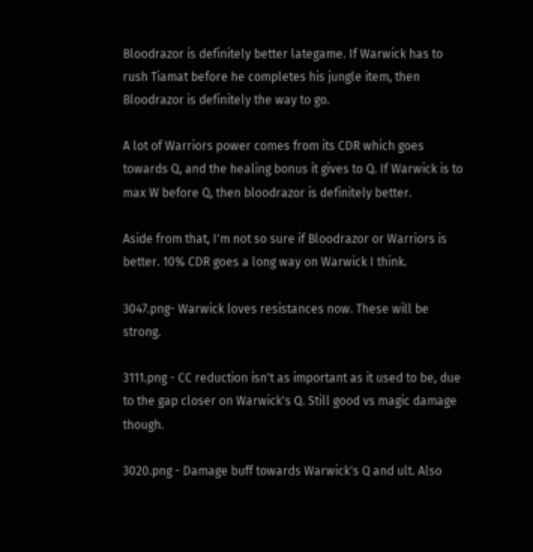Bloodrazor is definitely better lategame. If Warwick has to rush Tiamat before he completes his jungle item, then Bloodrazor is definitely the way to go.

A lot of Warriors power comes from its CDR which goes towards Q, and the healing bonus it gives to Q. If Warwick is to max W before Q, then bloodrazor is definitely better.

Aside from that, I'm not so sure if Bloodrazor or Warriors is better. 10% CDR goes a long way on Warwick I think.

3047.png- Warwick loves resistances now. These will be strong.

3111.png - CC reduction isn't as important as it used to be, due to the gap closer on Warwick's Q. Still good vs magic damage though.

3020.png - Damage buff towards Warwick's Q and ult. Also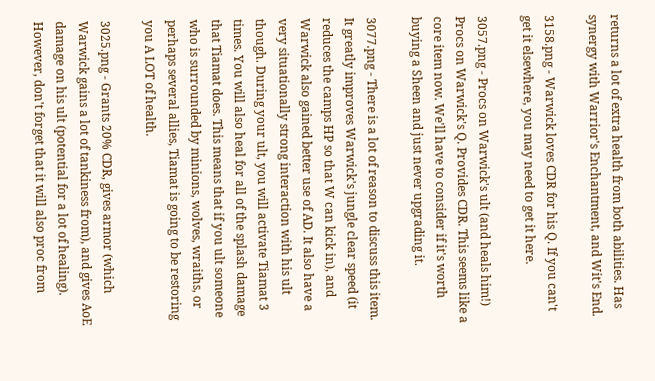returns a lot of extra health from both abilities. Has synergy with Warrior's Enchantment, and Wit's End.

3158.png - Warwick loves CDR for his Q. If you can't get it elsewhere, you may need to get it here.

3057.png - Procs on Warwick's ult (and heals him!) Procs on Warwick's Q. Provides CDR. This seems like a core item now. We'll have to consider if it's worth buying a Sheen and just never upgrading it.

3077.png - There is a lot of reason to discuss this item. It greatly improves Warwick's jungle clear speed (it reduces the camps HP so that W can kick in), and Warwick also gained better use of AD. It also have a very situationally strong interaction with his ult though. During your ult, you will activate Tiamat 3 times. You will also heal for all of the splash damage that Tiamat does. This means that if you ult someone who is surrounded by minions, wolves, wraiths, or perhaps several allies, Tiamat is going to be restoring you A LOT of health.

3025.png - Grants 20% CDR, gives armor (which Warwick gains a lot of tankiness from), and gives AoE damage on his ult (potential for a lot of healing). However, don't forget that it will also proc from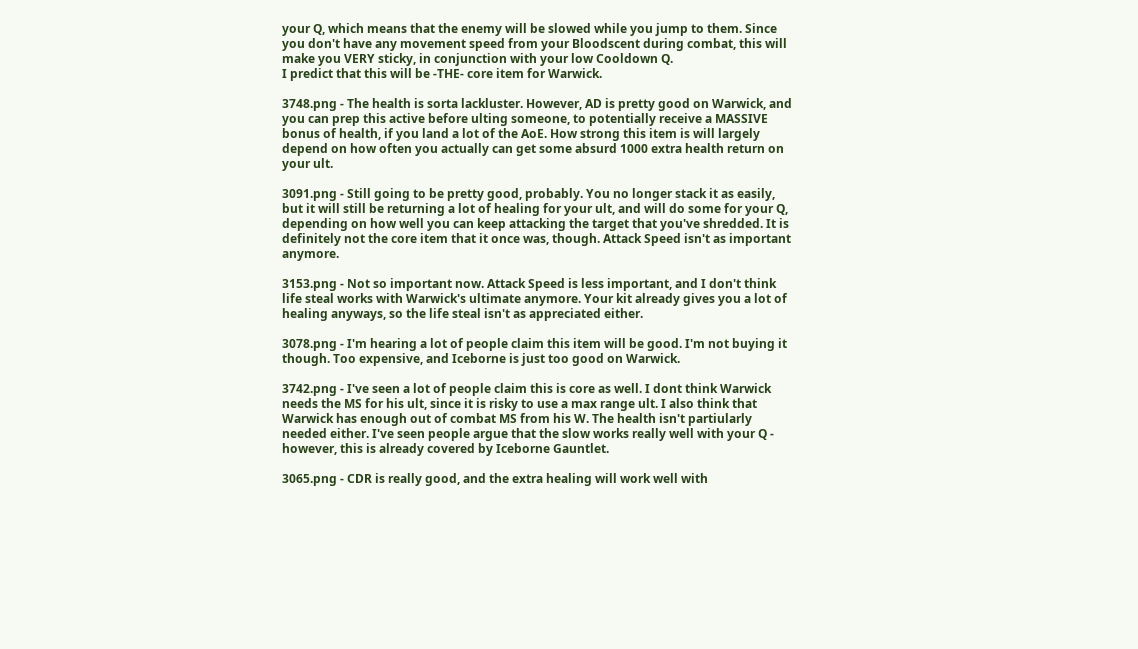your Q, which means that the enemy will be slowed while you jump to them. Since you don't have any movement speed from your Bloodscent during combat, this will make you VERY sticky, in conjunction with your low Cooldown Q.
I predict that this will be -THE- core item for Warwick.

3748.png - The health is sorta lackluster. However, AD is pretty good on Warwick, and you can prep this active before ulting someone, to potentially receive a MASSIVE bonus of health, if you land a lot of the AoE. How strong this item is will largely depend on how often you actually can get some absurd 1000 extra health return on your ult.

3091.png - Still going to be pretty good, probably. You no longer stack it as easily, but it will still be returning a lot of healing for your ult, and will do some for your Q, depending on how well you can keep attacking the target that you've shredded. It is definitely not the core item that it once was, though. Attack Speed isn't as important anymore.

3153.png - Not so important now. Attack Speed is less important, and I don't think life steal works with Warwick's ultimate anymore. Your kit already gives you a lot of healing anyways, so the life steal isn't as appreciated either.

3078.png - I'm hearing a lot of people claim this item will be good. I'm not buying it though. Too expensive, and Iceborne is just too good on Warwick.

3742.png - I've seen a lot of people claim this is core as well. I dont think Warwick needs the MS for his ult, since it is risky to use a max range ult. I also think that Warwick has enough out of combat MS from his W. The health isn't partiularly needed either. I've seen people argue that the slow works really well with your Q - however, this is already covered by Iceborne Gauntlet.

3065.png - CDR is really good, and the extra healing will work well with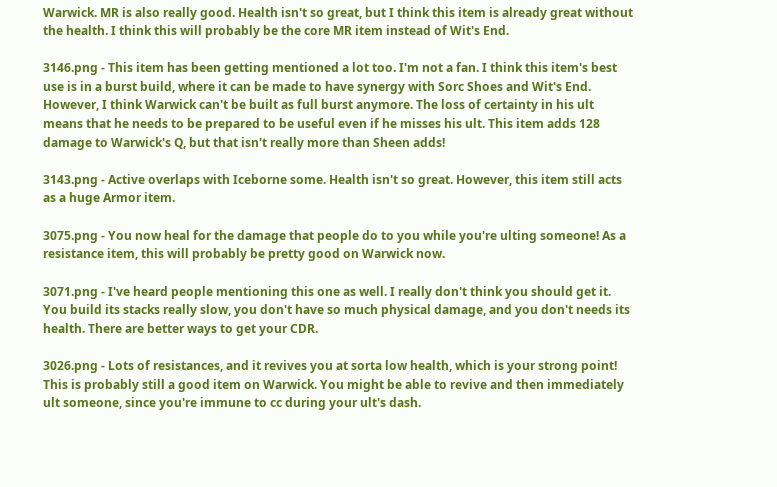Warwick. MR is also really good. Health isn't so great, but I think this item is already great without the health. I think this will probably be the core MR item instead of Wit's End.

3146.png - This item has been getting mentioned a lot too. I'm not a fan. I think this item's best use is in a burst build, where it can be made to have synergy with Sorc Shoes and Wit's End. However, I think Warwick can't be built as full burst anymore. The loss of certainty in his ult means that he needs to be prepared to be useful even if he misses his ult. This item adds 128 damage to Warwick's Q, but that isn't really more than Sheen adds!

3143.png - Active overlaps with Iceborne some. Health isn't so great. However, this item still acts as a huge Armor item.

3075.png - You now heal for the damage that people do to you while you're ulting someone! As a resistance item, this will probably be pretty good on Warwick now.

3071.png - I've heard people mentioning this one as well. I really don't think you should get it. You build its stacks really slow, you don't have so much physical damage, and you don't needs its health. There are better ways to get your CDR.

3026.png - Lots of resistances, and it revives you at sorta low health, which is your strong point! This is probably still a good item on Warwick. You might be able to revive and then immediately ult someone, since you're immune to cc during your ult's dash.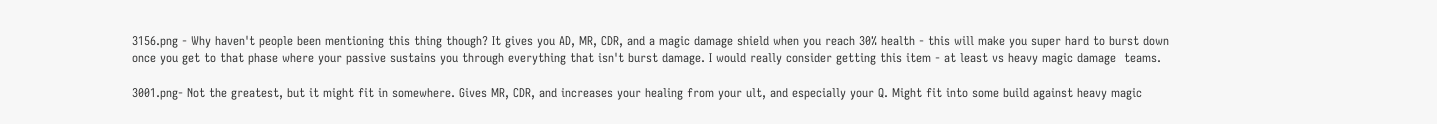3156.png - Why haven't people been mentioning this thing though? It gives you AD, MR, CDR, and a magic damage shield when you reach 30% health - this will make you super hard to burst down once you get to that phase where your passive sustains you through everything that isn't burst damage. I would really consider getting this item - at least vs heavy magic damage  teams.

3001.png- Not the greatest, but it might fit in somewhere. Gives MR, CDR, and increases your healing from your ult, and especially your Q. Might fit into some build against heavy magic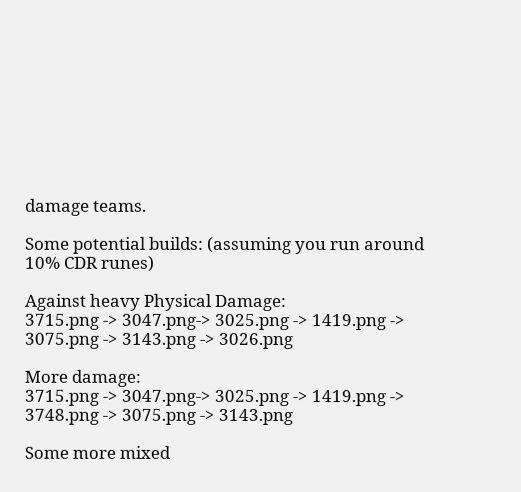damage teams.

Some potential builds: (assuming you run around 10% CDR runes)

Against heavy Physical Damage:
3715.png -> 3047.png-> 3025.png -> 1419.png -> 3075.png -> 3143.png -> 3026.png

More damage:
3715.png -> 3047.png-> 3025.png -> 1419.png -> 3748.png -> 3075.png -> 3143.png

Some more mixed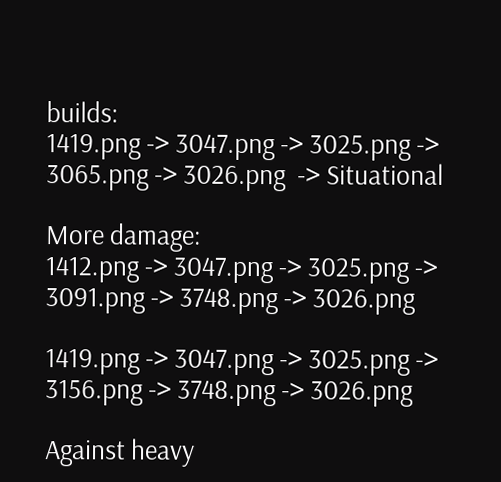builds:
1419.png -> 3047.png -> 3025.png -> 3065.png -> 3026.png  -> Situational

More damage:
1412.png -> 3047.png -> 3025.png -> 3091.png -> 3748.png -> 3026.png

1419.png -> 3047.png -> 3025.png -> 3156.png -> 3748.png -> 3026.png

Against heavy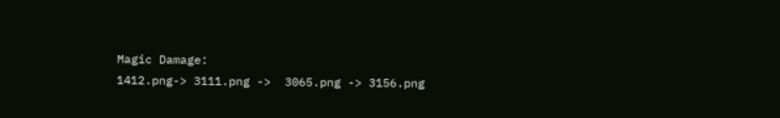Magic Damage:
1412.png-> 3111.png ->  3065.png -> 3156.png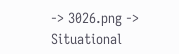-> 3026.png -> Situational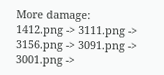More damage:
1412.png -> 3111.png -> 3156.png -> 3091.png -> 3001.png ->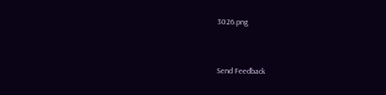3026.png


Send Feedback